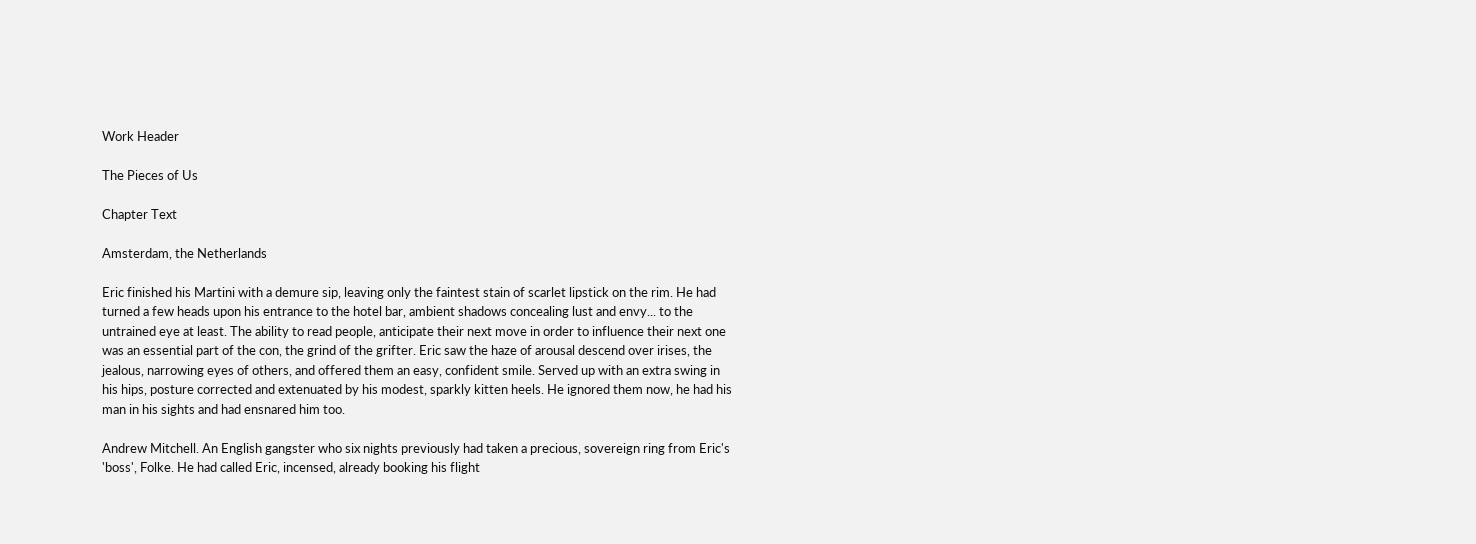Work Header

The Pieces of Us

Chapter Text

Amsterdam, the Netherlands

Eric finished his Martini with a demure sip, leaving only the faintest stain of scarlet lipstick on the rim. He had turned a few heads upon his entrance to the hotel bar, ambient shadows concealing lust and envy... to the untrained eye at least. The ability to read people, anticipate their next move in order to influence their next one was an essential part of the con, the grind of the grifter. Eric saw the haze of arousal descend over irises, the jealous, narrowing eyes of others, and offered them an easy, confident smile. Served up with an extra swing in his hips, posture corrected and extenuated by his modest, sparkly kitten heels. He ignored them now, he had his man in his sights and had ensnared him too.

Andrew Mitchell. An English gangster who six nights previously had taken a precious, sovereign ring from Eric's 'boss', Folke. He had called Eric, incensed, already booking his flight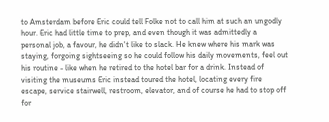to Amsterdam before Eric could tell Folke not to call him at such an ungodly hour. Eric had little time to prep, and even though it was admittedly a personal job, a favour, he didn't like to slack. He knew where his mark was staying, forgoing sightseeing so he could follow his daily movements, feel out his routine - like when he retired to the hotel bar for a drink. Instead of visiting the museums Eric instead toured the hotel, locating every fire escape, service stairwell, restroom, elevator, and of course he had to stop off for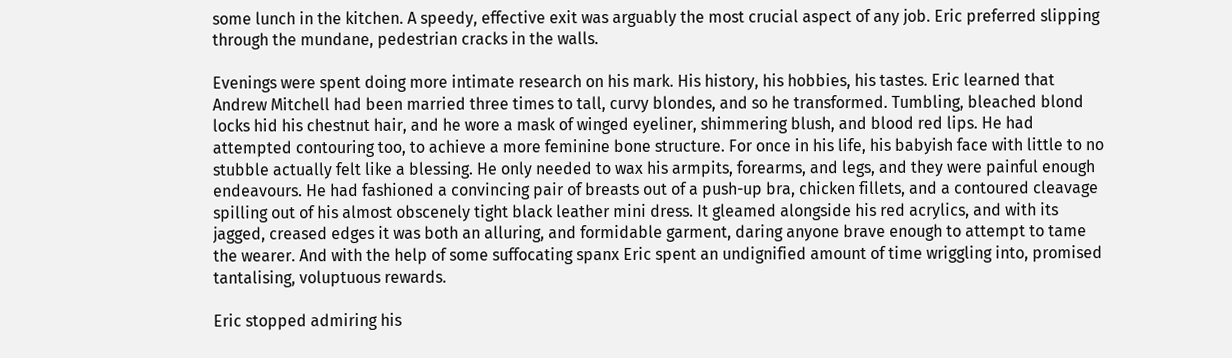some lunch in the kitchen. A speedy, effective exit was arguably the most crucial aspect of any job. Eric preferred slipping through the mundane, pedestrian cracks in the walls.

Evenings were spent doing more intimate research on his mark. His history, his hobbies, his tastes. Eric learned that Andrew Mitchell had been married three times to tall, curvy blondes, and so he transformed. Tumbling, bleached blond locks hid his chestnut hair, and he wore a mask of winged eyeliner, shimmering blush, and blood red lips. He had attempted contouring too, to achieve a more feminine bone structure. For once in his life, his babyish face with little to no stubble actually felt like a blessing. He only needed to wax his armpits, forearms, and legs, and they were painful enough endeavours. He had fashioned a convincing pair of breasts out of a push-up bra, chicken fillets, and a contoured cleavage spilling out of his almost obscenely tight black leather mini dress. It gleamed alongside his red acrylics, and with its jagged, creased edges it was both an alluring, and formidable garment, daring anyone brave enough to attempt to tame the wearer. And with the help of some suffocating spanx Eric spent an undignified amount of time wriggling into, promised tantalising, voluptuous rewards.

Eric stopped admiring his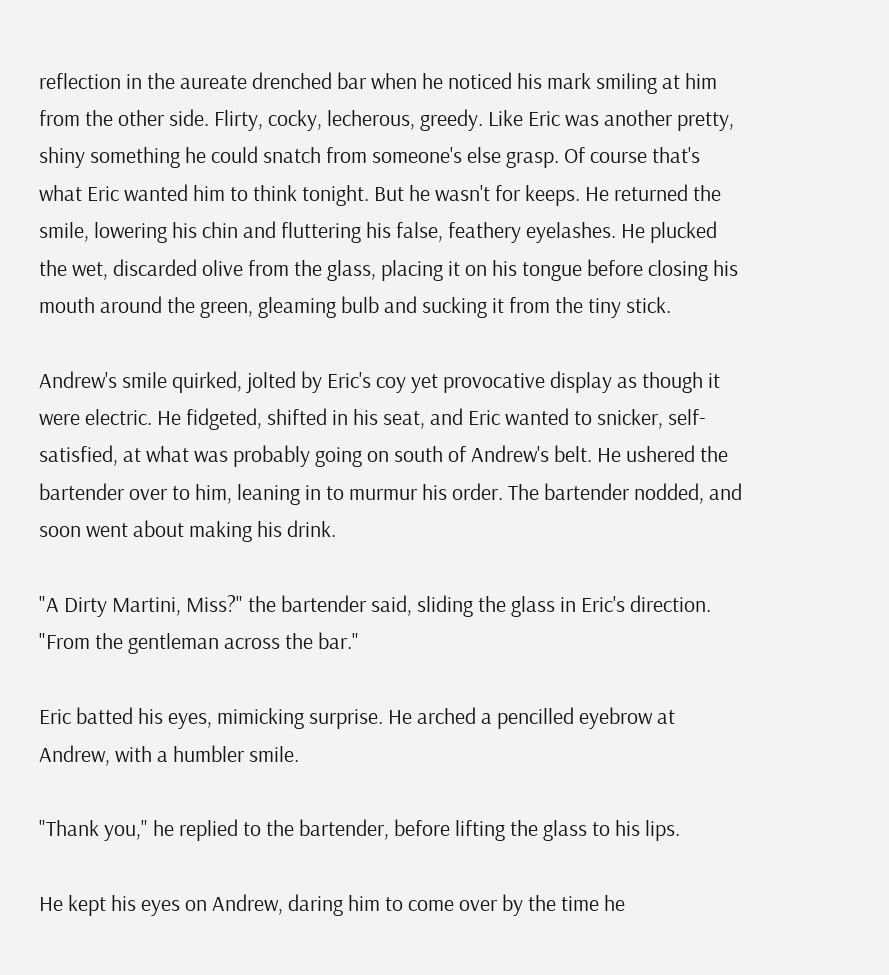reflection in the aureate drenched bar when he noticed his mark smiling at him from the other side. Flirty, cocky, lecherous, greedy. Like Eric was another pretty, shiny something he could snatch from someone's else grasp. Of course that's what Eric wanted him to think tonight. But he wasn't for keeps. He returned the smile, lowering his chin and fluttering his false, feathery eyelashes. He plucked the wet, discarded olive from the glass, placing it on his tongue before closing his mouth around the green, gleaming bulb and sucking it from the tiny stick.

Andrew's smile quirked, jolted by Eric's coy yet provocative display as though it were electric. He fidgeted, shifted in his seat, and Eric wanted to snicker, self-satisfied, at what was probably going on south of Andrew's belt. He ushered the bartender over to him, leaning in to murmur his order. The bartender nodded, and soon went about making his drink.

"A Dirty Martini, Miss?" the bartender said, sliding the glass in Eric's direction. "From the gentleman across the bar."

Eric batted his eyes, mimicking surprise. He arched a pencilled eyebrow at Andrew, with a humbler smile.

"Thank you," he replied to the bartender, before lifting the glass to his lips.

He kept his eyes on Andrew, daring him to come over by the time he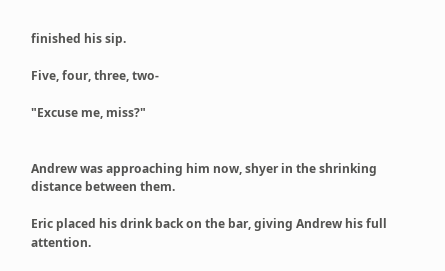finished his sip.

Five, four, three, two-

"Excuse me, miss?"


Andrew was approaching him now, shyer in the shrinking distance between them.

Eric placed his drink back on the bar, giving Andrew his full attention.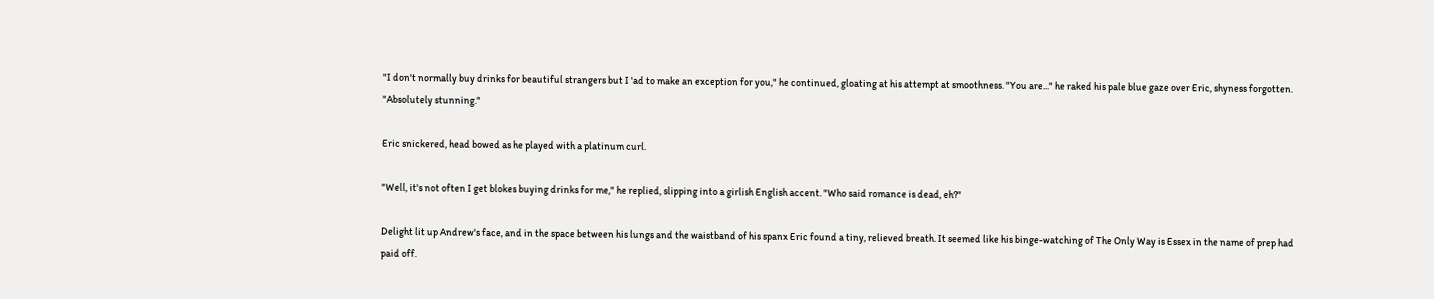"I don't normally buy drinks for beautiful strangers but I 'ad to make an exception for you," he continued, gloating at his attempt at smoothness. "You are..." he raked his pale blue gaze over Eric, shyness forgotten. "Absolutely stunning."

Eric snickered, head bowed as he played with a platinum curl.

"Well, it's not often I get blokes buying drinks for me," he replied, slipping into a girlish English accent. "Who said romance is dead, eh?"

Delight lit up Andrew's face, and in the space between his lungs and the waistband of his spanx Eric found a tiny, relieved breath. It seemed like his binge-watching of The Only Way is Essex in the name of prep had paid off.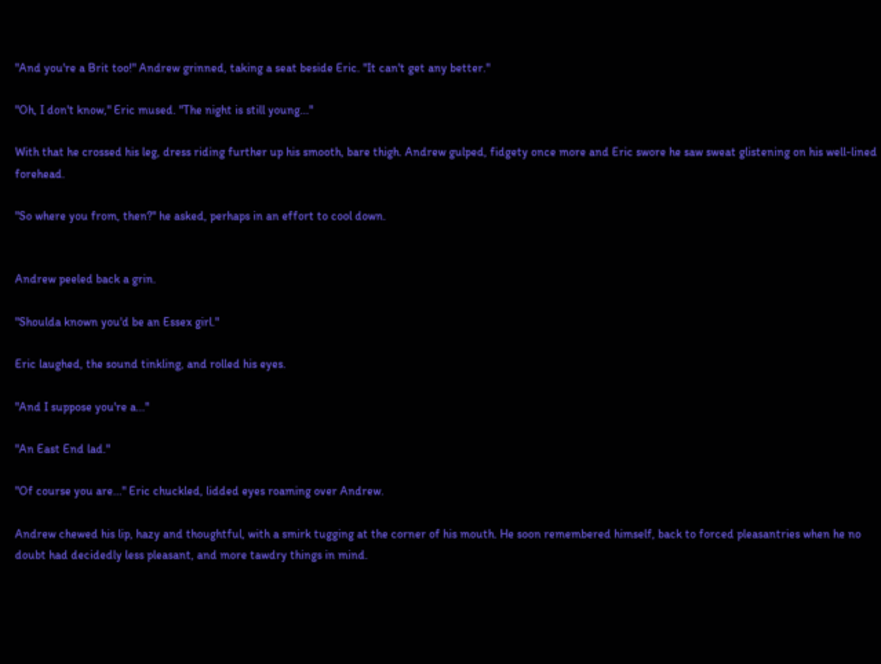"And you're a Brit too!" Andrew grinned, taking a seat beside Eric. "It can't get any better."

"Oh, I don't know," Eric mused. "The night is still young..."

With that he crossed his leg, dress riding further up his smooth, bare thigh. Andrew gulped, fidgety once more and Eric swore he saw sweat glistening on his well-lined forehead.

"So where you from, then?" he asked, perhaps in an effort to cool down.


Andrew peeled back a grin.

"Shoulda known you'd be an Essex girl."

Eric laughed, the sound tinkling, and rolled his eyes.

"And I suppose you're a..."

"An East End lad."

"Of course you are..." Eric chuckled, lidded eyes roaming over Andrew.

Andrew chewed his lip, hazy and thoughtful, with a smirk tugging at the corner of his mouth. He soon remembered himself, back to forced pleasantries when he no doubt had decidedly less pleasant, and more tawdry things in mind.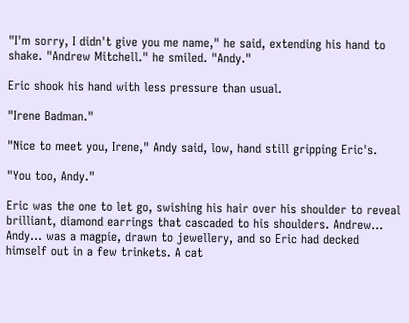"I'm sorry, I didn't give you me name," he said, extending his hand to shake. "Andrew Mitchell." he smiled. "Andy."

Eric shook his hand with less pressure than usual.

"Irene Badman."

"Nice to meet you, Irene," Andy said, low, hand still gripping Eric's.

"You too, Andy."

Eric was the one to let go, swishing his hair over his shoulder to reveal brilliant, diamond earrings that cascaded to his shoulders. Andrew... Andy... was a magpie, drawn to jewellery, and so Eric had decked himself out in a few trinkets. A cat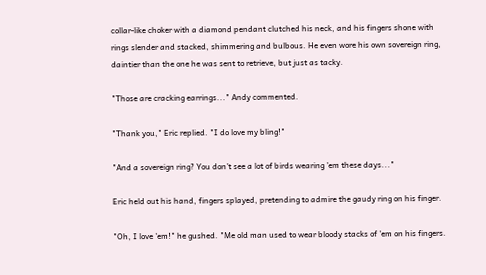collar-like choker with a diamond pendant clutched his neck, and his fingers shone with rings slender and stacked, shimmering and bulbous. He even wore his own sovereign ring, daintier than the one he was sent to retrieve, but just as tacky.

"Those are cracking earrings..." Andy commented.

"Thank you," Eric replied. "I do love my bling!"

"And a sovereign ring? You don't see a lot of birds wearing 'em these days..."

Eric held out his hand, fingers splayed, pretending to admire the gaudy ring on his finger.

"Oh, I love 'em!" he gushed. "Me old man used to wear bloody stacks of 'em on his fingers.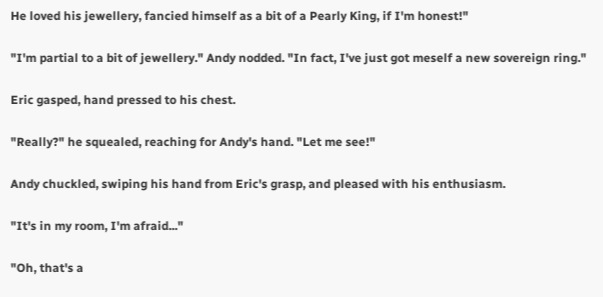He loved his jewellery, fancied himself as a bit of a Pearly King, if I'm honest!"

"I'm partial to a bit of jewellery." Andy nodded. "In fact, I've just got meself a new sovereign ring."

Eric gasped, hand pressed to his chest.

"Really?" he squealed, reaching for Andy's hand. "Let me see!"

Andy chuckled, swiping his hand from Eric's grasp, and pleased with his enthusiasm.

"It's in my room, I'm afraid..."

"Oh, that's a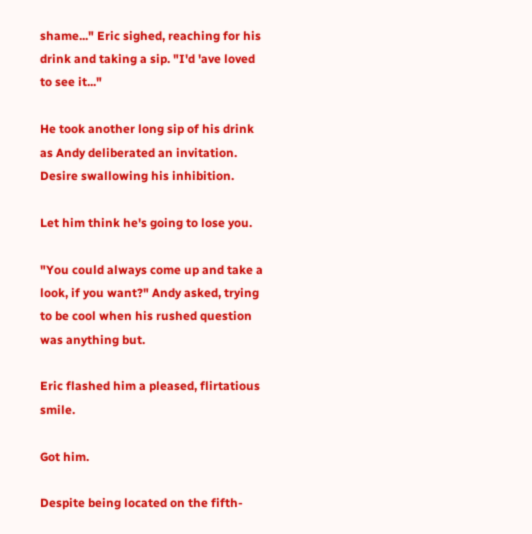shame..." Eric sighed, reaching for his drink and taking a sip. "I'd 'ave loved to see it..."

He took another long sip of his drink as Andy deliberated an invitation. Desire swallowing his inhibition.

Let him think he's going to lose you.

"You could always come up and take a look, if you want?" Andy asked, trying to be cool when his rushed question was anything but.

Eric flashed him a pleased, flirtatious smile.

Got him.

Despite being located on the fifth-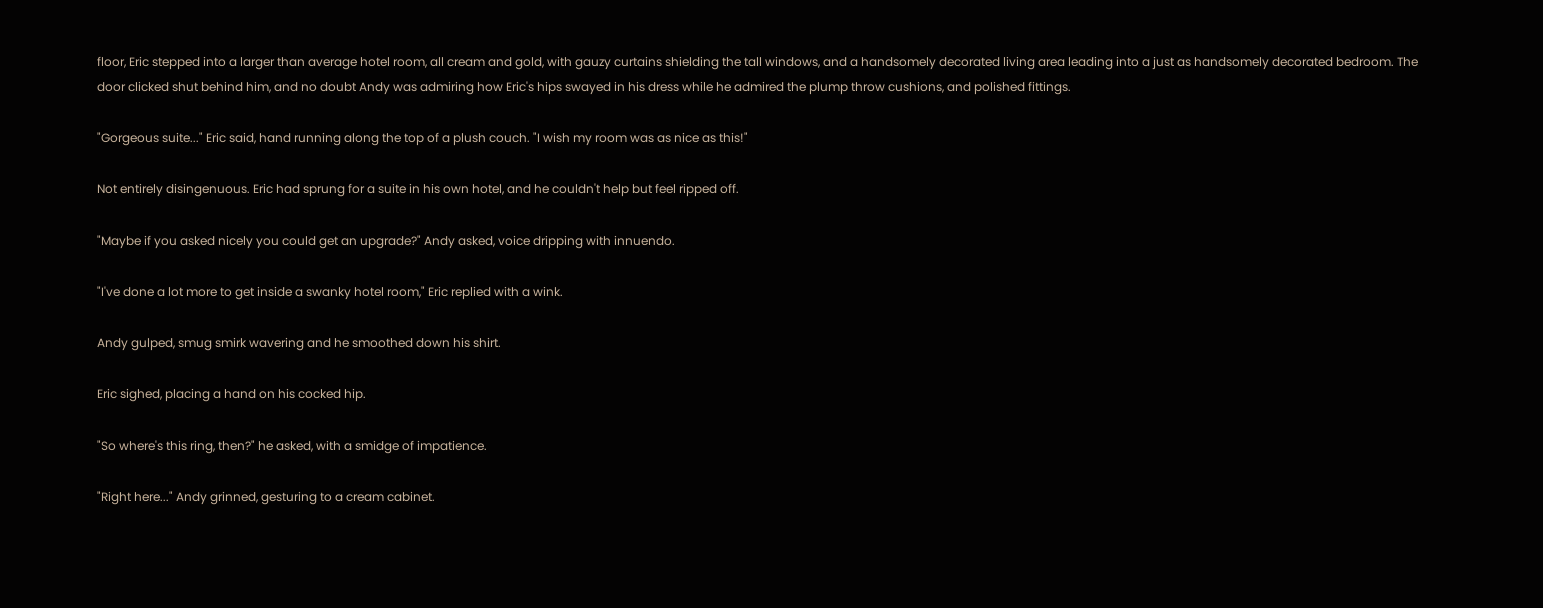floor, Eric stepped into a larger than average hotel room, all cream and gold, with gauzy curtains shielding the tall windows, and a handsomely decorated living area leading into a just as handsomely decorated bedroom. The door clicked shut behind him, and no doubt Andy was admiring how Eric's hips swayed in his dress while he admired the plump throw cushions, and polished fittings.

"Gorgeous suite..." Eric said, hand running along the top of a plush couch. "I wish my room was as nice as this!"

Not entirely disingenuous. Eric had sprung for a suite in his own hotel, and he couldn't help but feel ripped off.

"Maybe if you asked nicely you could get an upgrade?" Andy asked, voice dripping with innuendo.

"I've done a lot more to get inside a swanky hotel room," Eric replied with a wink.

Andy gulped, smug smirk wavering and he smoothed down his shirt.

Eric sighed, placing a hand on his cocked hip.

"So where's this ring, then?" he asked, with a smidge of impatience.

"Right here..." Andy grinned, gesturing to a cream cabinet.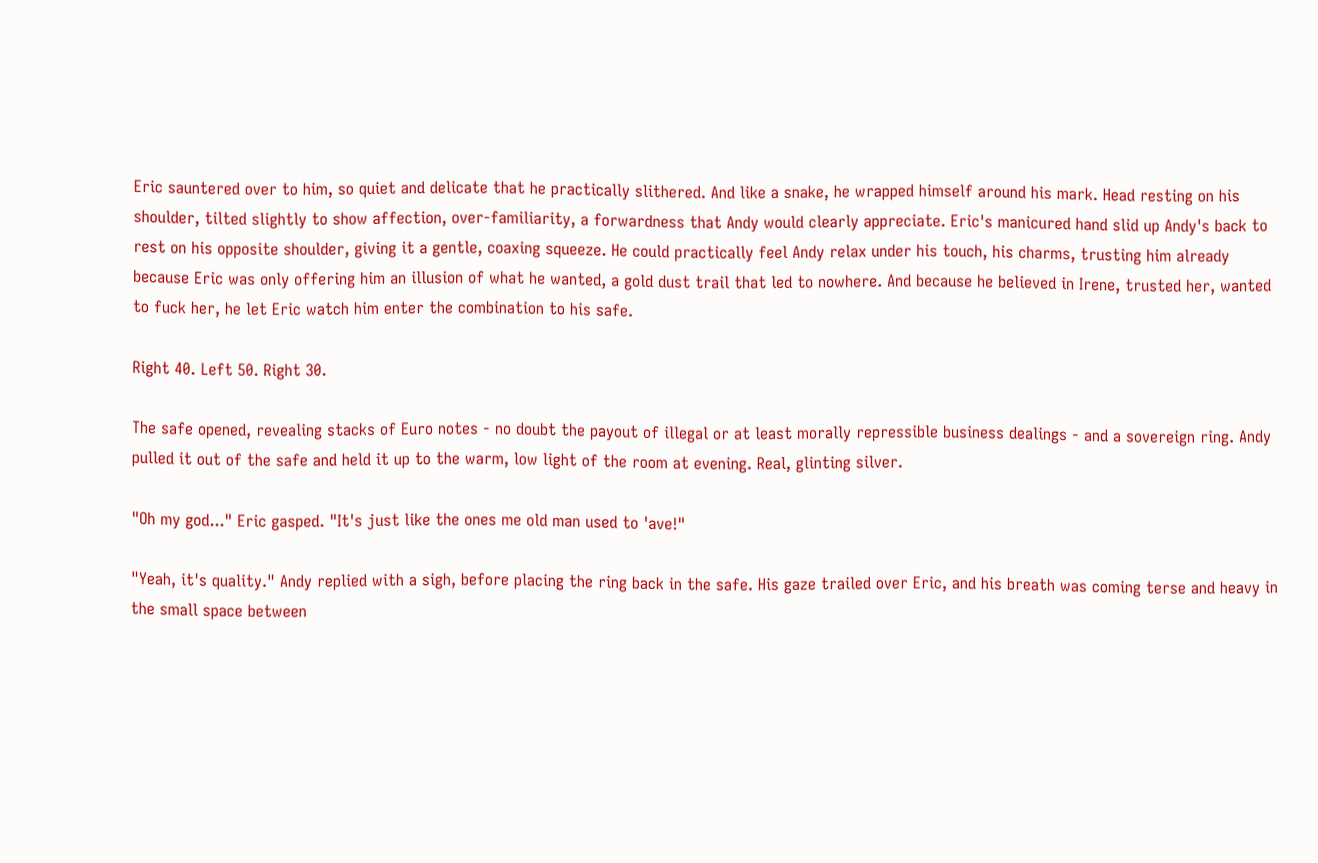Eric sauntered over to him, so quiet and delicate that he practically slithered. And like a snake, he wrapped himself around his mark. Head resting on his shoulder, tilted slightly to show affection, over-familiarity, a forwardness that Andy would clearly appreciate. Eric's manicured hand slid up Andy's back to rest on his opposite shoulder, giving it a gentle, coaxing squeeze. He could practically feel Andy relax under his touch, his charms, trusting him already because Eric was only offering him an illusion of what he wanted, a gold dust trail that led to nowhere. And because he believed in Irene, trusted her, wanted to fuck her, he let Eric watch him enter the combination to his safe.

Right 40. Left 50. Right 30.

The safe opened, revealing stacks of Euro notes - no doubt the payout of illegal or at least morally repressible business dealings - and a sovereign ring. Andy pulled it out of the safe and held it up to the warm, low light of the room at evening. Real, glinting silver.

"Oh my god..." Eric gasped. "It's just like the ones me old man used to 'ave!"

"Yeah, it's quality." Andy replied with a sigh, before placing the ring back in the safe. His gaze trailed over Eric, and his breath was coming terse and heavy in the small space between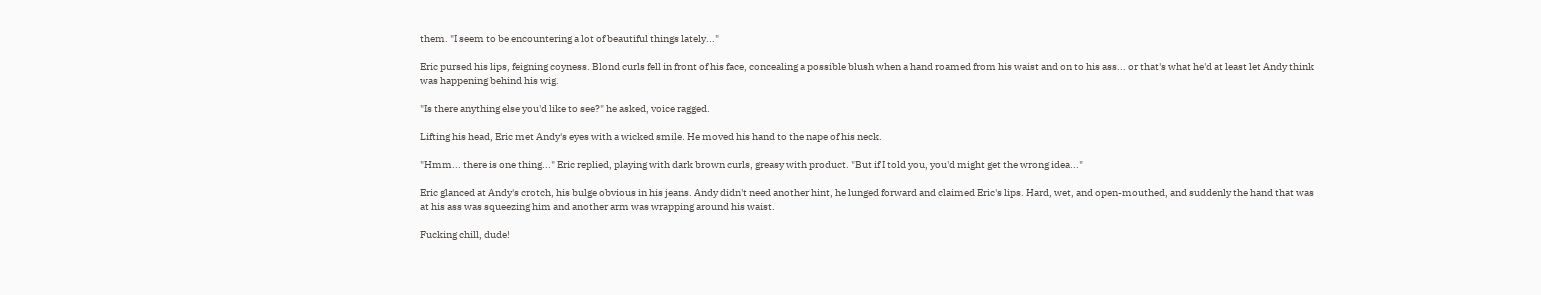them. "I seem to be encountering a lot of beautiful things lately..."

Eric pursed his lips, feigning coyness. Blond curls fell in front of his face, concealing a possible blush when a hand roamed from his waist and on to his ass... or that's what he'd at least let Andy think was happening behind his wig.

"Is there anything else you'd like to see?" he asked, voice ragged.

Lifting his head, Eric met Andy's eyes with a wicked smile. He moved his hand to the nape of his neck.

"Hmm... there is one thing..." Eric replied, playing with dark brown curls, greasy with product. "But if I told you, you'd might get the wrong idea..."

Eric glanced at Andy's crotch, his bulge obvious in his jeans. Andy didn't need another hint, he lunged forward and claimed Eric's lips. Hard, wet, and open-mouthed, and suddenly the hand that was at his ass was squeezing him and another arm was wrapping around his waist.

Fucking chill, dude!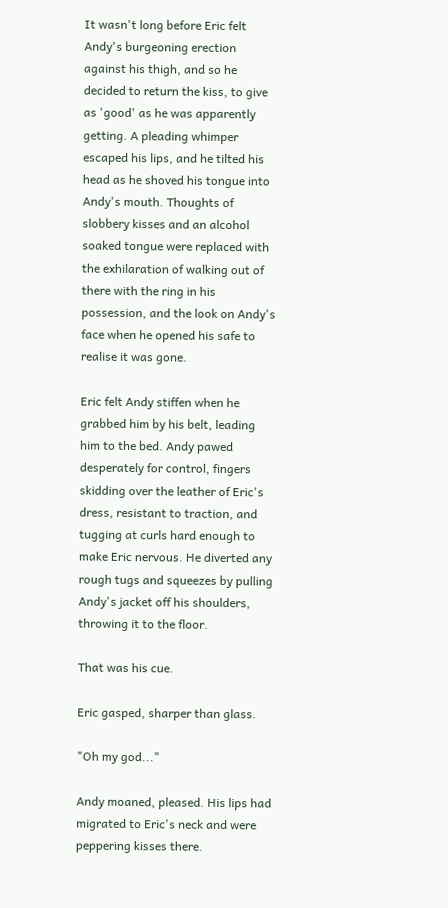It wasn't long before Eric felt Andy's burgeoning erection against his thigh, and so he decided to return the kiss, to give as 'good' as he was apparently getting. A pleading whimper escaped his lips, and he tilted his head as he shoved his tongue into Andy's mouth. Thoughts of slobbery kisses and an alcohol soaked tongue were replaced with the exhilaration of walking out of there with the ring in his possession, and the look on Andy's face when he opened his safe to realise it was gone.

Eric felt Andy stiffen when he grabbed him by his belt, leading him to the bed. Andy pawed desperately for control, fingers skidding over the leather of Eric's dress, resistant to traction, and tugging at curls hard enough to make Eric nervous. He diverted any rough tugs and squeezes by pulling Andy's jacket off his shoulders, throwing it to the floor.

That was his cue.

Eric gasped, sharper than glass.

"Oh my god..."

Andy moaned, pleased. His lips had migrated to Eric's neck and were peppering kisses there.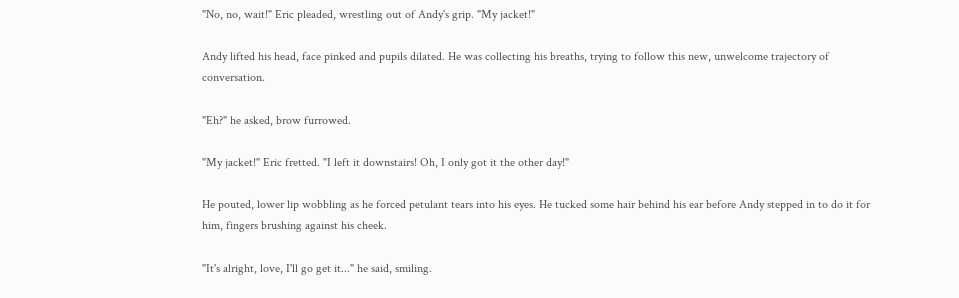"No, no, wait!" Eric pleaded, wrestling out of Andy's grip. "My jacket!"

Andy lifted his head, face pinked and pupils dilated. He was collecting his breaths, trying to follow this new, unwelcome trajectory of conversation.

"Eh?" he asked, brow furrowed.

"My jacket!" Eric fretted. "I left it downstairs! Oh, I only got it the other day!"

He pouted, lower lip wobbling as he forced petulant tears into his eyes. He tucked some hair behind his ear before Andy stepped in to do it for him, fingers brushing against his cheek.

"It's alright, love, I'll go get it..." he said, smiling.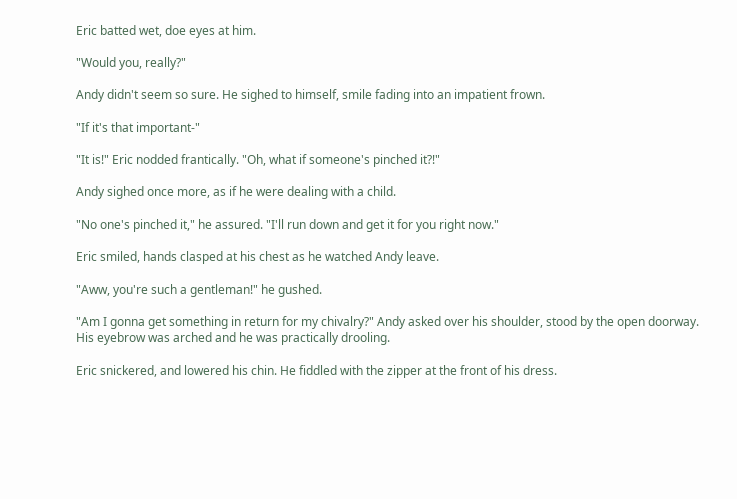Eric batted wet, doe eyes at him.

"Would you, really?"

Andy didn't seem so sure. He sighed to himself, smile fading into an impatient frown.

"If it's that important-"

"It is!" Eric nodded frantically. "Oh, what if someone's pinched it?!"

Andy sighed once more, as if he were dealing with a child.

"No one's pinched it," he assured. "I'll run down and get it for you right now."

Eric smiled, hands clasped at his chest as he watched Andy leave.

"Aww, you're such a gentleman!" he gushed.

"Am I gonna get something in return for my chivalry?" Andy asked over his shoulder, stood by the open doorway. His eyebrow was arched and he was practically drooling.

Eric snickered, and lowered his chin. He fiddled with the zipper at the front of his dress.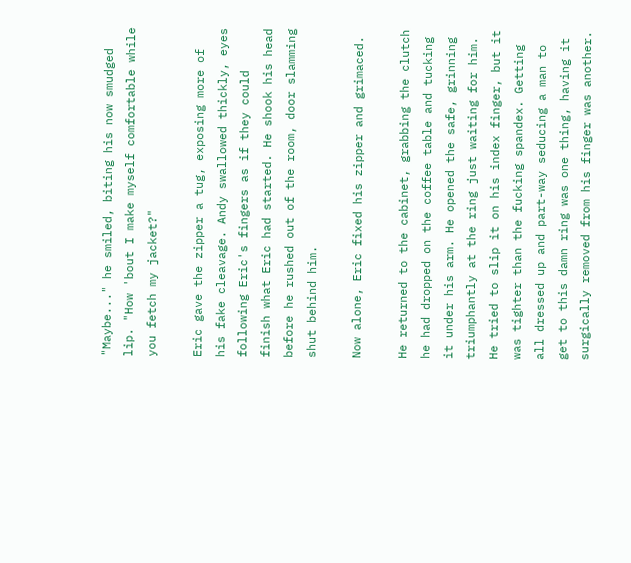"Maybe..." he smiled, biting his now smudged lip. "How 'bout I make myself comfortable while you fetch my jacket?"

Eric gave the zipper a tug, exposing more of his fake cleavage. Andy swallowed thickly, eyes following Eric's fingers as if they could finish what Eric had started. He shook his head before he rushed out of the room, door slamming shut behind him.

Now alone, Eric fixed his zipper and grimaced.

He returned to the cabinet, grabbing the clutch he had dropped on the coffee table and tucking it under his arm. He opened the safe, grinning triumphantly at the ring just waiting for him. He tried to slip it on his index finger, but it was tighter than the fucking spandex. Getting all dressed up and part-way seducing a man to get to this damn ring was one thing, having it surgically removed from his finger was another.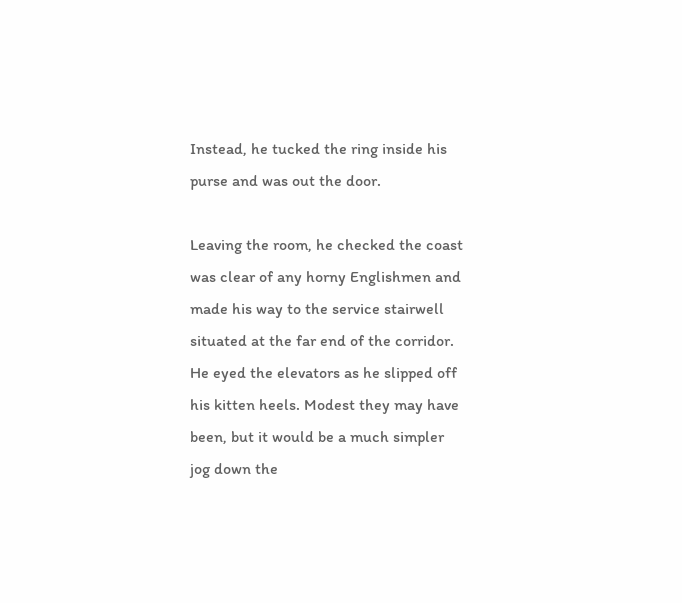Instead, he tucked the ring inside his purse and was out the door.

Leaving the room, he checked the coast was clear of any horny Englishmen and made his way to the service stairwell situated at the far end of the corridor. He eyed the elevators as he slipped off his kitten heels. Modest they may have been, but it would be a much simpler jog down the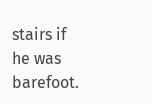stairs if he was barefoot.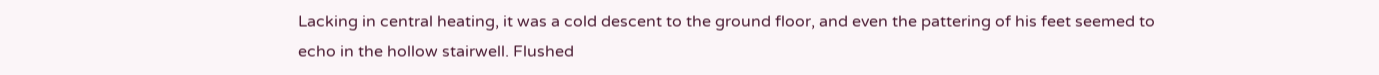Lacking in central heating, it was a cold descent to the ground floor, and even the pattering of his feet seemed to echo in the hollow stairwell. Flushed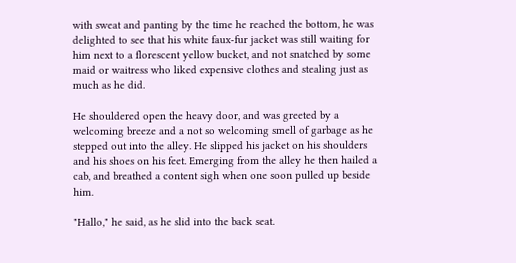with sweat and panting by the time he reached the bottom, he was delighted to see that his white faux-fur jacket was still waiting for him next to a florescent yellow bucket, and not snatched by some maid or waitress who liked expensive clothes and stealing just as much as he did.

He shouldered open the heavy door, and was greeted by a welcoming breeze and a not so welcoming smell of garbage as he stepped out into the alley. He slipped his jacket on his shoulders and his shoes on his feet. Emerging from the alley he then hailed a cab, and breathed a content sigh when one soon pulled up beside him.

"Hallo," he said, as he slid into the back seat.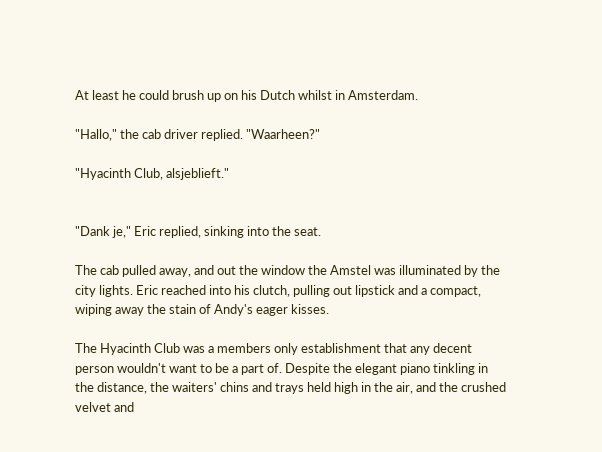At least he could brush up on his Dutch whilst in Amsterdam.

"Hallo," the cab driver replied. "Waarheen?"

"Hyacinth Club, alsjeblieft."


"Dank je," Eric replied, sinking into the seat.

The cab pulled away, and out the window the Amstel was illuminated by the city lights. Eric reached into his clutch, pulling out lipstick and a compact, wiping away the stain of Andy's eager kisses.

The Hyacinth Club was a members only establishment that any decent person wouldn't want to be a part of. Despite the elegant piano tinkling in the distance, the waiters' chins and trays held high in the air, and the crushed velvet and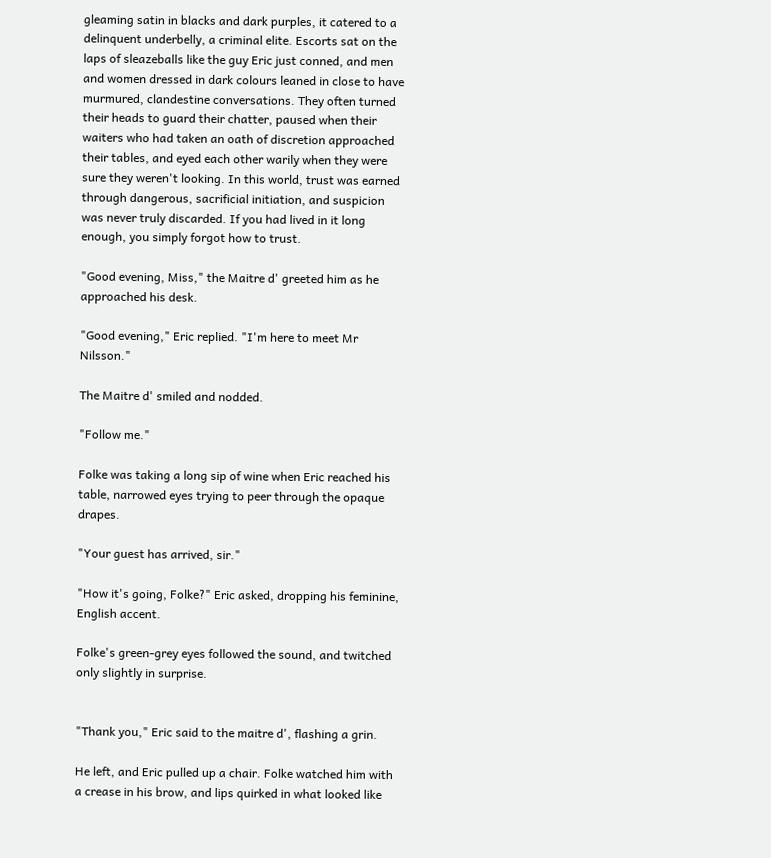gleaming satin in blacks and dark purples, it catered to a delinquent underbelly, a criminal elite. Escorts sat on the laps of sleazeballs like the guy Eric just conned, and men and women dressed in dark colours leaned in close to have murmured, clandestine conversations. They often turned their heads to guard their chatter, paused when their waiters who had taken an oath of discretion approached their tables, and eyed each other warily when they were sure they weren't looking. In this world, trust was earned through dangerous, sacrificial initiation, and suspicion was never truly discarded. If you had lived in it long enough, you simply forgot how to trust.

"Good evening, Miss," the Maitre d' greeted him as he approached his desk.

"Good evening," Eric replied. "I'm here to meet Mr Nilsson."

The Maitre d' smiled and nodded.

"Follow me."

Folke was taking a long sip of wine when Eric reached his table, narrowed eyes trying to peer through the opaque drapes.

"Your guest has arrived, sir."

"How it's going, Folke?" Eric asked, dropping his feminine, English accent.

Folke's green-grey eyes followed the sound, and twitched only slightly in surprise.


"Thank you," Eric said to the maitre d', flashing a grin.

He left, and Eric pulled up a chair. Folke watched him with a crease in his brow, and lips quirked in what looked like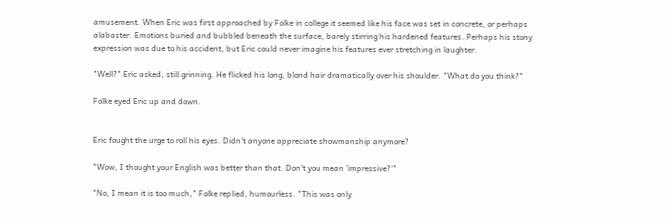amusement. When Eric was first approached by Folke in college it seemed like his face was set in concrete, or perhaps alabaster. Emotions buried and bubbled beneath the surface, barely stirring his hardened features. Perhaps his stony expression was due to his accident, but Eric could never imagine his features ever stretching in laughter.

"Well?" Eric asked, still grinning. He flicked his long, blond hair dramatically over his shoulder. "What do you think?"

Folke eyed Eric up and down.


Eric fought the urge to roll his eyes. Didn't anyone appreciate showmanship anymore?

"Wow, I thought your English was better than that. Don't you mean 'impressive?'"

"No, I mean it is too much," Folke replied, humourless. "This was only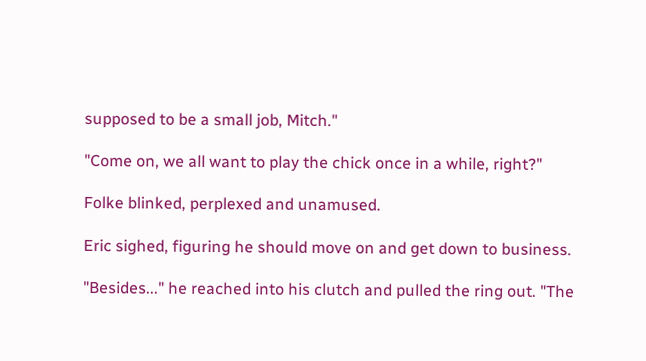supposed to be a small job, Mitch."

"Come on, we all want to play the chick once in a while, right?"

Folke blinked, perplexed and unamused.

Eric sighed, figuring he should move on and get down to business.

"Besides..." he reached into his clutch and pulled the ring out. "The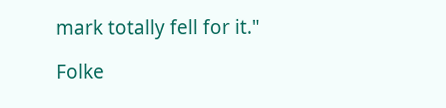mark totally fell for it."

Folke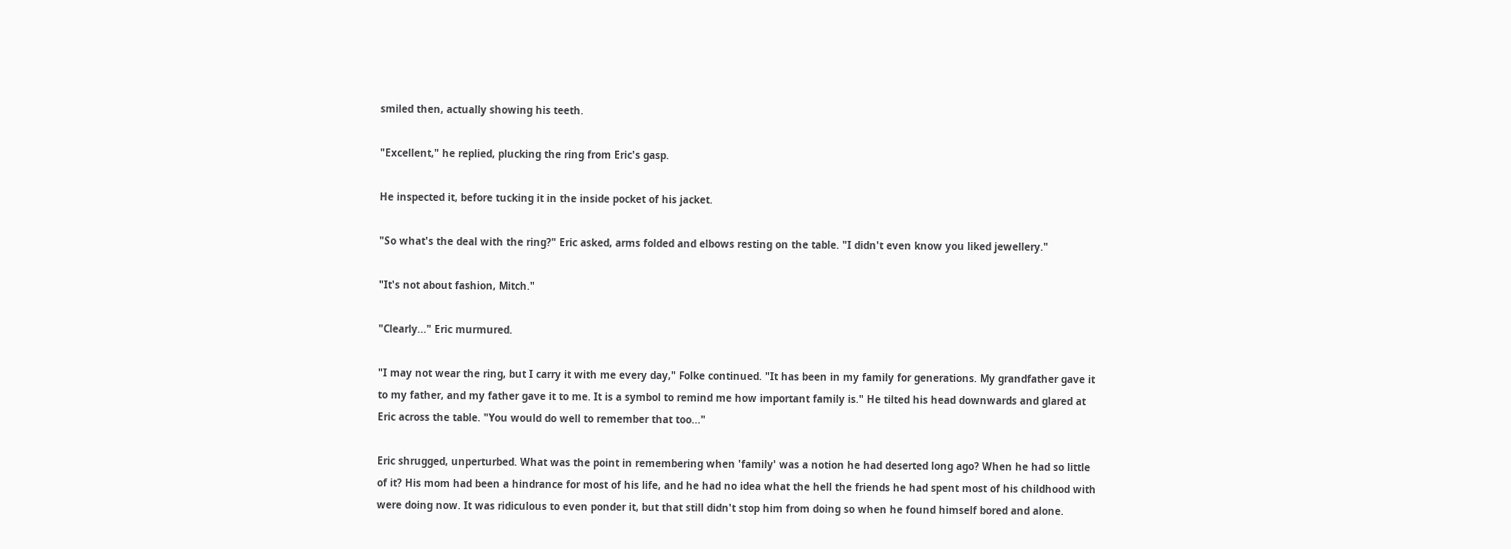smiled then, actually showing his teeth.

"Excellent," he replied, plucking the ring from Eric's gasp.

He inspected it, before tucking it in the inside pocket of his jacket.

"So what's the deal with the ring?" Eric asked, arms folded and elbows resting on the table. "I didn't even know you liked jewellery."

"It's not about fashion, Mitch."

"Clearly..." Eric murmured.

"I may not wear the ring, but I carry it with me every day," Folke continued. "It has been in my family for generations. My grandfather gave it to my father, and my father gave it to me. It is a symbol to remind me how important family is." He tilted his head downwards and glared at Eric across the table. "You would do well to remember that too..."

Eric shrugged, unperturbed. What was the point in remembering when 'family' was a notion he had deserted long ago? When he had so little of it? His mom had been a hindrance for most of his life, and he had no idea what the hell the friends he had spent most of his childhood with were doing now. It was ridiculous to even ponder it, but that still didn't stop him from doing so when he found himself bored and alone.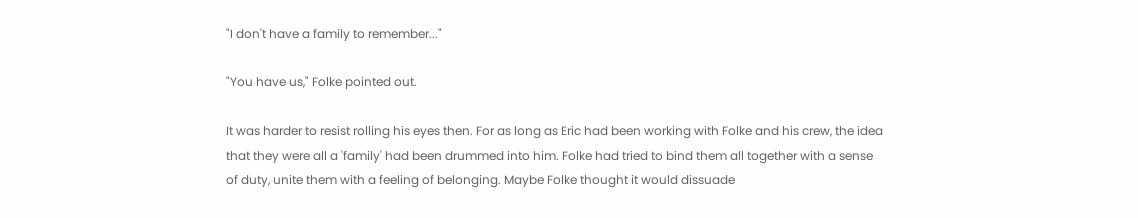"I don't have a family to remember..."

"You have us," Folke pointed out.

It was harder to resist rolling his eyes then. For as long as Eric had been working with Folke and his crew, the idea that they were all a 'family' had been drummed into him. Folke had tried to bind them all together with a sense of duty, unite them with a feeling of belonging. Maybe Folke thought it would dissuade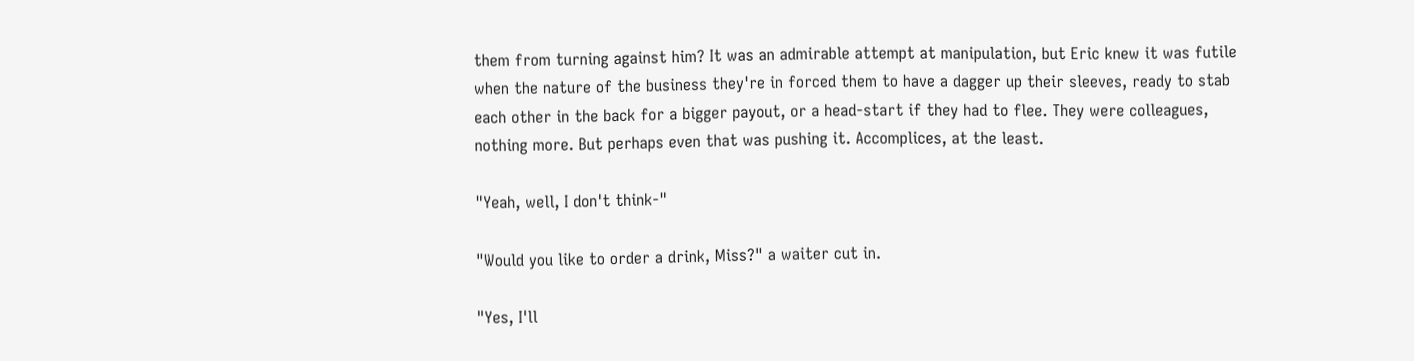them from turning against him? It was an admirable attempt at manipulation, but Eric knew it was futile when the nature of the business they're in forced them to have a dagger up their sleeves, ready to stab each other in the back for a bigger payout, or a head-start if they had to flee. They were colleagues, nothing more. But perhaps even that was pushing it. Accomplices, at the least.

"Yeah, well, I don't think-"

"Would you like to order a drink, Miss?" a waiter cut in.

"Yes, I'll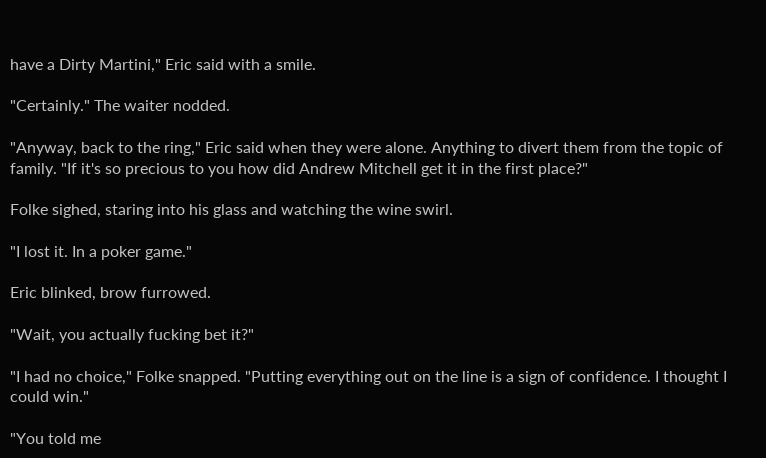have a Dirty Martini," Eric said with a smile.

"Certainly." The waiter nodded.

"Anyway, back to the ring," Eric said when they were alone. Anything to divert them from the topic of family. "If it's so precious to you how did Andrew Mitchell get it in the first place?"

Folke sighed, staring into his glass and watching the wine swirl.

"I lost it. In a poker game."

Eric blinked, brow furrowed.

"Wait, you actually fucking bet it?"

"I had no choice," Folke snapped. "Putting everything out on the line is a sign of confidence. I thought I could win."

"You told me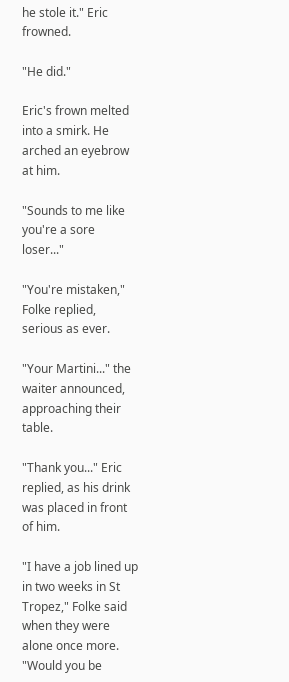he stole it." Eric frowned.

"He did."

Eric's frown melted into a smirk. He arched an eyebrow at him.

"Sounds to me like you're a sore loser..."

"You're mistaken," Folke replied, serious as ever.

"Your Martini..." the waiter announced, approaching their table.

"Thank you..." Eric replied, as his drink was placed in front of him.

"I have a job lined up in two weeks in St Tropez," Folke said when they were alone once more. "Would you be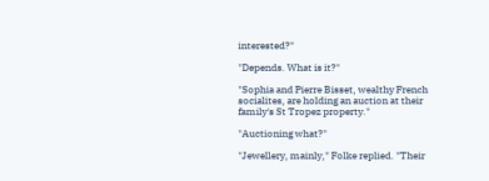interested?"

"Depends. What is it?"

"Sophia and Pierre Bisset, wealthy French socialites, are holding an auction at their family's St Tropez property."

"Auctioning what?"

"Jewellery, mainly," Folke replied. "Their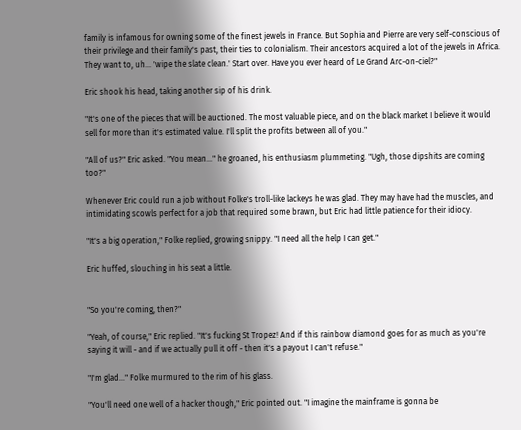family is infamous for owning some of the finest jewels in France. But Sophia and Pierre are very self-conscious of their privilege and their family's past, their ties to colonialism. Their ancestors acquired a lot of the jewels in Africa. They want to, uh... 'wipe the slate clean.' Start over. Have you ever heard of Le Grand Arc-on-ciel?"

Eric shook his head, taking another sip of his drink.

"It's one of the pieces that will be auctioned. The most valuable piece, and on the black market I believe it would sell for more than it's estimated value. I'll split the profits between all of you."

"All of us?" Eric asked. "You mean..." he groaned, his enthusiasm plummeting. "Ugh, those dipshits are coming too?"

Whenever Eric could run a job without Folke's troll-like lackeys he was glad. They may have had the muscles, and intimidating scowls perfect for a job that required some brawn, but Eric had little patience for their idiocy.

"It's a big operation," Folke replied, growing snippy. "I need all the help I can get."

Eric huffed, slouching in his seat a little.


"So you're coming, then?"

"Yeah, of course," Eric replied. "It's fucking St Tropez! And if this rainbow diamond goes for as much as you're saying it will - and if we actually pull it off - then it's a payout I can't refuse."

"I'm glad..." Folke murmured to the rim of his glass.

"You'll need one well of a hacker though," Eric pointed out. "I imagine the mainframe is gonna be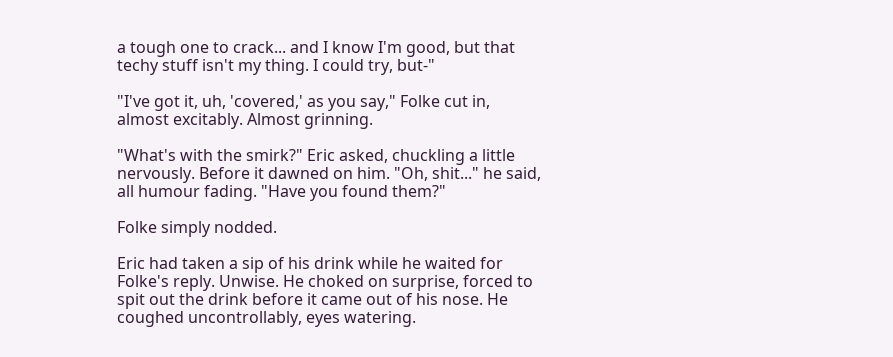a tough one to crack... and I know I'm good, but that techy stuff isn't my thing. I could try, but-"

"I've got it, uh, 'covered,' as you say," Folke cut in, almost excitably. Almost grinning.

"What's with the smirk?" Eric asked, chuckling a little nervously. Before it dawned on him. "Oh, shit..." he said, all humour fading. "Have you found them?"

Folke simply nodded.

Eric had taken a sip of his drink while he waited for Folke's reply. Unwise. He choked on surprise, forced to spit out the drink before it came out of his nose. He coughed uncontrollably, eyes watering.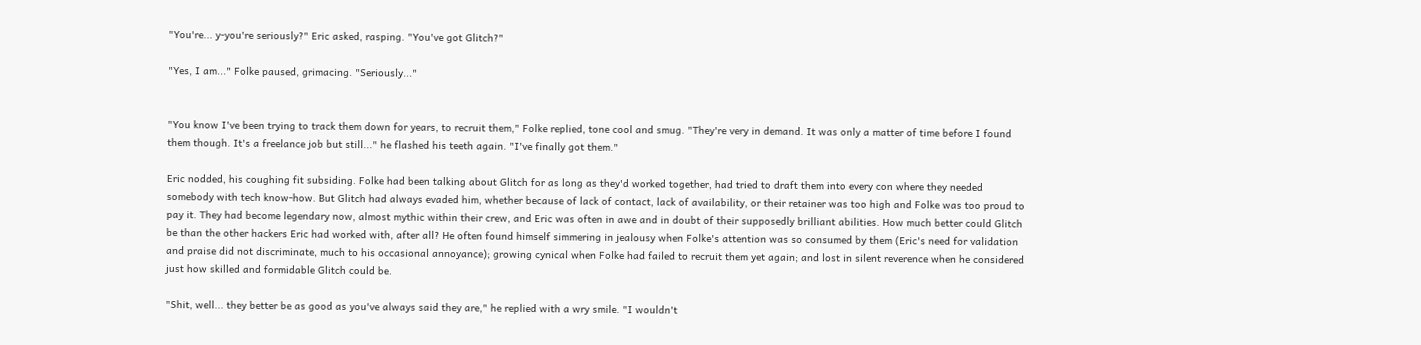"You're... y-you're seriously?" Eric asked, rasping. "You've got Glitch?"

"Yes, I am..." Folke paused, grimacing. "Seriously..."


"You know I've been trying to track them down for years, to recruit them," Folke replied, tone cool and smug. "They're very in demand. It was only a matter of time before I found them though. It's a freelance job but still..." he flashed his teeth again. "I've finally got them."

Eric nodded, his coughing fit subsiding. Folke had been talking about Glitch for as long as they'd worked together, had tried to draft them into every con where they needed somebody with tech know-how. But Glitch had always evaded him, whether because of lack of contact, lack of availability, or their retainer was too high and Folke was too proud to pay it. They had become legendary now, almost mythic within their crew, and Eric was often in awe and in doubt of their supposedly brilliant abilities. How much better could Glitch be than the other hackers Eric had worked with, after all? He often found himself simmering in jealousy when Folke's attention was so consumed by them (Eric's need for validation and praise did not discriminate, much to his occasional annoyance); growing cynical when Folke had failed to recruit them yet again; and lost in silent reverence when he considered just how skilled and formidable Glitch could be.

"Shit, well... they better be as good as you've always said they are," he replied with a wry smile. "I wouldn't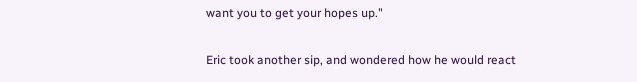want you to get your hopes up."

Eric took another sip, and wondered how he would react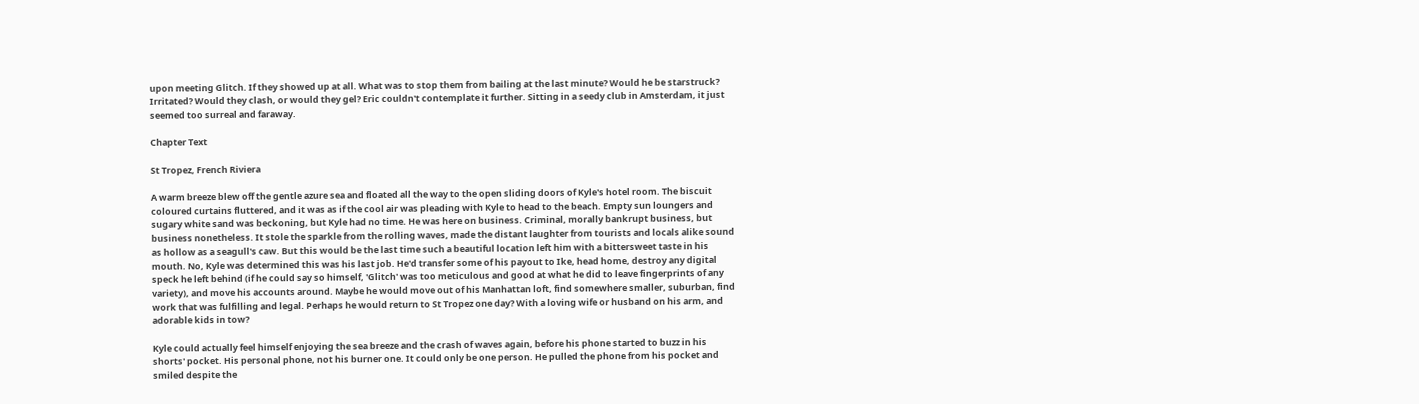upon meeting Glitch. If they showed up at all. What was to stop them from bailing at the last minute? Would he be starstruck? Irritated? Would they clash, or would they gel? Eric couldn't contemplate it further. Sitting in a seedy club in Amsterdam, it just seemed too surreal and faraway.

Chapter Text

St Tropez, French Riviera

A warm breeze blew off the gentle azure sea and floated all the way to the open sliding doors of Kyle's hotel room. The biscuit coloured curtains fluttered, and it was as if the cool air was pleading with Kyle to head to the beach. Empty sun loungers and sugary white sand was beckoning, but Kyle had no time. He was here on business. Criminal, morally bankrupt business, but business nonetheless. It stole the sparkle from the rolling waves, made the distant laughter from tourists and locals alike sound as hollow as a seagull's caw. But this would be the last time such a beautiful location left him with a bittersweet taste in his mouth. No, Kyle was determined this was his last job. He'd transfer some of his payout to Ike, head home, destroy any digital speck he left behind (if he could say so himself, 'Glitch' was too meticulous and good at what he did to leave fingerprints of any variety), and move his accounts around. Maybe he would move out of his Manhattan loft, find somewhere smaller, suburban, find work that was fulfilling and legal. Perhaps he would return to St Tropez one day? With a loving wife or husband on his arm, and adorable kids in tow?

Kyle could actually feel himself enjoying the sea breeze and the crash of waves again, before his phone started to buzz in his shorts' pocket. His personal phone, not his burner one. It could only be one person. He pulled the phone from his pocket and smiled despite the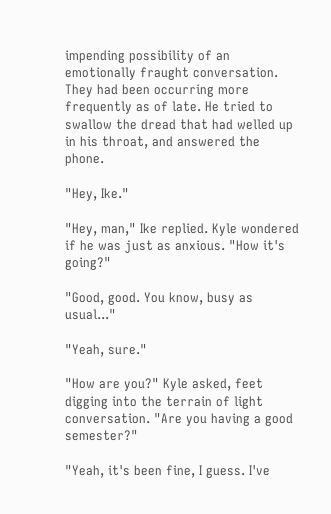impending possibility of an emotionally fraught conversation. They had been occurring more frequently as of late. He tried to swallow the dread that had welled up in his throat, and answered the phone.

"Hey, Ike."

"Hey, man," Ike replied. Kyle wondered if he was just as anxious. "How it's going?"

"Good, good. You know, busy as usual..."

"Yeah, sure."

"How are you?" Kyle asked, feet digging into the terrain of light conversation. "Are you having a good semester?"

"Yeah, it's been fine, I guess. I've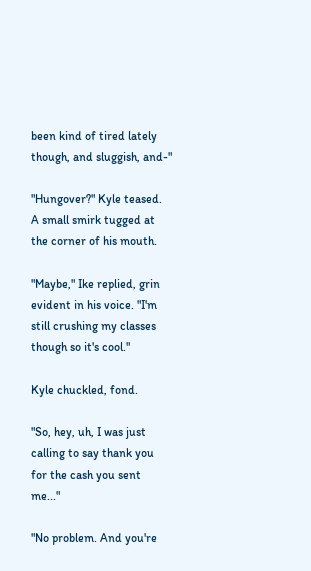been kind of tired lately though, and sluggish, and-"

"Hungover?" Kyle teased. A small smirk tugged at the corner of his mouth.

"Maybe," Ike replied, grin evident in his voice. "I'm still crushing my classes though so it's cool."

Kyle chuckled, fond.

"So, hey, uh, I was just calling to say thank you for the cash you sent me..."

"No problem. And you're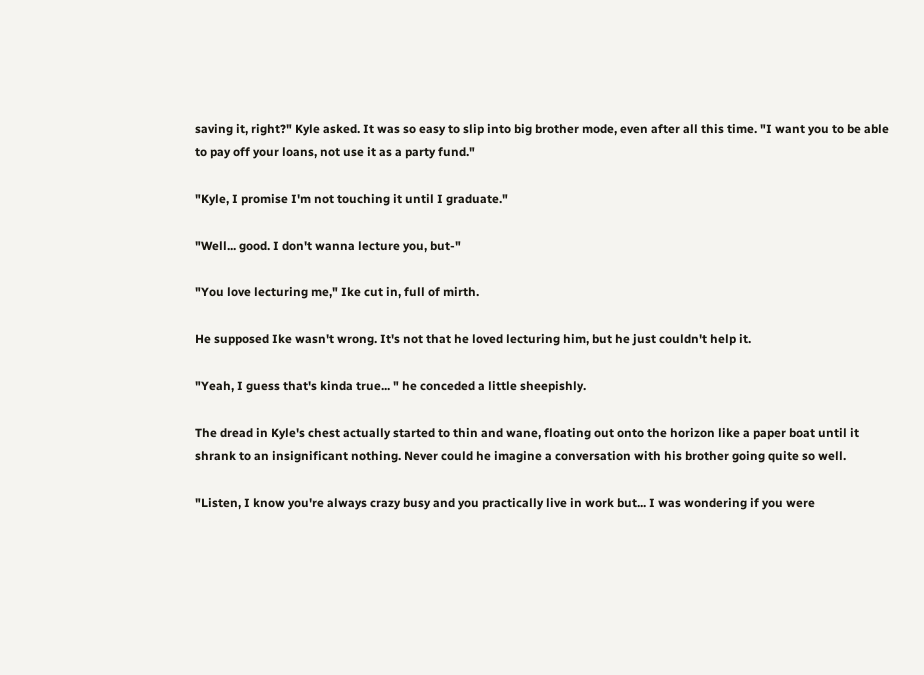saving it, right?" Kyle asked. It was so easy to slip into big brother mode, even after all this time. "I want you to be able to pay off your loans, not use it as a party fund."

"Kyle, I promise I'm not touching it until I graduate."

"Well... good. I don't wanna lecture you, but-"

"You love lecturing me," Ike cut in, full of mirth.

He supposed Ike wasn't wrong. It's not that he loved lecturing him, but he just couldn't help it.

"Yeah, I guess that's kinda true... " he conceded a little sheepishly.

The dread in Kyle's chest actually started to thin and wane, floating out onto the horizon like a paper boat until it shrank to an insignificant nothing. Never could he imagine a conversation with his brother going quite so well.

"Listen, I know you're always crazy busy and you practically live in work but... I was wondering if you were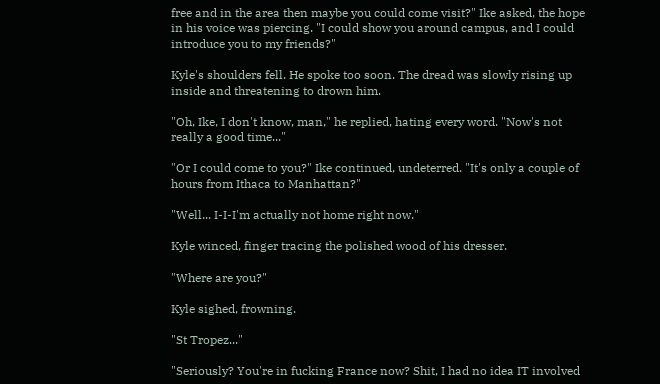free and in the area then maybe you could come visit?" Ike asked, the hope in his voice was piercing. "I could show you around campus, and I could introduce you to my friends?"

Kyle's shoulders fell. He spoke too soon. The dread was slowly rising up inside and threatening to drown him.

"Oh, Ike, I don't know, man," he replied, hating every word. "Now's not really a good time..."

"Or I could come to you?" Ike continued, undeterred. "It's only a couple of hours from Ithaca to Manhattan?"

"Well... I-I-I'm actually not home right now."

Kyle winced, finger tracing the polished wood of his dresser.

"Where are you?"

Kyle sighed, frowning.

"St Tropez..."

"Seriously? You're in fucking France now? Shit, I had no idea IT involved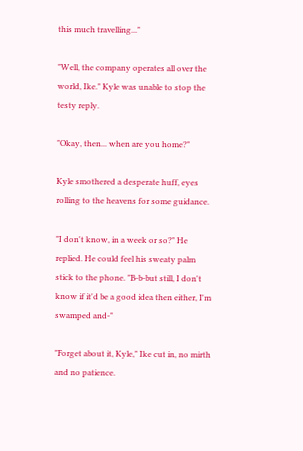this much travelling..."

"Well, the company operates all over the world, Ike." Kyle was unable to stop the testy reply.

"Okay, then... when are you home?"

Kyle smothered a desperate huff, eyes rolling to the heavens for some guidance.

"I don't know, in a week or so?" He replied. He could feel his sweaty palm stick to the phone. "B-b-but still, I don't know if it'd be a good idea then either, I'm swamped and-"

"Forget about it, Kyle," Ike cut in, no mirth and no patience.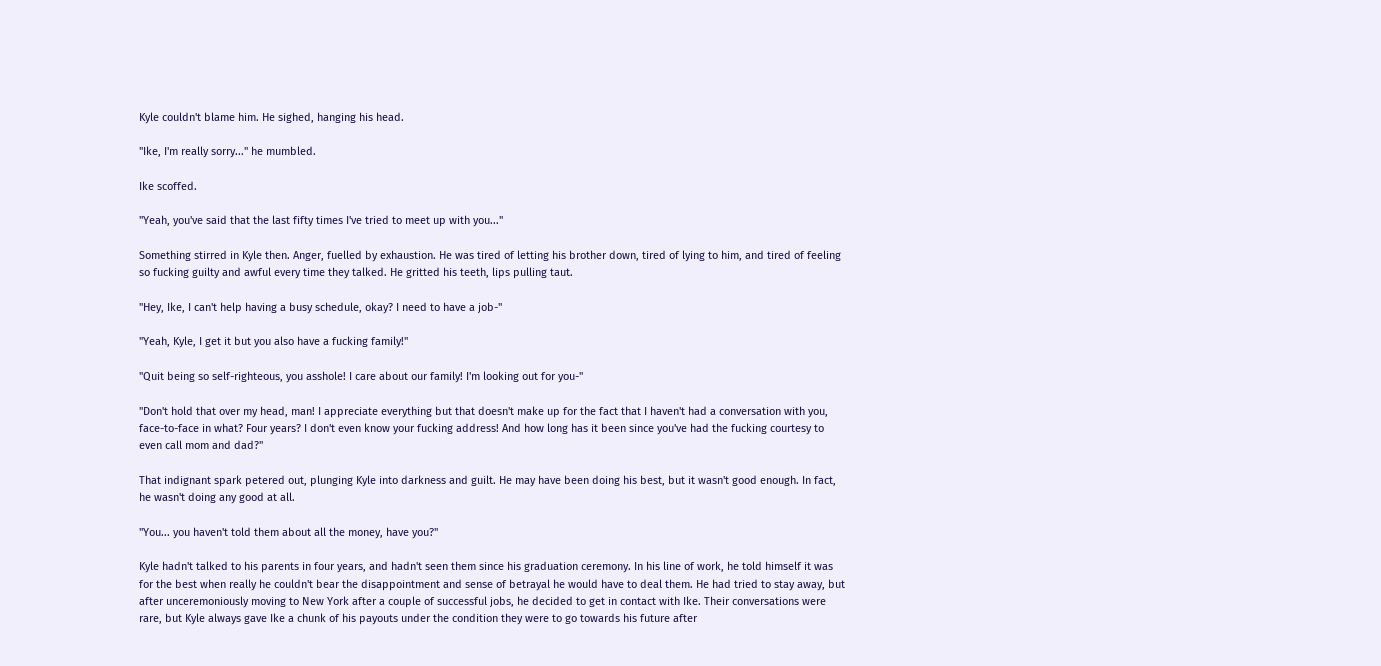Kyle couldn't blame him. He sighed, hanging his head.

"Ike, I'm really sorry..." he mumbled.

Ike scoffed.

"Yeah, you've said that the last fifty times I've tried to meet up with you..."

Something stirred in Kyle then. Anger, fuelled by exhaustion. He was tired of letting his brother down, tired of lying to him, and tired of feeling so fucking guilty and awful every time they talked. He gritted his teeth, lips pulling taut.

"Hey, Ike, I can't help having a busy schedule, okay? I need to have a job-"

"Yeah, Kyle, I get it but you also have a fucking family!"

"Quit being so self-righteous, you asshole! I care about our family! I'm looking out for you-"

"Don't hold that over my head, man! I appreciate everything but that doesn't make up for the fact that I haven't had a conversation with you, face-to-face in what? Four years? I don't even know your fucking address! And how long has it been since you've had the fucking courtesy to even call mom and dad?"

That indignant spark petered out, plunging Kyle into darkness and guilt. He may have been doing his best, but it wasn't good enough. In fact, he wasn't doing any good at all.

"You... you haven't told them about all the money, have you?"

Kyle hadn't talked to his parents in four years, and hadn't seen them since his graduation ceremony. In his line of work, he told himself it was for the best when really he couldn't bear the disappointment and sense of betrayal he would have to deal them. He had tried to stay away, but after unceremoniously moving to New York after a couple of successful jobs, he decided to get in contact with Ike. Their conversations were rare, but Kyle always gave Ike a chunk of his payouts under the condition they were to go towards his future after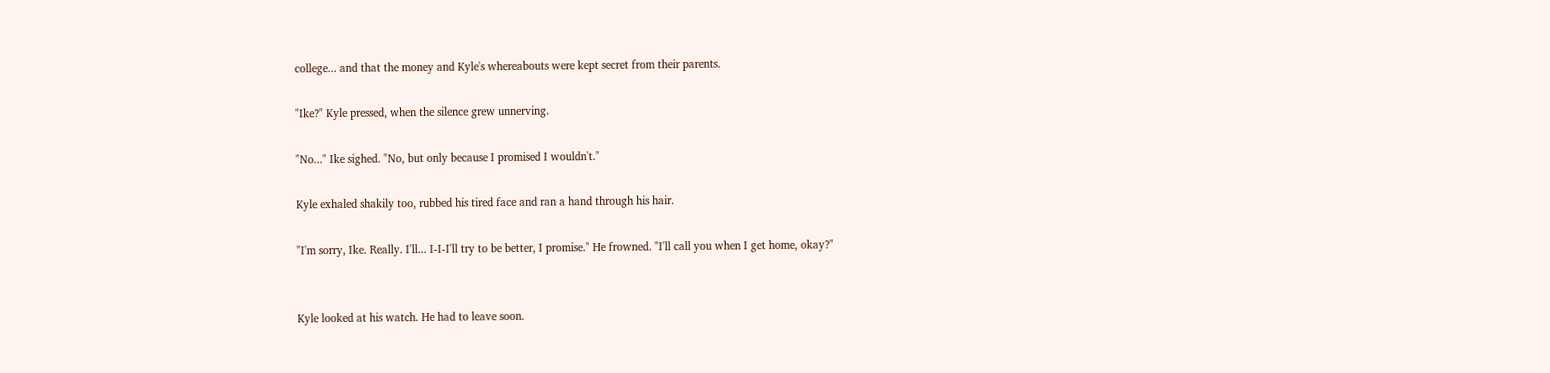college... and that the money and Kyle's whereabouts were kept secret from their parents.

"Ike?" Kyle pressed, when the silence grew unnerving.

"No..." Ike sighed. "No, but only because I promised I wouldn't."

Kyle exhaled shakily too, rubbed his tired face and ran a hand through his hair.

"I'm sorry, Ike. Really. I'll... I-I-I'll try to be better, I promise." He frowned. "I'll call you when I get home, okay?"


Kyle looked at his watch. He had to leave soon.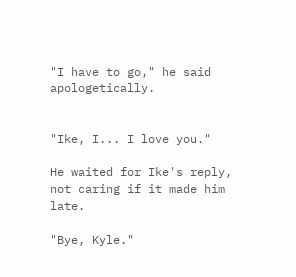"I have to go," he said apologetically.


"Ike, I... I love you."

He waited for Ike's reply, not caring if it made him late.

"Bye, Kyle."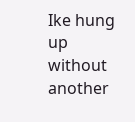Ike hung up without another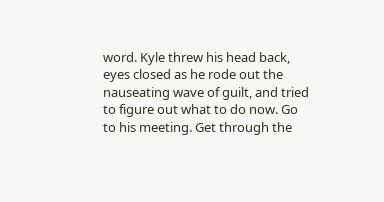word. Kyle threw his head back, eyes closed as he rode out the nauseating wave of guilt, and tried to figure out what to do now. Go to his meeting. Get through the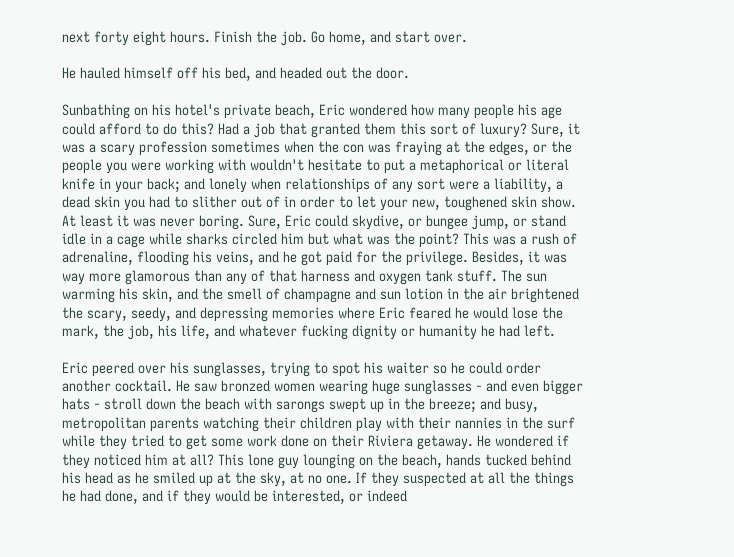next forty eight hours. Finish the job. Go home, and start over.

He hauled himself off his bed, and headed out the door.

Sunbathing on his hotel's private beach, Eric wondered how many people his age could afford to do this? Had a job that granted them this sort of luxury? Sure, it was a scary profession sometimes when the con was fraying at the edges, or the people you were working with wouldn't hesitate to put a metaphorical or literal knife in your back; and lonely when relationships of any sort were a liability, a dead skin you had to slither out of in order to let your new, toughened skin show. At least it was never boring. Sure, Eric could skydive, or bungee jump, or stand idle in a cage while sharks circled him but what was the point? This was a rush of adrenaline, flooding his veins, and he got paid for the privilege. Besides, it was way more glamorous than any of that harness and oxygen tank stuff. The sun warming his skin, and the smell of champagne and sun lotion in the air brightened the scary, seedy, and depressing memories where Eric feared he would lose the mark, the job, his life, and whatever fucking dignity or humanity he had left.

Eric peered over his sunglasses, trying to spot his waiter so he could order another cocktail. He saw bronzed women wearing huge sunglasses - and even bigger hats - stroll down the beach with sarongs swept up in the breeze; and busy, metropolitan parents watching their children play with their nannies in the surf while they tried to get some work done on their Riviera getaway. He wondered if they noticed him at all? This lone guy lounging on the beach, hands tucked behind his head as he smiled up at the sky, at no one. If they suspected at all the things he had done, and if they would be interested, or indeed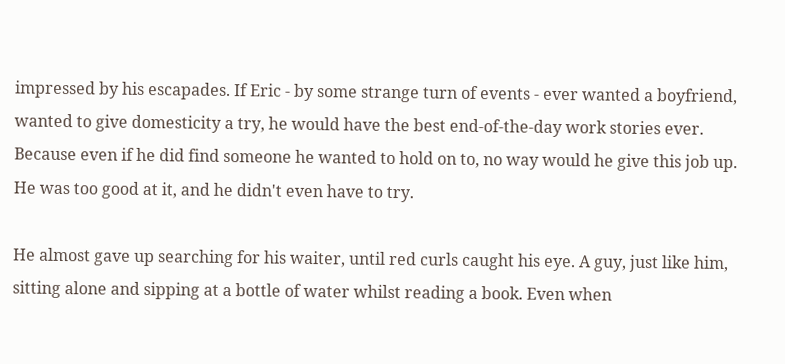impressed by his escapades. If Eric - by some strange turn of events - ever wanted a boyfriend, wanted to give domesticity a try, he would have the best end-of-the-day work stories ever. Because even if he did find someone he wanted to hold on to, no way would he give this job up. He was too good at it, and he didn't even have to try.

He almost gave up searching for his waiter, until red curls caught his eye. A guy, just like him, sitting alone and sipping at a bottle of water whilst reading a book. Even when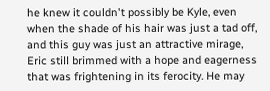he knew it couldn't possibly be Kyle, even when the shade of his hair was just a tad off, and this guy was just an attractive mirage, Eric still brimmed with a hope and eagerness that was frightening in its ferocity. He may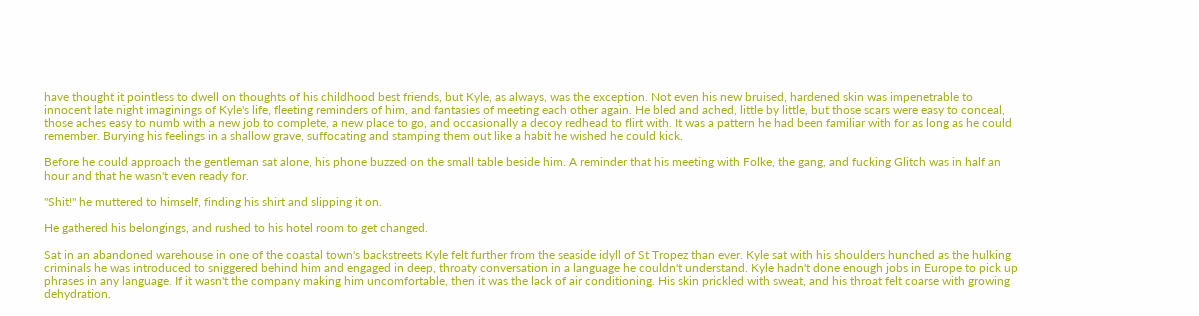have thought it pointless to dwell on thoughts of his childhood best friends, but Kyle, as always, was the exception. Not even his new bruised, hardened skin was impenetrable to innocent late night imaginings of Kyle's life, fleeting reminders of him, and fantasies of meeting each other again. He bled and ached, little by little, but those scars were easy to conceal, those aches easy to numb with a new job to complete, a new place to go, and occasionally a decoy redhead to flirt with. It was a pattern he had been familiar with for as long as he could remember. Burying his feelings in a shallow grave, suffocating and stamping them out like a habit he wished he could kick.

Before he could approach the gentleman sat alone, his phone buzzed on the small table beside him. A reminder that his meeting with Folke, the gang, and fucking Glitch was in half an hour and that he wasn't even ready for.

"Shit!" he muttered to himself, finding his shirt and slipping it on.

He gathered his belongings, and rushed to his hotel room to get changed.

Sat in an abandoned warehouse in one of the coastal town's backstreets Kyle felt further from the seaside idyll of St Tropez than ever. Kyle sat with his shoulders hunched as the hulking criminals he was introduced to sniggered behind him and engaged in deep, throaty conversation in a language he couldn't understand. Kyle hadn't done enough jobs in Europe to pick up phrases in any language. If it wasn't the company making him uncomfortable, then it was the lack of air conditioning. His skin prickled with sweat, and his throat felt coarse with growing dehydration.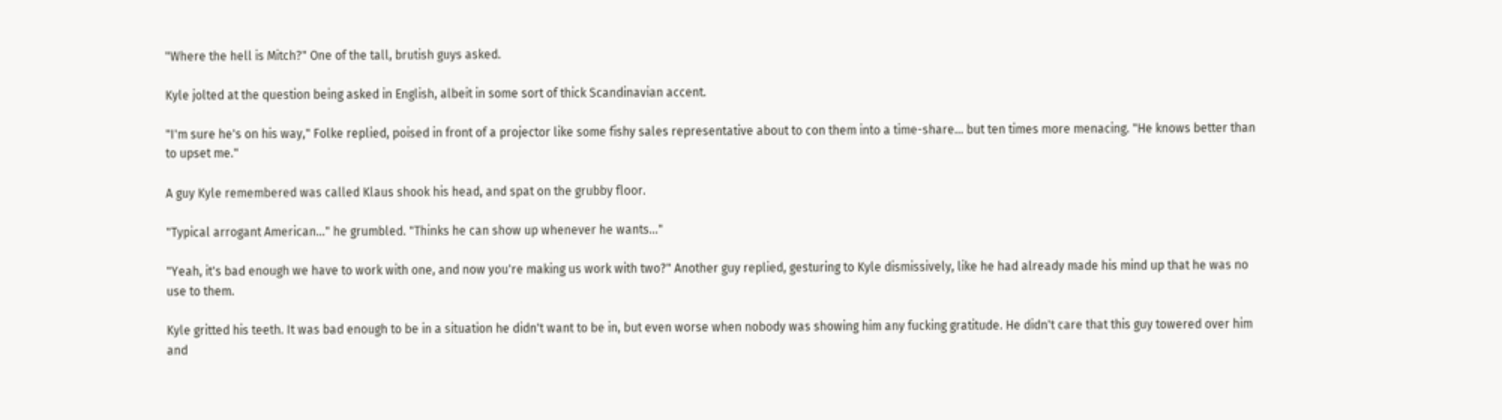"Where the hell is Mitch?" One of the tall, brutish guys asked.

Kyle jolted at the question being asked in English, albeit in some sort of thick Scandinavian accent.

"I'm sure he's on his way," Folke replied, poised in front of a projector like some fishy sales representative about to con them into a time-share... but ten times more menacing. "He knows better than to upset me."

A guy Kyle remembered was called Klaus shook his head, and spat on the grubby floor.

"Typical arrogant American..." he grumbled. "Thinks he can show up whenever he wants..."

"Yeah, it's bad enough we have to work with one, and now you're making us work with two?" Another guy replied, gesturing to Kyle dismissively, like he had already made his mind up that he was no use to them.

Kyle gritted his teeth. It was bad enough to be in a situation he didn't want to be in, but even worse when nobody was showing him any fucking gratitude. He didn't care that this guy towered over him and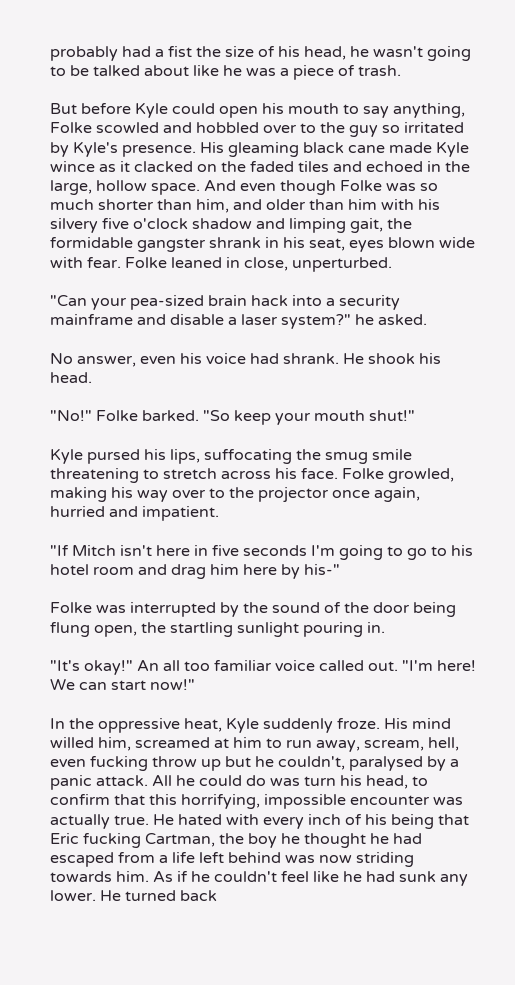probably had a fist the size of his head, he wasn't going to be talked about like he was a piece of trash.

But before Kyle could open his mouth to say anything, Folke scowled and hobbled over to the guy so irritated by Kyle's presence. His gleaming black cane made Kyle wince as it clacked on the faded tiles and echoed in the large, hollow space. And even though Folke was so much shorter than him, and older than him with his silvery five o'clock shadow and limping gait, the formidable gangster shrank in his seat, eyes blown wide with fear. Folke leaned in close, unperturbed.

"Can your pea-sized brain hack into a security mainframe and disable a laser system?" he asked.

No answer, even his voice had shrank. He shook his head.

"No!" Folke barked. "So keep your mouth shut!"

Kyle pursed his lips, suffocating the smug smile threatening to stretch across his face. Folke growled, making his way over to the projector once again, hurried and impatient.

"If Mitch isn't here in five seconds I'm going to go to his hotel room and drag him here by his-"

Folke was interrupted by the sound of the door being flung open, the startling sunlight pouring in.

"It's okay!" An all too familiar voice called out. "I'm here! We can start now!"

In the oppressive heat, Kyle suddenly froze. His mind willed him, screamed at him to run away, scream, hell, even fucking throw up but he couldn't, paralysed by a panic attack. All he could do was turn his head, to confirm that this horrifying, impossible encounter was actually true. He hated with every inch of his being that Eric fucking Cartman, the boy he thought he had escaped from a life left behind was now striding towards him. As if he couldn't feel like he had sunk any lower. He turned back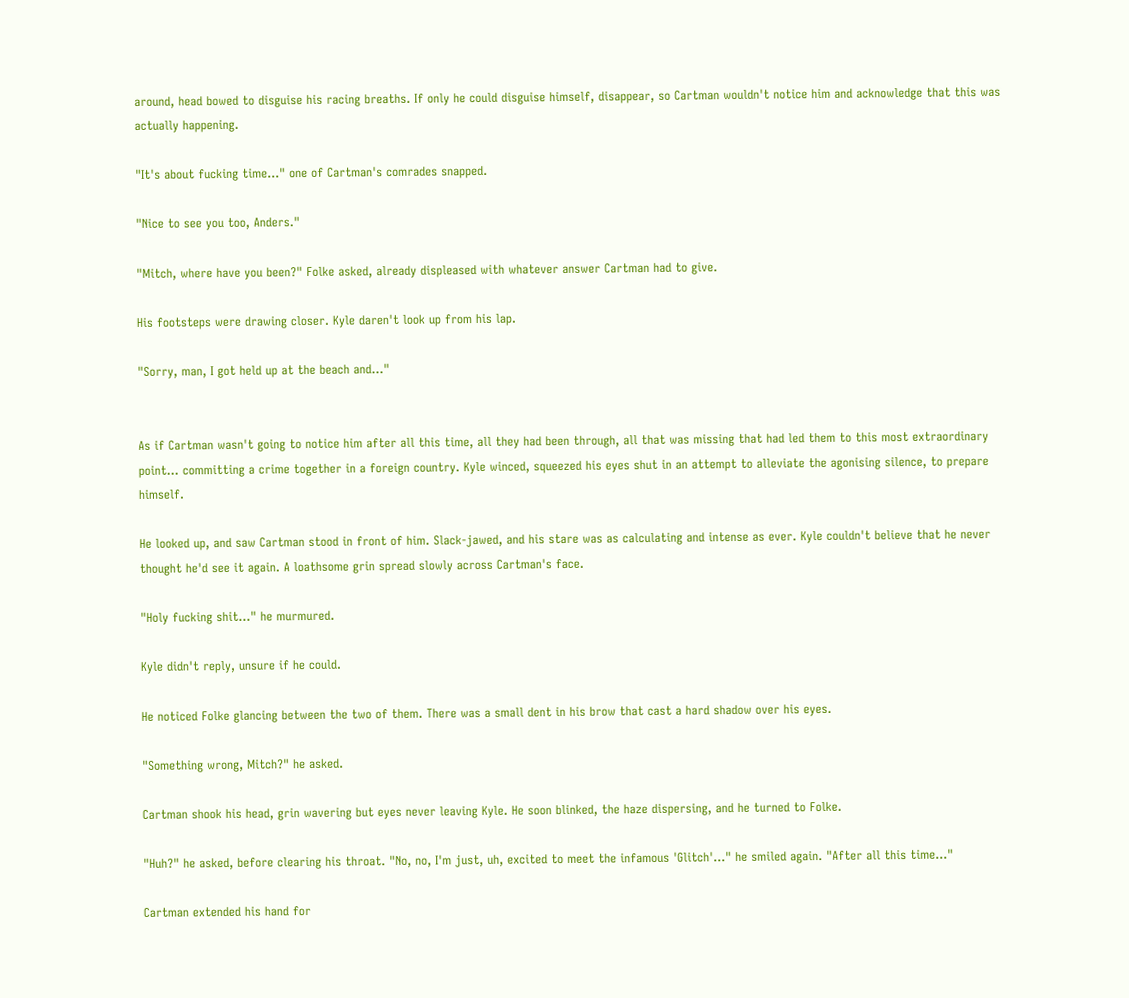around, head bowed to disguise his racing breaths. If only he could disguise himself, disappear, so Cartman wouldn't notice him and acknowledge that this was actually happening.

"It's about fucking time..." one of Cartman's comrades snapped.

"Nice to see you too, Anders."

"Mitch, where have you been?" Folke asked, already displeased with whatever answer Cartman had to give.

His footsteps were drawing closer. Kyle daren't look up from his lap.

"Sorry, man, I got held up at the beach and..."


As if Cartman wasn't going to notice him after all this time, all they had been through, all that was missing that had led them to this most extraordinary point... committing a crime together in a foreign country. Kyle winced, squeezed his eyes shut in an attempt to alleviate the agonising silence, to prepare himself.

He looked up, and saw Cartman stood in front of him. Slack-jawed, and his stare was as calculating and intense as ever. Kyle couldn't believe that he never thought he'd see it again. A loathsome grin spread slowly across Cartman's face.

"Holy fucking shit..." he murmured.

Kyle didn't reply, unsure if he could.

He noticed Folke glancing between the two of them. There was a small dent in his brow that cast a hard shadow over his eyes.

"Something wrong, Mitch?" he asked.

Cartman shook his head, grin wavering but eyes never leaving Kyle. He soon blinked, the haze dispersing, and he turned to Folke.

"Huh?" he asked, before clearing his throat. "No, no, I'm just, uh, excited to meet the infamous 'Glitch'..." he smiled again. "After all this time..."

Cartman extended his hand for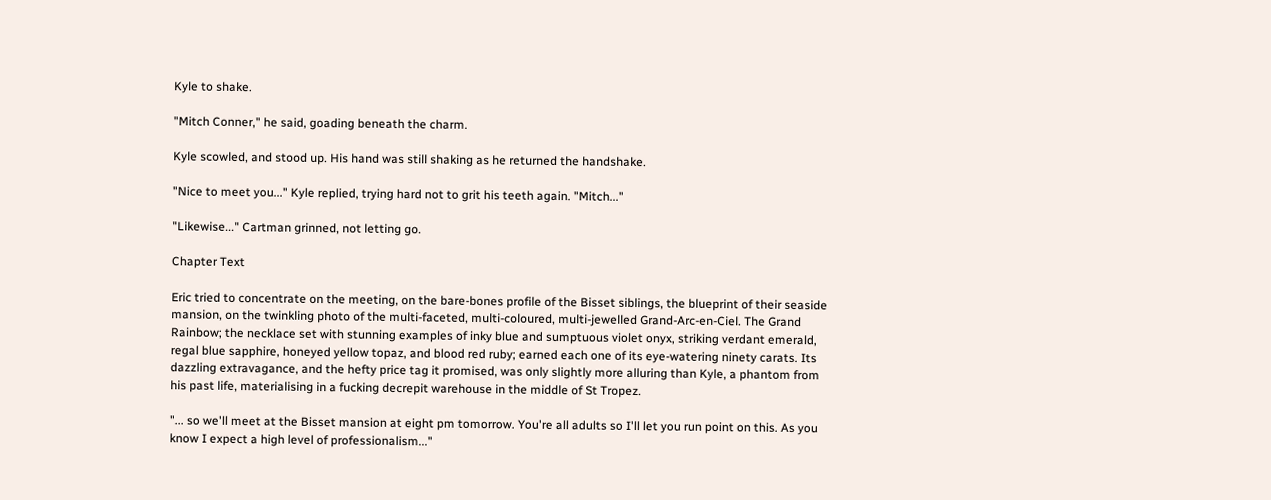Kyle to shake.

"Mitch Conner," he said, goading beneath the charm.

Kyle scowled, and stood up. His hand was still shaking as he returned the handshake.

"Nice to meet you..." Kyle replied, trying hard not to grit his teeth again. "Mitch..."

"Likewise..." Cartman grinned, not letting go.

Chapter Text

Eric tried to concentrate on the meeting, on the bare-bones profile of the Bisset siblings, the blueprint of their seaside mansion, on the twinkling photo of the multi-faceted, multi-coloured, multi-jewelled Grand-Arc-en-Ciel. The Grand Rainbow; the necklace set with stunning examples of inky blue and sumptuous violet onyx, striking verdant emerald, regal blue sapphire, honeyed yellow topaz, and blood red ruby; earned each one of its eye-watering ninety carats. Its dazzling extravagance, and the hefty price tag it promised, was only slightly more alluring than Kyle, a phantom from his past life, materialising in a fucking decrepit warehouse in the middle of St Tropez.

"... so we'll meet at the Bisset mansion at eight pm tomorrow. You're all adults so I'll let you run point on this. As you know I expect a high level of professionalism..."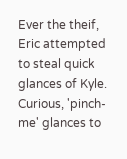Ever the theif, Eric attempted to steal quick glances of Kyle. Curious, 'pinch-me' glances to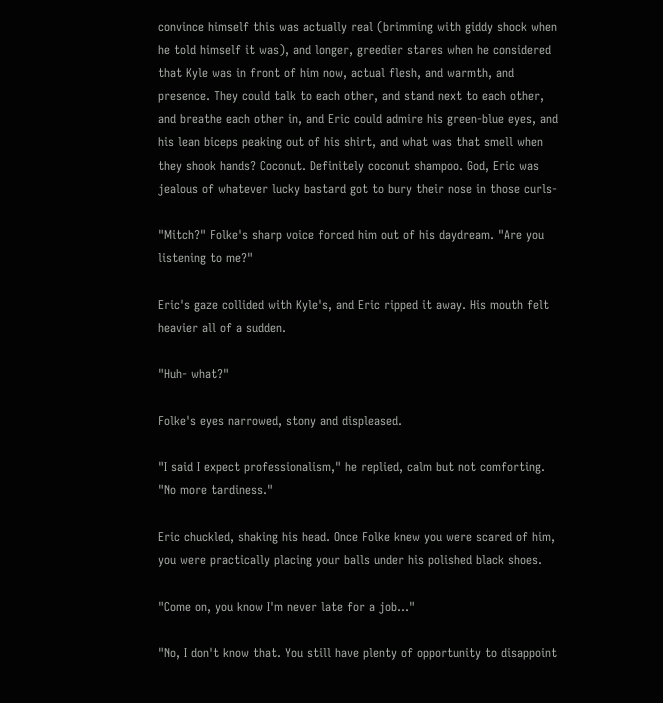convince himself this was actually real (brimming with giddy shock when he told himself it was), and longer, greedier stares when he considered that Kyle was in front of him now, actual flesh, and warmth, and presence. They could talk to each other, and stand next to each other, and breathe each other in, and Eric could admire his green-blue eyes, and his lean biceps peaking out of his shirt, and what was that smell when they shook hands? Coconut. Definitely coconut shampoo. God, Eric was jealous of whatever lucky bastard got to bury their nose in those curls-

"Mitch?" Folke's sharp voice forced him out of his daydream. "Are you listening to me?"

Eric's gaze collided with Kyle's, and Eric ripped it away. His mouth felt heavier all of a sudden.

"Huh- what?"

Folke's eyes narrowed, stony and displeased.

"I said I expect professionalism," he replied, calm but not comforting. "No more tardiness."

Eric chuckled, shaking his head. Once Folke knew you were scared of him, you were practically placing your balls under his polished black shoes.

"Come on, you know I'm never late for a job..."

"No, I don't know that. You still have plenty of opportunity to disappoint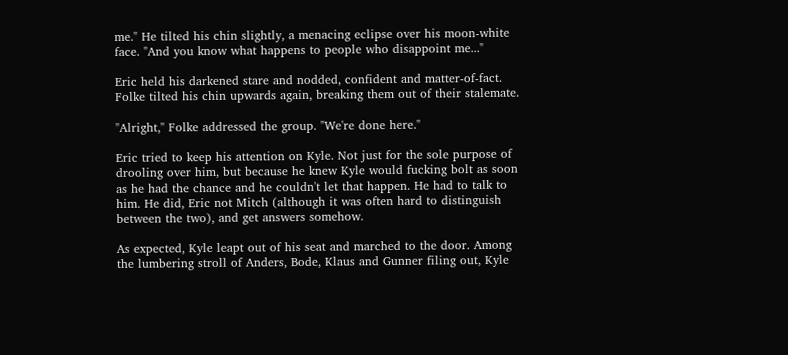me." He tilted his chin slightly, a menacing eclipse over his moon-white face. "And you know what happens to people who disappoint me..."

Eric held his darkened stare and nodded, confident and matter-of-fact. Folke tilted his chin upwards again, breaking them out of their stalemate.

"Alright," Folke addressed the group. "We're done here."

Eric tried to keep his attention on Kyle. Not just for the sole purpose of drooling over him, but because he knew Kyle would fucking bolt as soon as he had the chance and he couldn't let that happen. He had to talk to him. He did, Eric not Mitch (although it was often hard to distinguish between the two), and get answers somehow.

As expected, Kyle leapt out of his seat and marched to the door. Among the lumbering stroll of Anders, Bode, Klaus and Gunner filing out, Kyle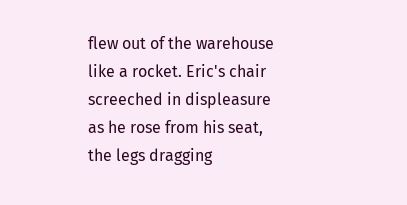flew out of the warehouse like a rocket. Eric's chair screeched in displeasure as he rose from his seat, the legs dragging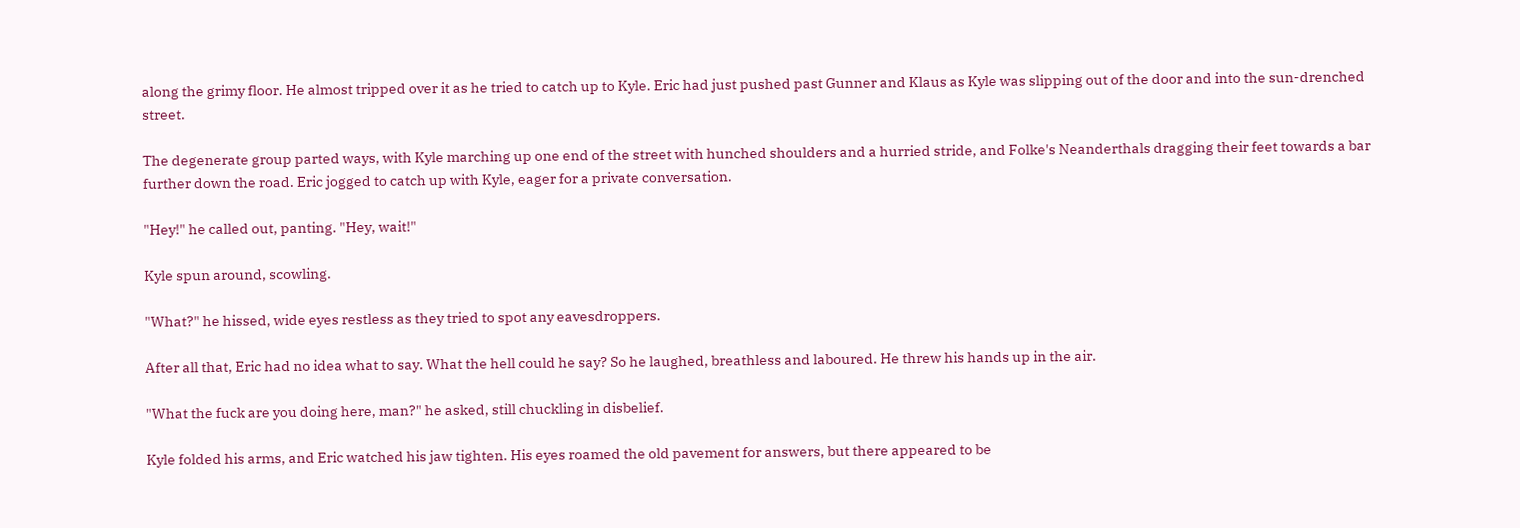along the grimy floor. He almost tripped over it as he tried to catch up to Kyle. Eric had just pushed past Gunner and Klaus as Kyle was slipping out of the door and into the sun-drenched street.

The degenerate group parted ways, with Kyle marching up one end of the street with hunched shoulders and a hurried stride, and Folke's Neanderthals dragging their feet towards a bar further down the road. Eric jogged to catch up with Kyle, eager for a private conversation.

"Hey!" he called out, panting. "Hey, wait!"

Kyle spun around, scowling.

"What?" he hissed, wide eyes restless as they tried to spot any eavesdroppers.

After all that, Eric had no idea what to say. What the hell could he say? So he laughed, breathless and laboured. He threw his hands up in the air.

"What the fuck are you doing here, man?" he asked, still chuckling in disbelief.

Kyle folded his arms, and Eric watched his jaw tighten. His eyes roamed the old pavement for answers, but there appeared to be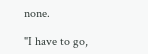none.

"I have to go,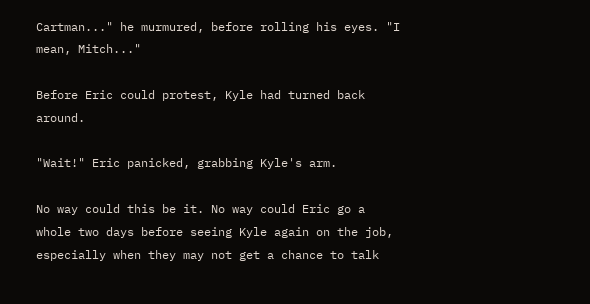Cartman..." he murmured, before rolling his eyes. "I mean, Mitch..."

Before Eric could protest, Kyle had turned back around.

"Wait!" Eric panicked, grabbing Kyle's arm.

No way could this be it. No way could Eric go a whole two days before seeing Kyle again on the job, especially when they may not get a chance to talk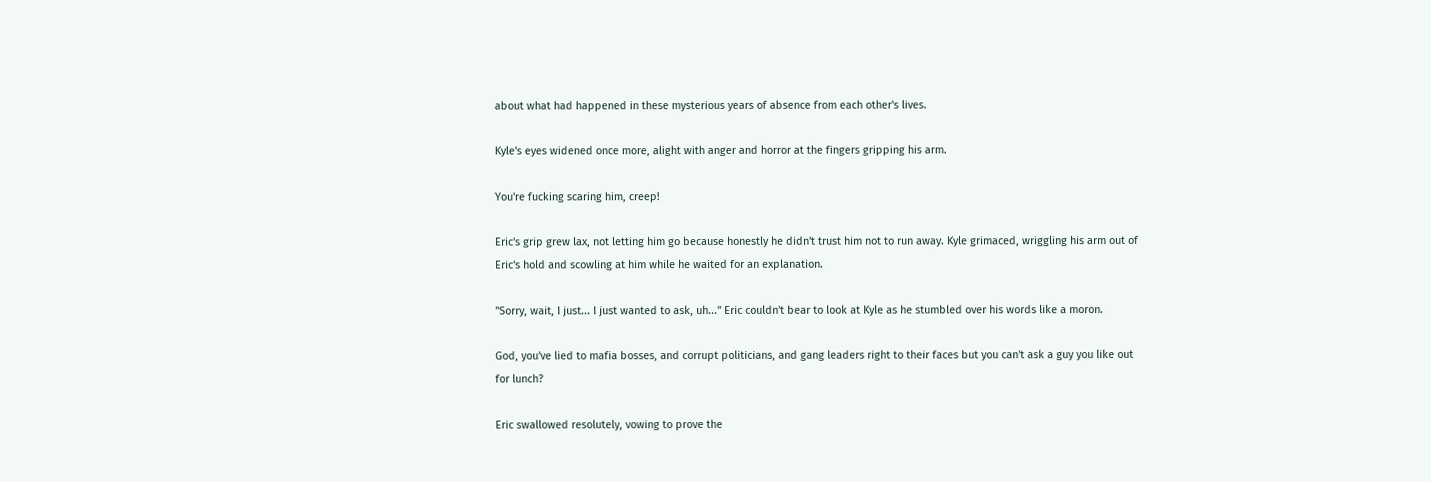about what had happened in these mysterious years of absence from each other's lives.

Kyle's eyes widened once more, alight with anger and horror at the fingers gripping his arm.

You're fucking scaring him, creep!

Eric's grip grew lax, not letting him go because honestly he didn't trust him not to run away. Kyle grimaced, wriggling his arm out of Eric's hold and scowling at him while he waited for an explanation.

"Sorry, wait, I just... I just wanted to ask, uh..." Eric couldn't bear to look at Kyle as he stumbled over his words like a moron.

God, you've lied to mafia bosses, and corrupt politicians, and gang leaders right to their faces but you can't ask a guy you like out for lunch?

Eric swallowed resolutely, vowing to prove the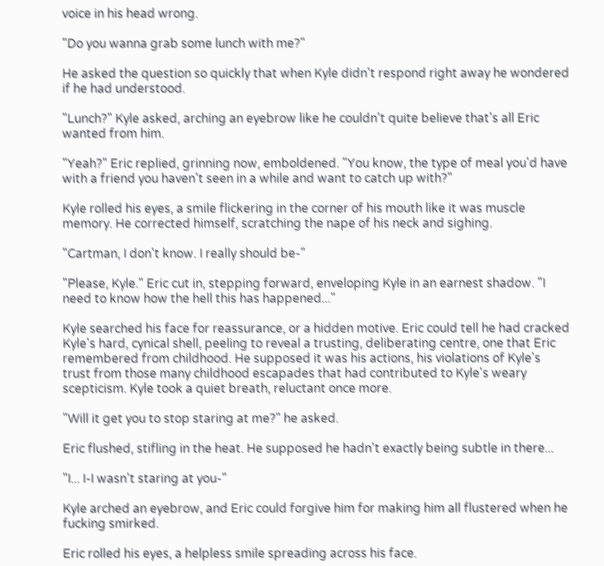voice in his head wrong.

"Do you wanna grab some lunch with me?"

He asked the question so quickly that when Kyle didn't respond right away he wondered if he had understood.

"Lunch?" Kyle asked, arching an eyebrow like he couldn't quite believe that's all Eric wanted from him.

"Yeah?" Eric replied, grinning now, emboldened. "You know, the type of meal you'd have with a friend you haven't seen in a while and want to catch up with?"

Kyle rolled his eyes, a smile flickering in the corner of his mouth like it was muscle memory. He corrected himself, scratching the nape of his neck and sighing.

"Cartman, I don't know. I really should be-"

"Please, Kyle." Eric cut in, stepping forward, enveloping Kyle in an earnest shadow. "I need to know how the hell this has happened..."

Kyle searched his face for reassurance, or a hidden motive. Eric could tell he had cracked Kyle's hard, cynical shell, peeling to reveal a trusting, deliberating centre, one that Eric remembered from childhood. He supposed it was his actions, his violations of Kyle's trust from those many childhood escapades that had contributed to Kyle's weary scepticism. Kyle took a quiet breath, reluctant once more.

"Will it get you to stop staring at me?" he asked.

Eric flushed, stifling in the heat. He supposed he hadn't exactly being subtle in there...

"I... I-I wasn't staring at you-"

Kyle arched an eyebrow, and Eric could forgive him for making him all flustered when he fucking smirked.

Eric rolled his eyes, a helpless smile spreading across his face.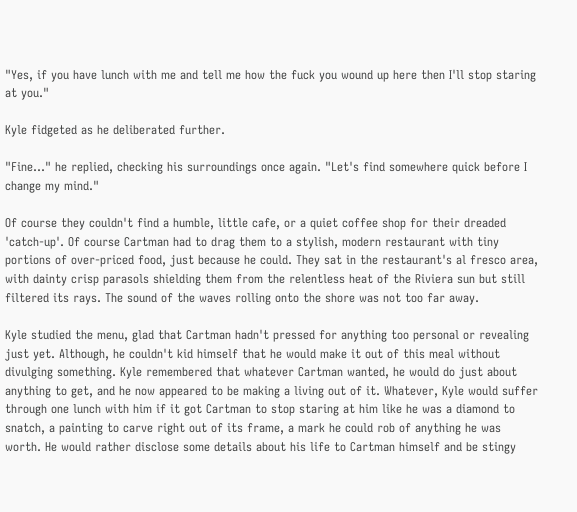"Yes, if you have lunch with me and tell me how the fuck you wound up here then I'll stop staring at you."

Kyle fidgeted as he deliberated further.

"Fine..." he replied, checking his surroundings once again. "Let's find somewhere quick before I change my mind."

Of course they couldn't find a humble, little cafe, or a quiet coffee shop for their dreaded 'catch-up'. Of course Cartman had to drag them to a stylish, modern restaurant with tiny portions of over-priced food, just because he could. They sat in the restaurant's al fresco area, with dainty crisp parasols shielding them from the relentless heat of the Riviera sun but still filtered its rays. The sound of the waves rolling onto the shore was not too far away.

Kyle studied the menu, glad that Cartman hadn't pressed for anything too personal or revealing just yet. Although, he couldn't kid himself that he would make it out of this meal without divulging something. Kyle remembered that whatever Cartman wanted, he would do just about anything to get, and he now appeared to be making a living out of it. Whatever, Kyle would suffer through one lunch with him if it got Cartman to stop staring at him like he was a diamond to snatch, a painting to carve right out of its frame, a mark he could rob of anything he was worth. He would rather disclose some details about his life to Cartman himself and be stingy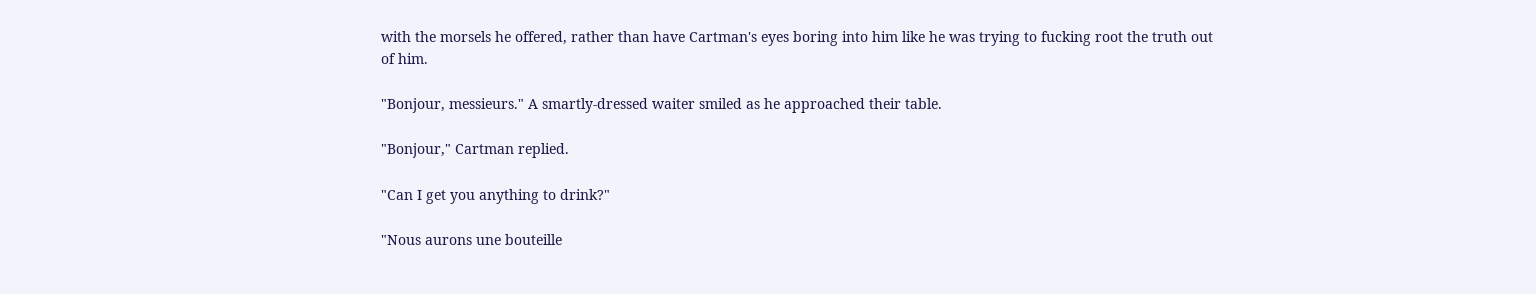with the morsels he offered, rather than have Cartman's eyes boring into him like he was trying to fucking root the truth out of him.

"Bonjour, messieurs." A smartly-dressed waiter smiled as he approached their table.

"Bonjour," Cartman replied.

"Can I get you anything to drink?"

"Nous aurons une bouteille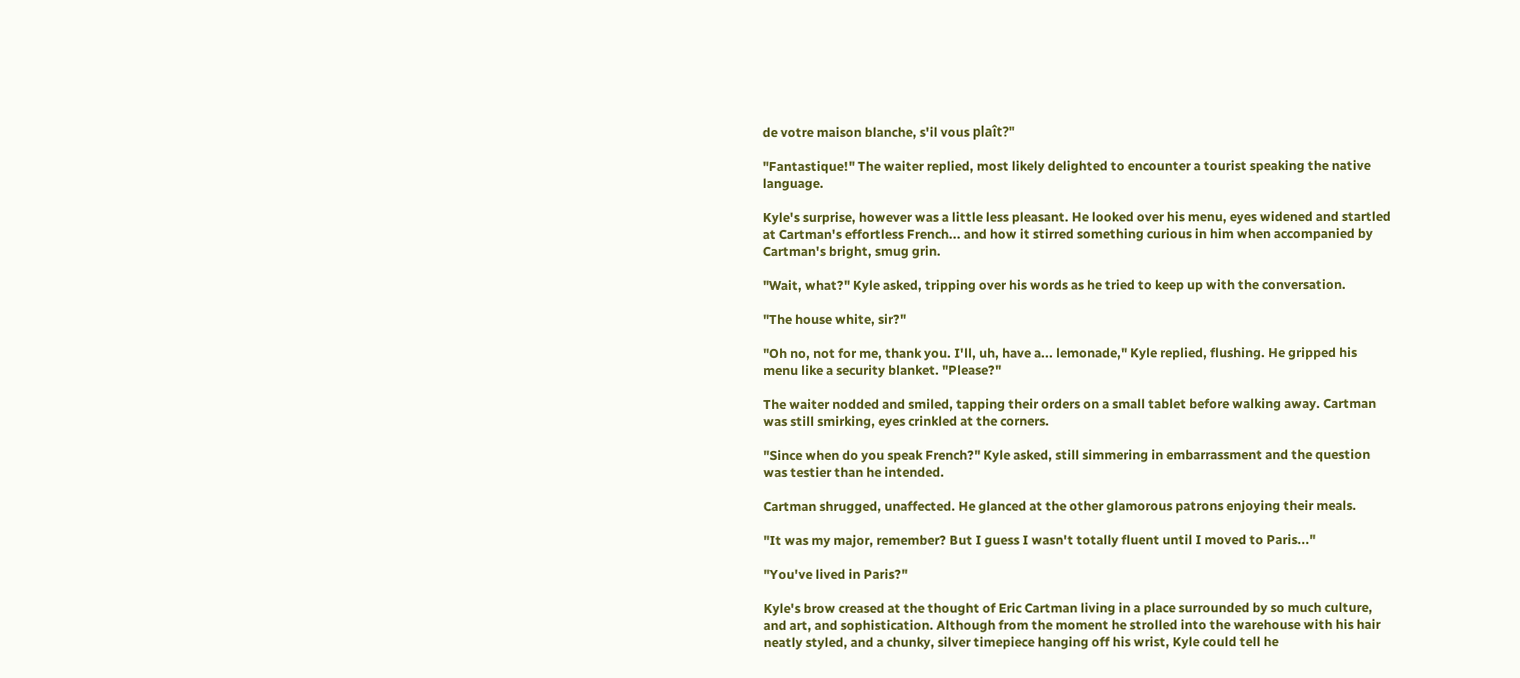de votre maison blanche, s'il vous plaît?"

"Fantastique!" The waiter replied, most likely delighted to encounter a tourist speaking the native language.

Kyle's surprise, however was a little less pleasant. He looked over his menu, eyes widened and startled at Cartman's effortless French... and how it stirred something curious in him when accompanied by Cartman's bright, smug grin.

"Wait, what?" Kyle asked, tripping over his words as he tried to keep up with the conversation.

"The house white, sir?"

"Oh no, not for me, thank you. I'll, uh, have a... lemonade," Kyle replied, flushing. He gripped his menu like a security blanket. "Please?"

The waiter nodded and smiled, tapping their orders on a small tablet before walking away. Cartman was still smirking, eyes crinkled at the corners.

"Since when do you speak French?" Kyle asked, still simmering in embarrassment and the question was testier than he intended.

Cartman shrugged, unaffected. He glanced at the other glamorous patrons enjoying their meals.

"It was my major, remember? But I guess I wasn't totally fluent until I moved to Paris..."

"You've lived in Paris?"

Kyle's brow creased at the thought of Eric Cartman living in a place surrounded by so much culture, and art, and sophistication. Although from the moment he strolled into the warehouse with his hair neatly styled, and a chunky, silver timepiece hanging off his wrist, Kyle could tell he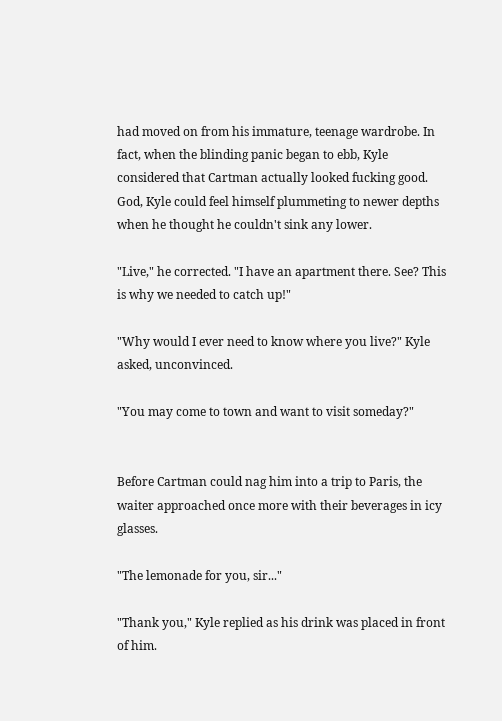had moved on from his immature, teenage wardrobe. In fact, when the blinding panic began to ebb, Kyle considered that Cartman actually looked fucking good. God, Kyle could feel himself plummeting to newer depths when he thought he couldn't sink any lower.

"Live," he corrected. "I have an apartment there. See? This is why we needed to catch up!"

"Why would I ever need to know where you live?" Kyle asked, unconvinced.

"You may come to town and want to visit someday?"


Before Cartman could nag him into a trip to Paris, the waiter approached once more with their beverages in icy glasses.

"The lemonade for you, sir..."

"Thank you," Kyle replied as his drink was placed in front of him.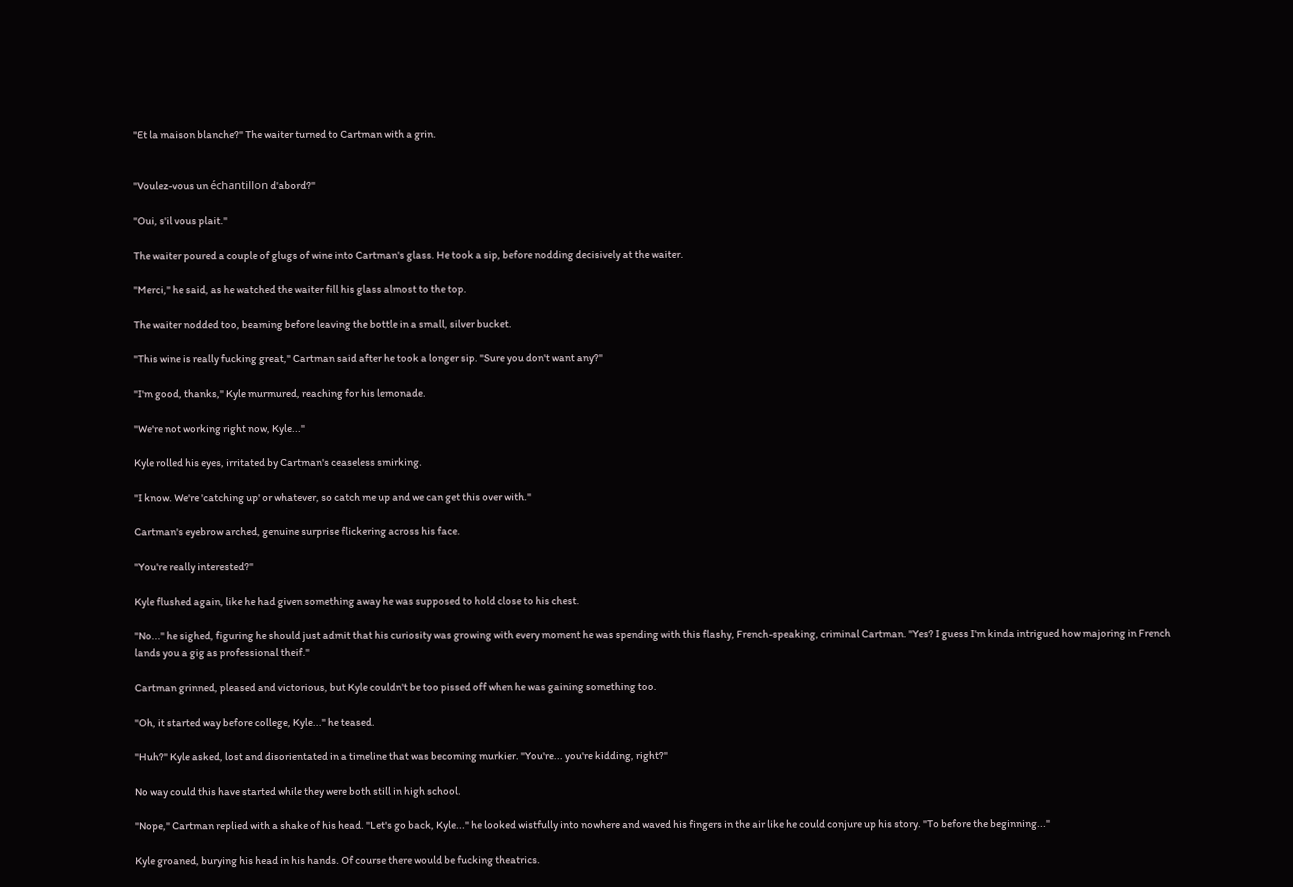"Et la maison blanche?" The waiter turned to Cartman with a grin.


"Voulez-vous un échantillon d'abord?"

"Oui, s'il vous plait."

The waiter poured a couple of glugs of wine into Cartman's glass. He took a sip, before nodding decisively at the waiter.

"Merci," he said, as he watched the waiter fill his glass almost to the top.

The waiter nodded too, beaming before leaving the bottle in a small, silver bucket.

"This wine is really fucking great," Cartman said after he took a longer sip. "Sure you don't want any?"

"I'm good, thanks," Kyle murmured, reaching for his lemonade.

"We're not working right now, Kyle..."

Kyle rolled his eyes, irritated by Cartman's ceaseless smirking.

"I know. We're 'catching up' or whatever, so catch me up and we can get this over with."

Cartman's eyebrow arched, genuine surprise flickering across his face.

"You're really interested?"

Kyle flushed again, like he had given something away he was supposed to hold close to his chest.

"No..." he sighed, figuring he should just admit that his curiosity was growing with every moment he was spending with this flashy, French-speaking, criminal Cartman. "Yes? I guess I'm kinda intrigued how majoring in French lands you a gig as professional theif."

Cartman grinned, pleased and victorious, but Kyle couldn't be too pissed off when he was gaining something too.

"Oh, it started way before college, Kyle..." he teased.

"Huh?" Kyle asked, lost and disorientated in a timeline that was becoming murkier. "You're... you're kidding, right?"

No way could this have started while they were both still in high school.

"Nope," Cartman replied with a shake of his head. "Let's go back, Kyle..." he looked wistfully into nowhere and waved his fingers in the air like he could conjure up his story. "To before the beginning..."

Kyle groaned, burying his head in his hands. Of course there would be fucking theatrics.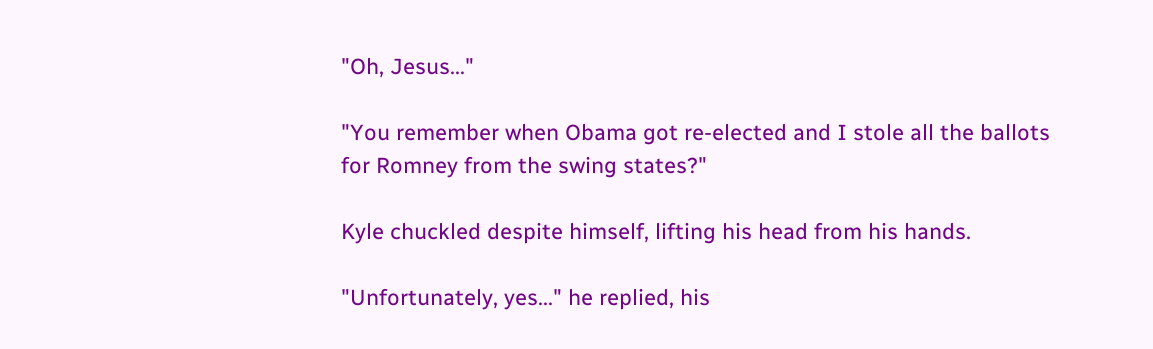"Oh, Jesus..."

"You remember when Obama got re-elected and I stole all the ballots for Romney from the swing states?"

Kyle chuckled despite himself, lifting his head from his hands.

"Unfortunately, yes..." he replied, his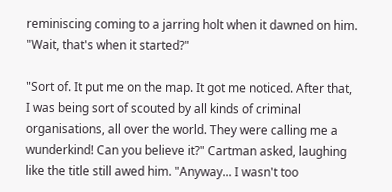reminiscing coming to a jarring holt when it dawned on him. "Wait, that's when it started?"

"Sort of. It put me on the map. It got me noticed. After that, I was being sort of scouted by all kinds of criminal organisations, all over the world. They were calling me a wunderkind! Can you believe it?" Cartman asked, laughing like the title still awed him. "Anyway... I wasn't too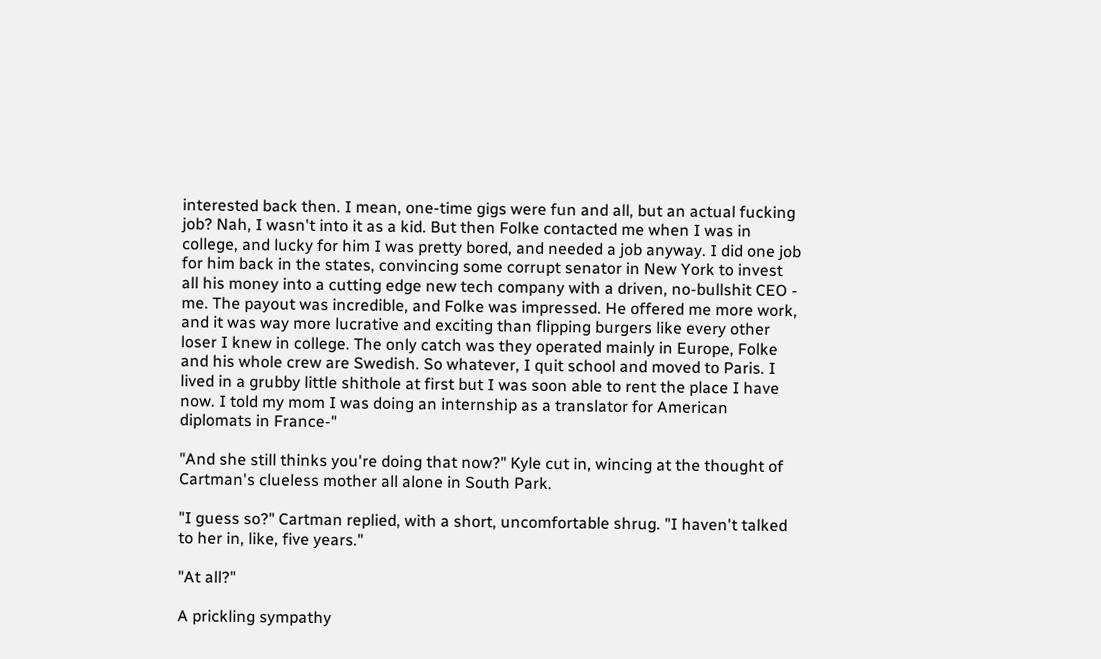interested back then. I mean, one-time gigs were fun and all, but an actual fucking job? Nah, I wasn't into it as a kid. But then Folke contacted me when I was in college, and lucky for him I was pretty bored, and needed a job anyway. I did one job for him back in the states, convincing some corrupt senator in New York to invest all his money into a cutting edge new tech company with a driven, no-bullshit CEO - me. The payout was incredible, and Folke was impressed. He offered me more work, and it was way more lucrative and exciting than flipping burgers like every other loser I knew in college. The only catch was they operated mainly in Europe, Folke and his whole crew are Swedish. So whatever, I quit school and moved to Paris. I lived in a grubby little shithole at first but I was soon able to rent the place I have now. I told my mom I was doing an internship as a translator for American diplomats in France-"

"And she still thinks you're doing that now?" Kyle cut in, wincing at the thought of Cartman's clueless mother all alone in South Park.

"I guess so?" Cartman replied, with a short, uncomfortable shrug. "I haven't talked to her in, like, five years."

"At all?"

A prickling sympathy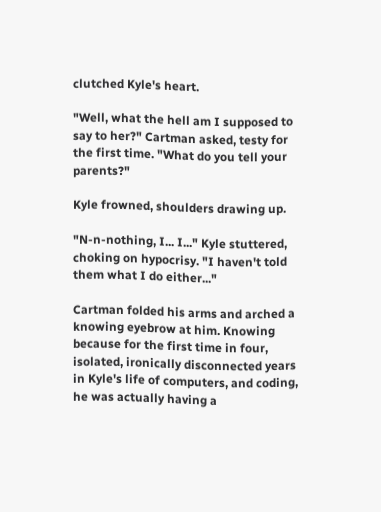clutched Kyle's heart.

"Well, what the hell am I supposed to say to her?" Cartman asked, testy for the first time. "What do you tell your parents?"

Kyle frowned, shoulders drawing up.

"N-n-nothing, I... I..." Kyle stuttered, choking on hypocrisy. "I haven't told them what I do either..."

Cartman folded his arms and arched a knowing eyebrow at him. Knowing because for the first time in four, isolated, ironically disconnected years in Kyle's life of computers, and coding, he was actually having a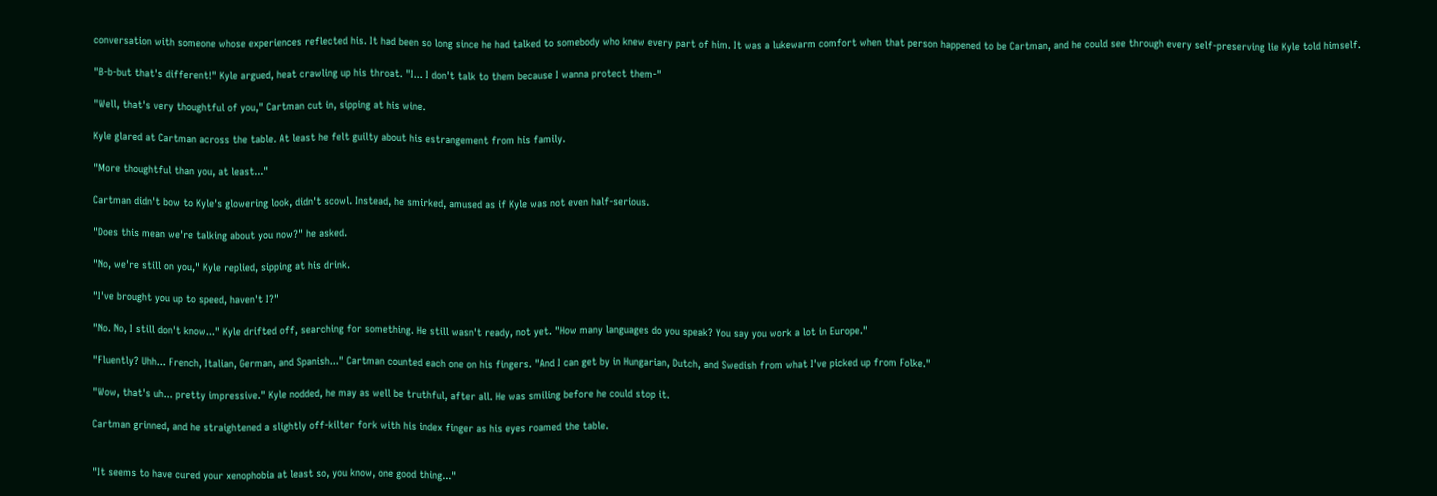conversation with someone whose experiences reflected his. It had been so long since he had talked to somebody who knew every part of him. It was a lukewarm comfort when that person happened to be Cartman, and he could see through every self-preserving lie Kyle told himself.

"B-b-but that's different!" Kyle argued, heat crawling up his throat. "I... I don't talk to them because I wanna protect them-"

"Well, that's very thoughtful of you," Cartman cut in, sipping at his wine.

Kyle glared at Cartman across the table. At least he felt guilty about his estrangement from his family.

"More thoughtful than you, at least..."

Cartman didn't bow to Kyle's glowering look, didn't scowl. Instead, he smirked, amused as if Kyle was not even half-serious.

"Does this mean we're talking about you now?" he asked.

"No, we're still on you," Kyle replied, sipping at his drink.

"I've brought you up to speed, haven't I?"

"No. No, I still don't know..." Kyle drifted off, searching for something. He still wasn't ready, not yet. "How many languages do you speak? You say you work a lot in Europe."

"Fluently? Uhh... French, Italian, German, and Spanish..." Cartman counted each one on his fingers. "And I can get by in Hungarian, Dutch, and Swedish from what I've picked up from Folke."

"Wow, that's uh... pretty impressive." Kyle nodded, he may as well be truthful, after all. He was smiling before he could stop it.

Cartman grinned, and he straightened a slightly off-kilter fork with his index finger as his eyes roamed the table.


"It seems to have cured your xenophobia at least so, you know, one good thing..."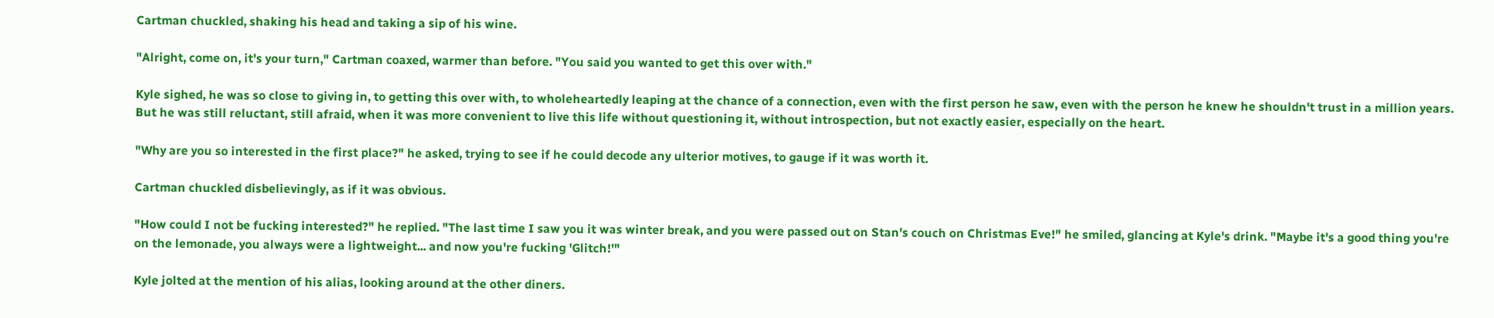Cartman chuckled, shaking his head and taking a sip of his wine.

"Alright, come on, it's your turn," Cartman coaxed, warmer than before. "You said you wanted to get this over with."

Kyle sighed, he was so close to giving in, to getting this over with, to wholeheartedly leaping at the chance of a connection, even with the first person he saw, even with the person he knew he shouldn't trust in a million years. But he was still reluctant, still afraid, when it was more convenient to live this life without questioning it, without introspection, but not exactly easier, especially on the heart.

"Why are you so interested in the first place?" he asked, trying to see if he could decode any ulterior motives, to gauge if it was worth it.

Cartman chuckled disbelievingly, as if it was obvious.

"How could I not be fucking interested?" he replied. "The last time I saw you it was winter break, and you were passed out on Stan's couch on Christmas Eve!" he smiled, glancing at Kyle's drink. "Maybe it's a good thing you're on the lemonade, you always were a lightweight... and now you're fucking 'Glitch!'"

Kyle jolted at the mention of his alias, looking around at the other diners.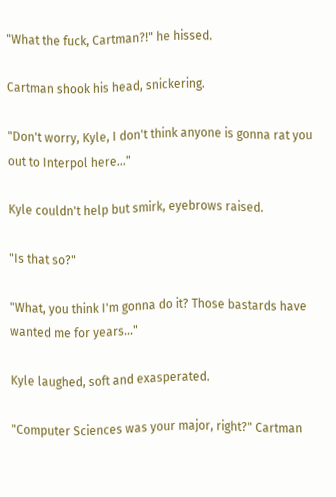"What the fuck, Cartman?!" he hissed.

Cartman shook his head, snickering.

"Don't worry, Kyle, I don't think anyone is gonna rat you out to Interpol here..."

Kyle couldn't help but smirk, eyebrows raised.

"Is that so?"

"What, you think I'm gonna do it? Those bastards have wanted me for years..."

Kyle laughed, soft and exasperated.

"Computer Sciences was your major, right?" Cartman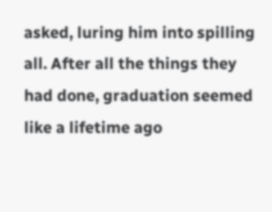asked, luring him into spilling all. After all the things they had done, graduation seemed like a lifetime ago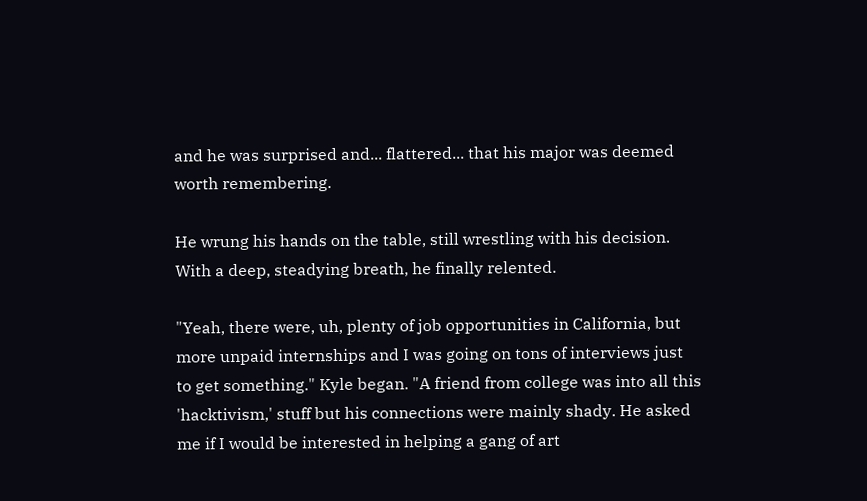and he was surprised and... flattered... that his major was deemed worth remembering.

He wrung his hands on the table, still wrestling with his decision. With a deep, steadying breath, he finally relented.

"Yeah, there were, uh, plenty of job opportunities in California, but more unpaid internships and I was going on tons of interviews just to get something." Kyle began. "A friend from college was into all this 'hacktivism,' stuff but his connections were mainly shady. He asked me if I would be interested in helping a gang of art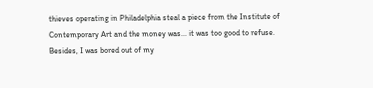thieves operating in Philadelphia steal a piece from the Institute of Contemporary Art and the money was... it was too good to refuse. Besides, I was bored out of my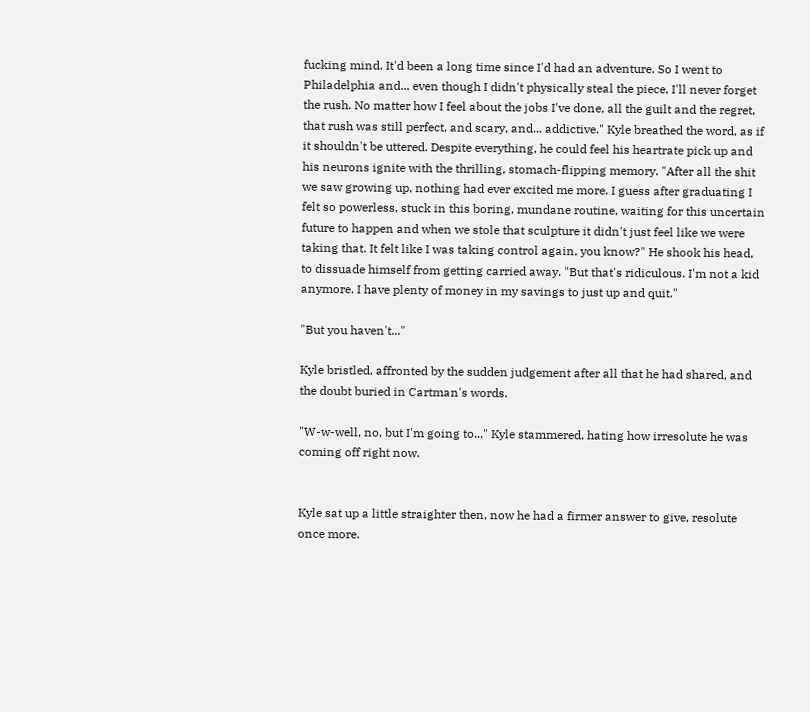fucking mind. It'd been a long time since I'd had an adventure. So I went to Philadelphia and... even though I didn't physically steal the piece, I'll never forget the rush. No matter how I feel about the jobs I've done, all the guilt and the regret, that rush was still perfect, and scary, and... addictive." Kyle breathed the word, as if it shouldn't be uttered. Despite everything, he could feel his heartrate pick up and his neurons ignite with the thrilling, stomach-flipping memory. "After all the shit we saw growing up, nothing had ever excited me more. I guess after graduating I felt so powerless, stuck in this boring, mundane routine, waiting for this uncertain future to happen and when we stole that sculpture it didn't just feel like we were taking that. It felt like I was taking control again, you know?" He shook his head, to dissuade himself from getting carried away. "But that's ridiculous. I'm not a kid anymore. I have plenty of money in my savings to just up and quit."

"But you haven't..."

Kyle bristled, affronted by the sudden judgement after all that he had shared, and the doubt buried in Cartman's words.

"W-w-well, no, but I'm going to..." Kyle stammered, hating how irresolute he was coming off right now.


Kyle sat up a little straighter then, now he had a firmer answer to give, resolute once more.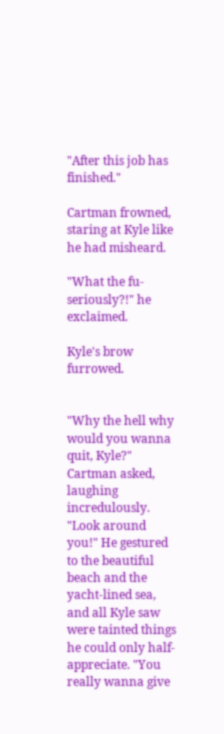"After this job has finished."

Cartman frowned, staring at Kyle like he had misheard.

"What the fu- seriously?!" he exclaimed.

Kyle's brow furrowed.


"Why the hell why would you wanna quit, Kyle?" Cartman asked, laughing incredulously. "Look around you!" He gestured to the beautiful beach and the yacht-lined sea, and all Kyle saw were tainted things he could only half-appreciate. "You really wanna give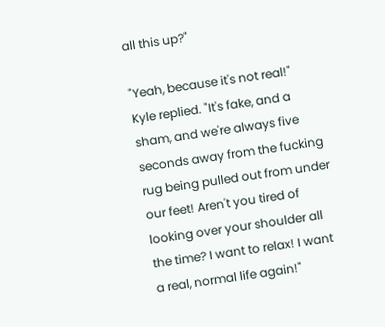all this up?"

"Yeah, because it's not real!" Kyle replied. "It's fake, and a sham, and we're always five seconds away from the fucking rug being pulled out from under our feet! Aren't you tired of looking over your shoulder all the time? I want to relax! I want a real, normal life again!"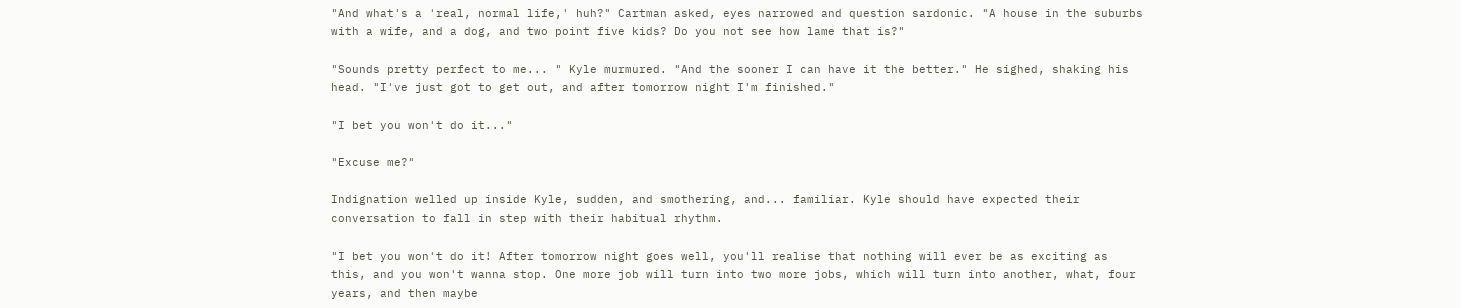"And what's a 'real, normal life,' huh?" Cartman asked, eyes narrowed and question sardonic. "A house in the suburbs with a wife, and a dog, and two point five kids? Do you not see how lame that is?"

"Sounds pretty perfect to me... " Kyle murmured. "And the sooner I can have it the better." He sighed, shaking his head. "I've just got to get out, and after tomorrow night I'm finished."

"I bet you won't do it..."

"Excuse me?"

Indignation welled up inside Kyle, sudden, and smothering, and... familiar. Kyle should have expected their conversation to fall in step with their habitual rhythm.

"I bet you won't do it! After tomorrow night goes well, you'll realise that nothing will ever be as exciting as this, and you won't wanna stop. One more job will turn into two more jobs, which will turn into another, what, four years, and then maybe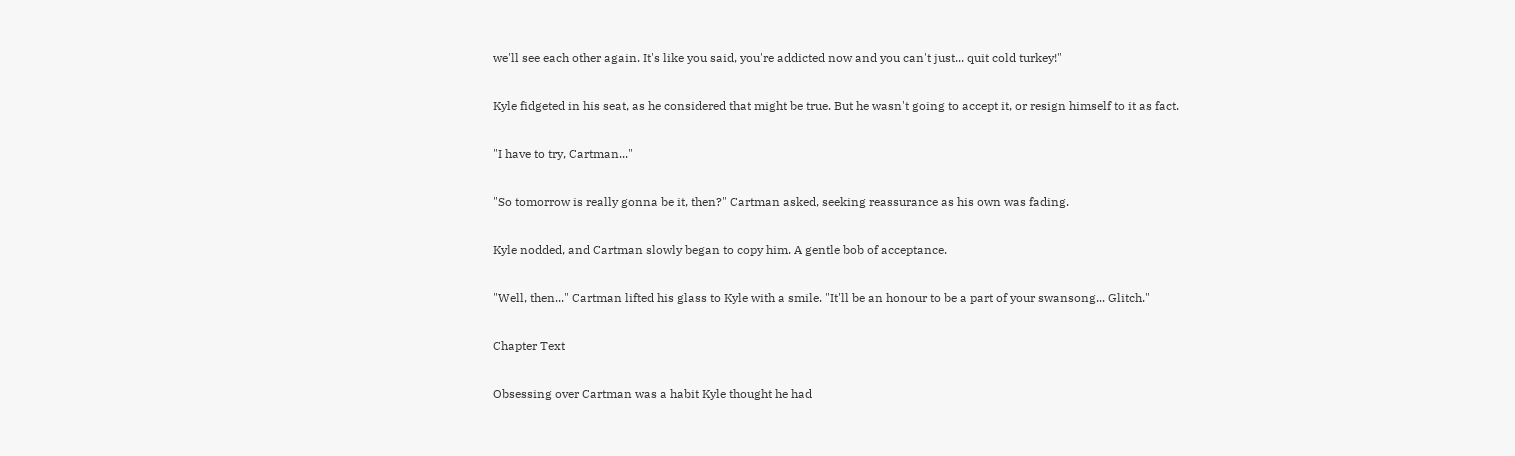we'll see each other again. It's like you said, you're addicted now and you can't just... quit cold turkey!"

Kyle fidgeted in his seat, as he considered that might be true. But he wasn't going to accept it, or resign himself to it as fact.

"I have to try, Cartman..."

"So tomorrow is really gonna be it, then?" Cartman asked, seeking reassurance as his own was fading.

Kyle nodded, and Cartman slowly began to copy him. A gentle bob of acceptance.

"Well, then..." Cartman lifted his glass to Kyle with a smile. "It'll be an honour to be a part of your swansong... Glitch."

Chapter Text

Obsessing over Cartman was a habit Kyle thought he had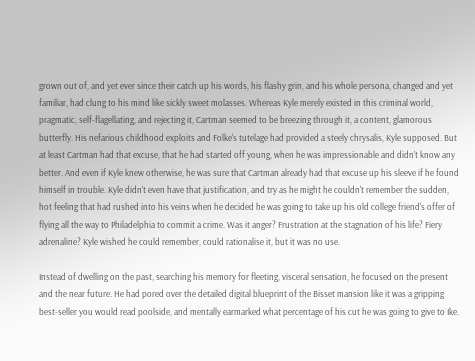grown out of, and yet ever since their catch up his words, his flashy grin, and his whole persona, changed and yet familiar, had clung to his mind like sickly sweet molasses. Whereas Kyle merely existed in this criminal world, pragmatic, self-flagellating, and rejecting it, Cartman seemed to be breezing through it, a content, glamorous butterfly. His nefarious childhood exploits and Folke's tutelage had provided a steely chrysalis, Kyle supposed. But at least Cartman had that excuse, that he had started off young, when he was impressionable and didn't know any better. And even if Kyle knew otherwise, he was sure that Cartman already had that excuse up his sleeve if he found himself in trouble. Kyle didn't even have that justification, and try as he might he couldn't remember the sudden, hot feeling that had rushed into his veins when he decided he was going to take up his old college friend's offer of flying all the way to Philadelphia to commit a crime. Was it anger? Frustration at the stagnation of his life? Fiery adrenaline? Kyle wished he could remember, could rationalise it, but it was no use.

Instead of dwelling on the past, searching his memory for fleeting, visceral sensation, he focused on the present and the near future. He had pored over the detailed digital blueprint of the Bisset mansion like it was a gripping best-seller you would read poolside, and mentally earmarked what percentage of his cut he was going to give to Ike.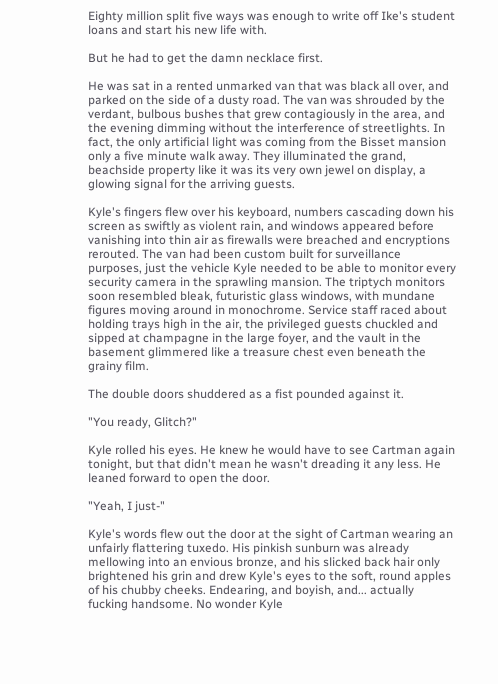Eighty million split five ways was enough to write off Ike's student loans and start his new life with.

But he had to get the damn necklace first.

He was sat in a rented unmarked van that was black all over, and parked on the side of a dusty road. The van was shrouded by the verdant, bulbous bushes that grew contagiously in the area, and the evening dimming without the interference of streetlights. In fact, the only artificial light was coming from the Bisset mansion only a five minute walk away. They illuminated the grand, beachside property like it was its very own jewel on display, a glowing signal for the arriving guests.

Kyle's fingers flew over his keyboard, numbers cascading down his screen as swiftly as violent rain, and windows appeared before vanishing into thin air as firewalls were breached and encryptions rerouted. The van had been custom built for surveillance purposes, just the vehicle Kyle needed to be able to monitor every security camera in the sprawling mansion. The triptych monitors soon resembled bleak, futuristic glass windows, with mundane figures moving around in monochrome. Service staff raced about holding trays high in the air, the privileged guests chuckled and sipped at champagne in the large foyer, and the vault in the basement glimmered like a treasure chest even beneath the grainy film.

The double doors shuddered as a fist pounded against it.

"You ready, Glitch?"

Kyle rolled his eyes. He knew he would have to see Cartman again tonight, but that didn't mean he wasn't dreading it any less. He leaned forward to open the door.

"Yeah, I just-"

Kyle's words flew out the door at the sight of Cartman wearing an unfairly flattering tuxedo. His pinkish sunburn was already mellowing into an envious bronze, and his slicked back hair only brightened his grin and drew Kyle's eyes to the soft, round apples of his chubby cheeks. Endearing, and boyish, and... actually fucking handsome. No wonder Kyle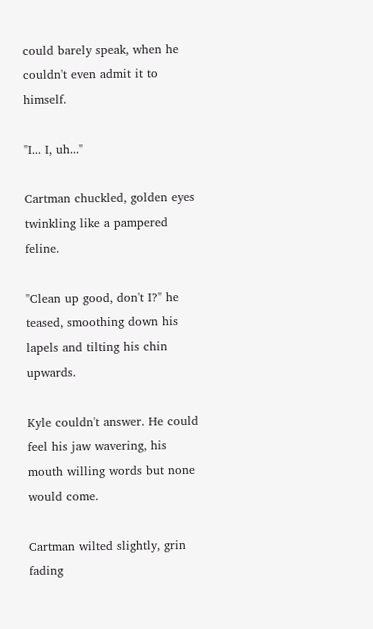could barely speak, when he couldn't even admit it to himself.

"I... I, uh..."

Cartman chuckled, golden eyes twinkling like a pampered feline.

"Clean up good, don't I?" he teased, smoothing down his lapels and tilting his chin upwards.

Kyle couldn't answer. He could feel his jaw wavering, his mouth willing words but none would come.

Cartman wilted slightly, grin fading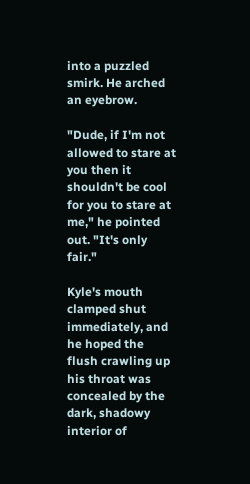into a puzzled smirk. He arched an eyebrow.

"Dude, if I'm not allowed to stare at you then it shouldn't be cool for you to stare at me," he pointed out. "It's only fair."

Kyle's mouth clamped shut immediately, and he hoped the flush crawling up his throat was concealed by the dark, shadowy interior of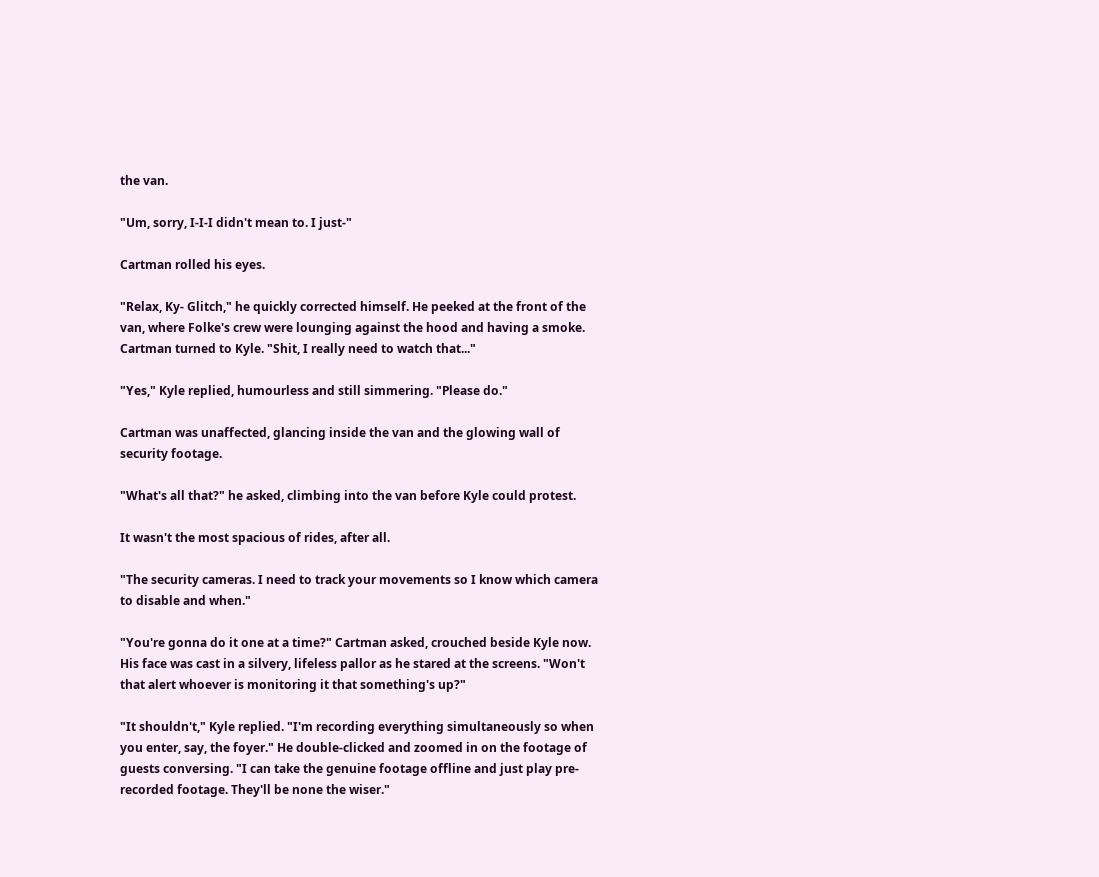the van.

"Um, sorry, I-I-I didn't mean to. I just-"

Cartman rolled his eyes.

"Relax, Ky- Glitch," he quickly corrected himself. He peeked at the front of the van, where Folke's crew were lounging against the hood and having a smoke. Cartman turned to Kyle. "Shit, I really need to watch that..."

"Yes," Kyle replied, humourless and still simmering. "Please do."

Cartman was unaffected, glancing inside the van and the glowing wall of security footage.

"What's all that?" he asked, climbing into the van before Kyle could protest.

It wasn't the most spacious of rides, after all.

"The security cameras. I need to track your movements so I know which camera to disable and when."

"You're gonna do it one at a time?" Cartman asked, crouched beside Kyle now. His face was cast in a silvery, lifeless pallor as he stared at the screens. "Won't that alert whoever is monitoring it that something's up?"

"It shouldn't," Kyle replied. "I'm recording everything simultaneously so when you enter, say, the foyer." He double-clicked and zoomed in on the footage of guests conversing. "I can take the genuine footage offline and just play pre-recorded footage. They'll be none the wiser."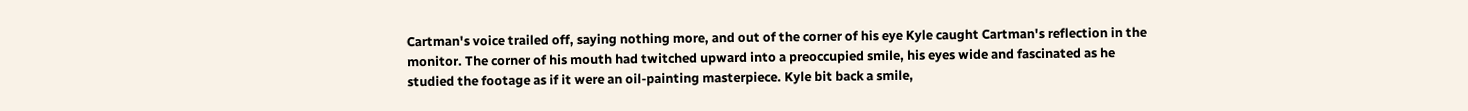Cartman's voice trailed off, saying nothing more, and out of the corner of his eye Kyle caught Cartman's reflection in the monitor. The corner of his mouth had twitched upward into a preoccupied smile, his eyes wide and fascinated as he studied the footage as if it were an oil-painting masterpiece. Kyle bit back a smile,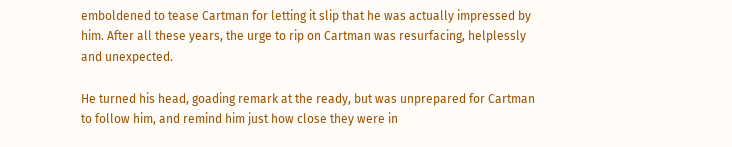emboldened to tease Cartman for letting it slip that he was actually impressed by him. After all these years, the urge to rip on Cartman was resurfacing, helplessly and unexpected.

He turned his head, goading remark at the ready, but was unprepared for Cartman to follow him, and remind him just how close they were in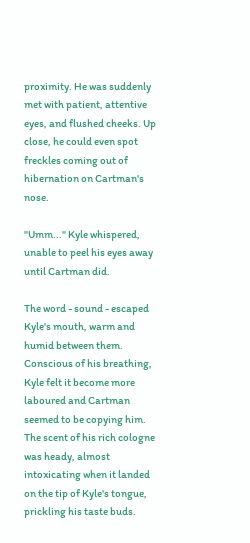proximity. He was suddenly met with patient, attentive eyes, and flushed cheeks. Up close, he could even spot freckles coming out of hibernation on Cartman's nose.

"Umm..." Kyle whispered, unable to peel his eyes away until Cartman did.

The word - sound - escaped Kyle's mouth, warm and humid between them. Conscious of his breathing, Kyle felt it become more laboured and Cartman seemed to be copying him. The scent of his rich cologne was heady, almost intoxicating when it landed on the tip of Kyle's tongue, prickling his taste buds.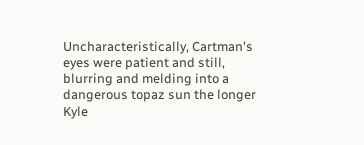Uncharacteristically, Cartman's eyes were patient and still, blurring and melding into a dangerous topaz sun the longer Kyle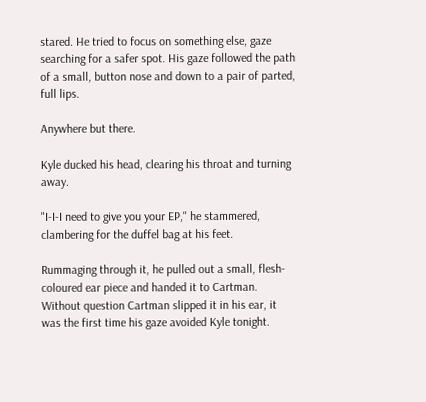stared. He tried to focus on something else, gaze searching for a safer spot. His gaze followed the path of a small, button nose and down to a pair of parted, full lips.

Anywhere but there.

Kyle ducked his head, clearing his throat and turning away.

"I-I-I need to give you your EP," he stammered, clambering for the duffel bag at his feet.

Rummaging through it, he pulled out a small, flesh-coloured ear piece and handed it to Cartman. Without question Cartman slipped it in his ear, it was the first time his gaze avoided Kyle tonight.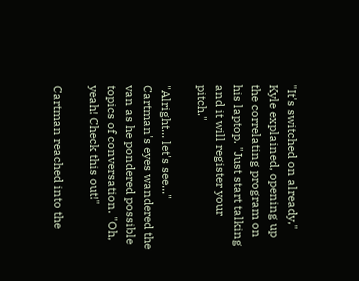"It's switched on already," Kyle explained, opening up the correlating program on his laptop. "Just start talking and it will register your pitch."

"Alright... let's see..." Cartman's eyes wandered the van as he pondered possible topics of conversation. "Oh, yeah! Check this out!"

Cartman reached into the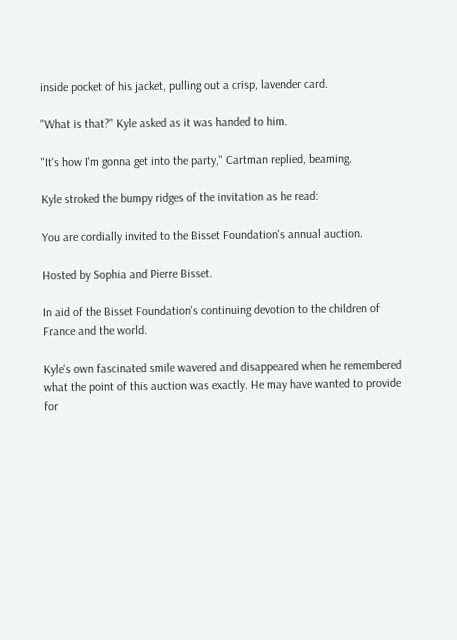inside pocket of his jacket, pulling out a crisp, lavender card.

"What is that?" Kyle asked as it was handed to him.

"It's how I'm gonna get into the party," Cartman replied, beaming.

Kyle stroked the bumpy ridges of the invitation as he read:

You are cordially invited to the Bisset Foundation's annual auction.

Hosted by Sophia and Pierre Bisset.

In aid of the Bisset Foundation's continuing devotion to the children of France and the world.

Kyle's own fascinated smile wavered and disappeared when he remembered what the point of this auction was exactly. He may have wanted to provide for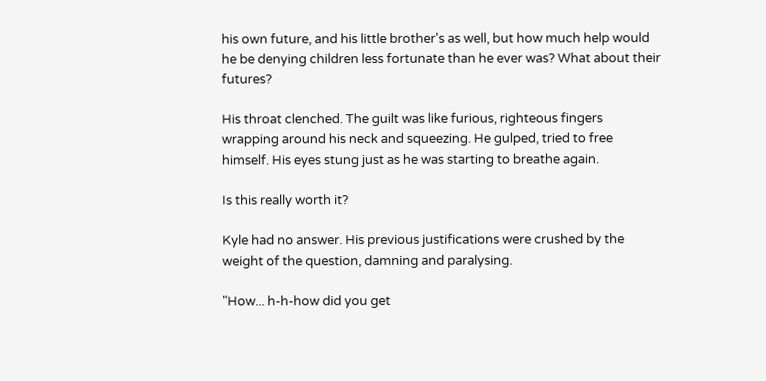his own future, and his little brother's as well, but how much help would he be denying children less fortunate than he ever was? What about their futures?

His throat clenched. The guilt was like furious, righteous fingers wrapping around his neck and squeezing. He gulped, tried to free himself. His eyes stung just as he was starting to breathe again.

Is this really worth it?

Kyle had no answer. His previous justifications were crushed by the weight of the question, damning and paralysing.

"How... h-h-how did you get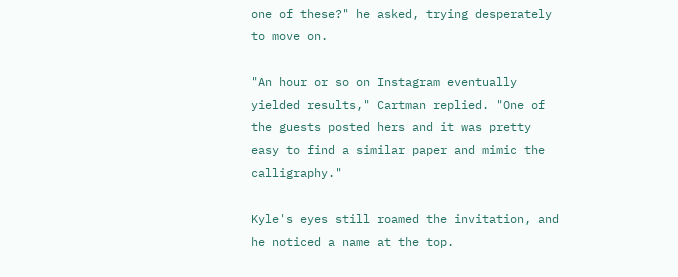one of these?" he asked, trying desperately to move on.

"An hour or so on Instagram eventually yielded results," Cartman replied. "One of the guests posted hers and it was pretty easy to find a similar paper and mimic the calligraphy."

Kyle's eyes still roamed the invitation, and he noticed a name at the top.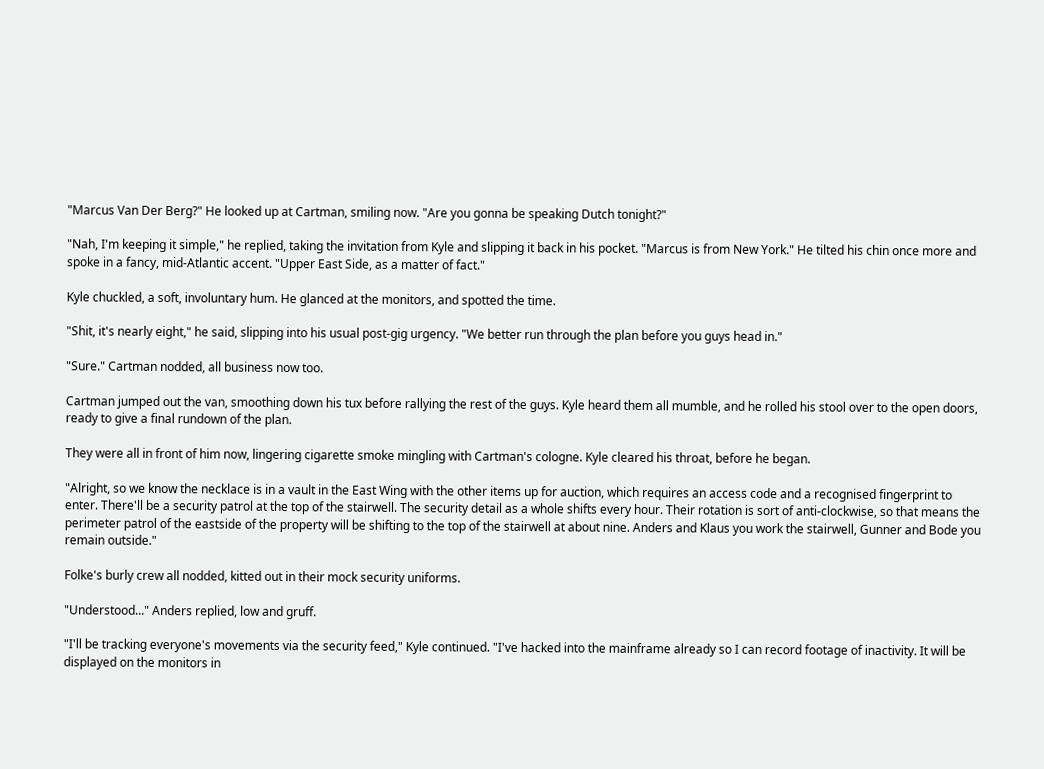"Marcus Van Der Berg?" He looked up at Cartman, smiling now. "Are you gonna be speaking Dutch tonight?"

"Nah, I'm keeping it simple," he replied, taking the invitation from Kyle and slipping it back in his pocket. "Marcus is from New York." He tilted his chin once more and spoke in a fancy, mid-Atlantic accent. "Upper East Side, as a matter of fact."

Kyle chuckled, a soft, involuntary hum. He glanced at the monitors, and spotted the time.

"Shit, it's nearly eight," he said, slipping into his usual post-gig urgency. "We better run through the plan before you guys head in."

"Sure." Cartman nodded, all business now too.

Cartman jumped out the van, smoothing down his tux before rallying the rest of the guys. Kyle heard them all mumble, and he rolled his stool over to the open doors, ready to give a final rundown of the plan.

They were all in front of him now, lingering cigarette smoke mingling with Cartman's cologne. Kyle cleared his throat, before he began.

"Alright, so we know the necklace is in a vault in the East Wing with the other items up for auction, which requires an access code and a recognised fingerprint to enter. There'll be a security patrol at the top of the stairwell. The security detail as a whole shifts every hour. Their rotation is sort of anti-clockwise, so that means the perimeter patrol of the eastside of the property will be shifting to the top of the stairwell at about nine. Anders and Klaus you work the stairwell, Gunner and Bode you remain outside."

Folke's burly crew all nodded, kitted out in their mock security uniforms.

"Understood..." Anders replied, low and gruff.

"I'll be tracking everyone's movements via the security feed," Kyle continued. "I've hacked into the mainframe already so I can record footage of inactivity. It will be displayed on the monitors in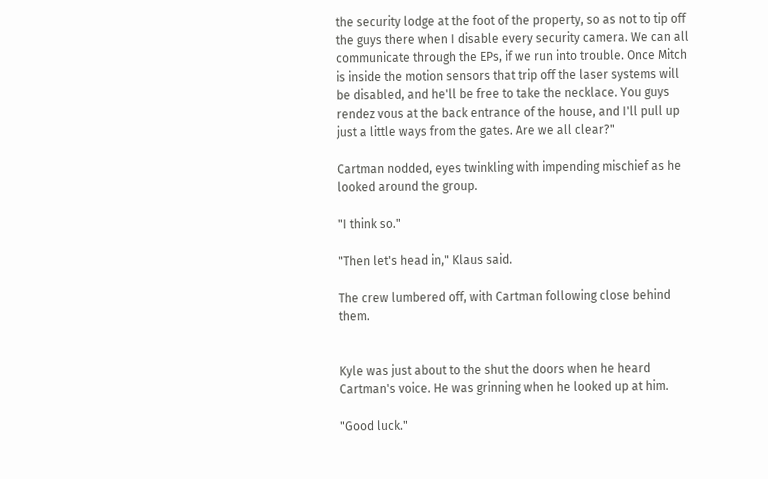the security lodge at the foot of the property, so as not to tip off the guys there when I disable every security camera. We can all communicate through the EPs, if we run into trouble. Once Mitch is inside the motion sensors that trip off the laser systems will be disabled, and he'll be free to take the necklace. You guys rendez vous at the back entrance of the house, and I'll pull up just a little ways from the gates. Are we all clear?"

Cartman nodded, eyes twinkling with impending mischief as he looked around the group.

"I think so."

"Then let's head in," Klaus said.

The crew lumbered off, with Cartman following close behind them.


Kyle was just about to the shut the doors when he heard Cartman's voice. He was grinning when he looked up at him.

"Good luck."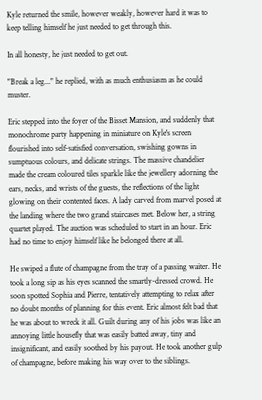Kyle returned the smile, however weakly, however hard it was to keep telling himself he just needed to get through this.

In all honesty, he just needed to get out.

"Break a leg..." he replied, with as much enthusiasm as he could muster.

Eric stepped into the foyer of the Bisset Mansion, and suddenly that monochrome party happening in miniature on Kyle's screen flourished into self-satisfied conversation, swishing gowns in sumptuous colours, and delicate strings. The massive chandelier made the cream coloured tiles sparkle like the jewellery adorning the ears, necks, and wrists of the guests, the reflections of the light glowing on their contented faces. A lady carved from marvel posed at the landing where the two grand staircases met. Below her, a string quartet played. The auction was scheduled to start in an hour. Eric had no time to enjoy himself like he belonged there at all.

He swiped a flute of champagne from the tray of a passing waiter. He took a long sip as his eyes scanned the smartly-dressed crowd. He soon spotted Sophia and Pierre, tentatively attempting to relax after no doubt months of planning for this event. Eric almost felt bad that he was about to wreck it all. Guilt during any of his jobs was like an annoying little housefly that was easily batted away, tiny and insignificant, and easily soothed by his payout. He took another gulp of champagne, before making his way over to the siblings.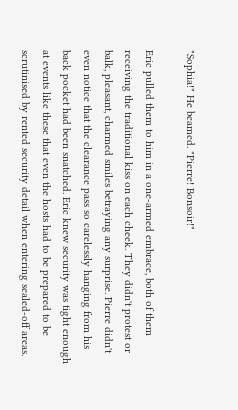"Sophia!" He beamed. "Pierre! Bonsoir!"

Eric pulled them to him in a one-armed embrace, both of them receiving the traditional kiss on each cheek. They didn't protest or balk, pleasant, charmed smiles betraying any surprise. Pierre didn't even notice that the clearance pass so carelessly hanging from his back pocket had been snatched. Eric knew security was tight enough at events like these that even the hosts had to be prepared to be scrutinised by rented security detail when entering sealed-off areas.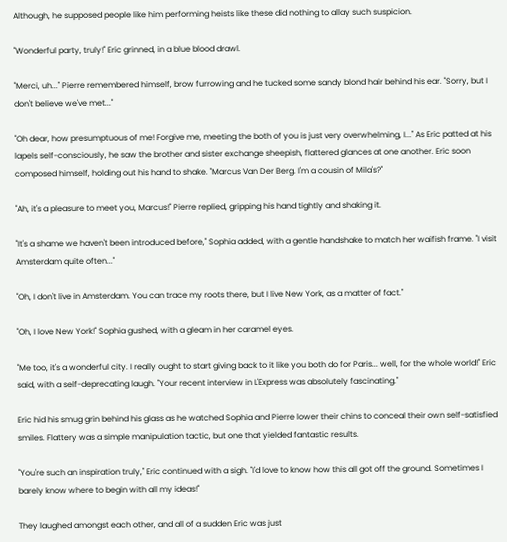Although, he supposed people like him performing heists like these did nothing to allay such suspicion.

"Wonderful party, truly!" Eric grinned, in a blue blood drawl.

"Merci, uh..." Pierre remembered himself, brow furrowing and he tucked some sandy blond hair behind his ear. "Sorry, but I don't believe we've met..."

"Oh dear, how presumptuous of me! Forgive me, meeting the both of you is just very overwhelming, I..." As Eric patted at his lapels self-consciously, he saw the brother and sister exchange sheepish, flattered glances at one another. Eric soon composed himself, holding out his hand to shake. "Marcus Van Der Berg. I'm a cousin of Mila's?"

"Ah, it's a pleasure to meet you, Marcus!" Pierre replied, gripping his hand tightly and shaking it.

"It's a shame we haven't been introduced before," Sophia added, with a gentle handshake to match her waifish frame. "I visit Amsterdam quite often..."

"Oh, I don't live in Amsterdam. You can trace my roots there, but I live New York, as a matter of fact."

"Oh, I love New York!" Sophia gushed, with a gleam in her caramel eyes.

"Me too, it's a wonderful city. I really ought to start giving back to it like you both do for Paris... well, for the whole world!" Eric said, with a self-deprecating laugh. "Your recent interview in L'Express was absolutely fascinating."

Eric hid his smug grin behind his glass as he watched Sophia and Pierre lower their chins to conceal their own self-satisfied smiles. Flattery was a simple manipulation tactic, but one that yielded fantastic results.

"You're such an inspiration truly," Eric continued with a sigh. "I'd love to know how this all got off the ground. Sometimes I barely know where to begin with all my ideas!"

They laughed amongst each other, and all of a sudden Eric was just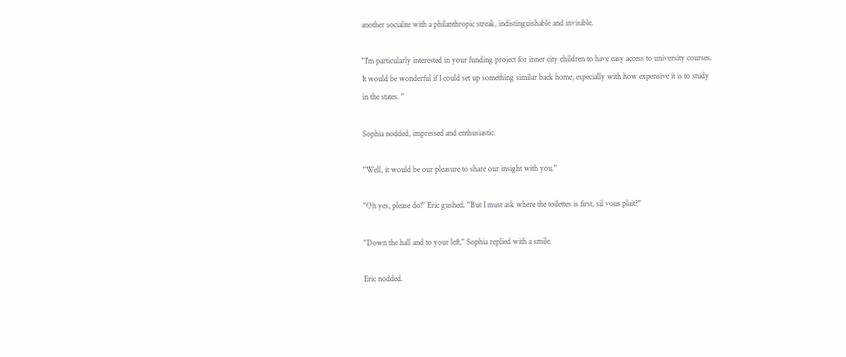another socialite with a philanthropic streak, indistinguishable and invisible.

"I'm particularly interested in your funding project for inner city children to have easy access to university courses. It would be wonderful if I could set up something similar back home, especially with how expensive it is to study in the states. "

Sophia nodded, impressed and enthusiastic.

"Well, it would be our pleasure to share our insight with you."

"Oh yes, please do!" Eric gushed. "But I must ask where the toilettes is first, sil vous plait?"

"Down the hall and to your left," Sophia replied with a smile.

Eric nodded.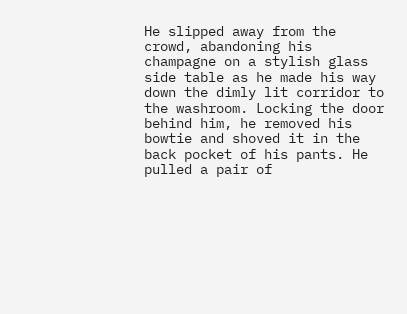He slipped away from the crowd, abandoning his champagne on a stylish glass side table as he made his way down the dimly lit corridor to the washroom. Locking the door behind him, he removed his bowtie and shoved it in the back pocket of his pants. He pulled a pair of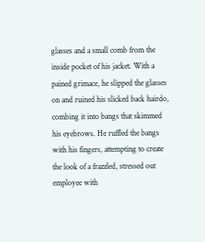glasses and a small comb from the inside pocket of his jacket. With a pained grimace, he slipped the glasses on and ruined his slicked back hairdo, combing it into bangs that skimmed his eyebrows. He ruffled the bangs with his fingers, attempting to create the look of a frazzled, stressed out employee with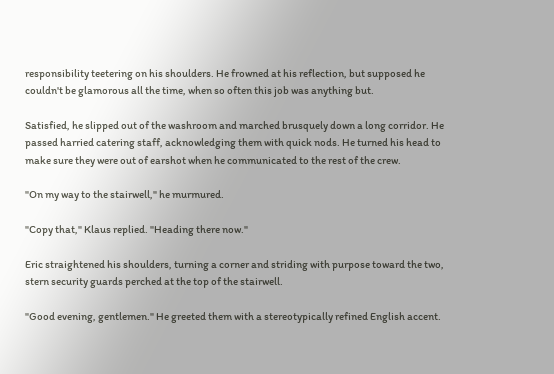responsibility teetering on his shoulders. He frowned at his reflection, but supposed he couldn't be glamorous all the time, when so often this job was anything but.

Satisfied, he slipped out of the washroom and marched brusquely down a long corridor. He passed harried catering staff, acknowledging them with quick nods. He turned his head to make sure they were out of earshot when he communicated to the rest of the crew.

"On my way to the stairwell," he murmured.

"Copy that," Klaus replied. "Heading there now."

Eric straightened his shoulders, turning a corner and striding with purpose toward the two, stern security guards perched at the top of the stairwell.

"Good evening, gentlemen." He greeted them with a stereotypically refined English accent.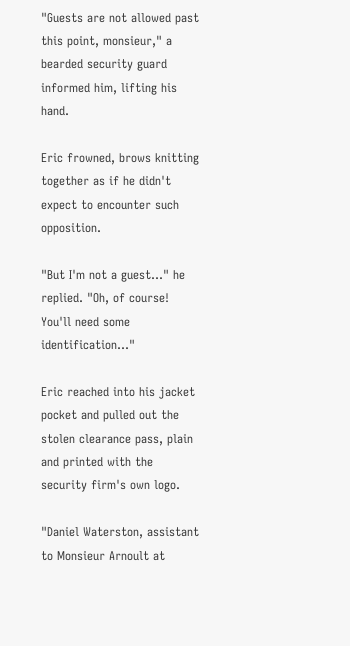"Guests are not allowed past this point, monsieur," a bearded security guard informed him, lifting his hand.

Eric frowned, brows knitting together as if he didn't expect to encounter such opposition.

"But I'm not a guest..." he replied. "Oh, of course! You'll need some identification..."

Eric reached into his jacket pocket and pulled out the stolen clearance pass, plain and printed with the security firm's own logo.

"Daniel Waterston, assistant to Monsieur Arnoult at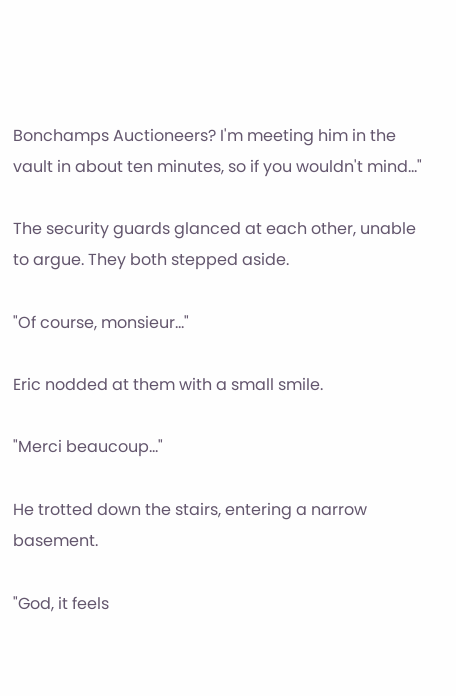Bonchamps Auctioneers? I'm meeting him in the vault in about ten minutes, so if you wouldn't mind..."

The security guards glanced at each other, unable to argue. They both stepped aside.

"Of course, monsieur..."

Eric nodded at them with a small smile.

"Merci beaucoup..."

He trotted down the stairs, entering a narrow basement.

"God, it feels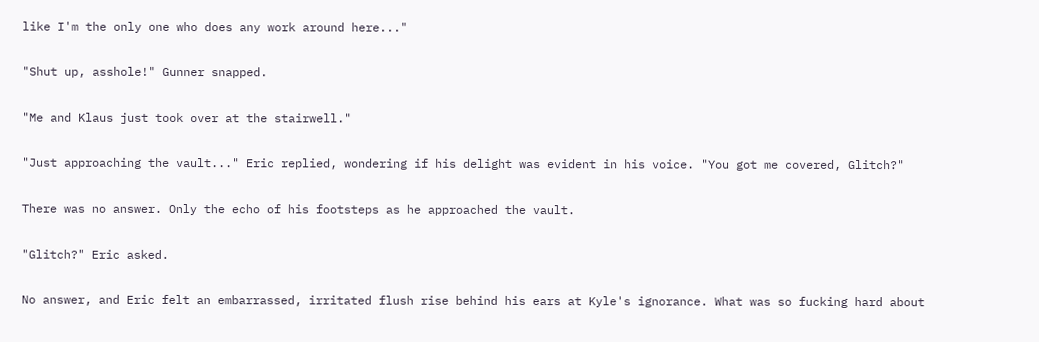like I'm the only one who does any work around here..."

"Shut up, asshole!" Gunner snapped.

"Me and Klaus just took over at the stairwell."

"Just approaching the vault..." Eric replied, wondering if his delight was evident in his voice. "You got me covered, Glitch?"

There was no answer. Only the echo of his footsteps as he approached the vault.

"Glitch?" Eric asked.

No answer, and Eric felt an embarrassed, irritated flush rise behind his ears at Kyle's ignorance. What was so fucking hard about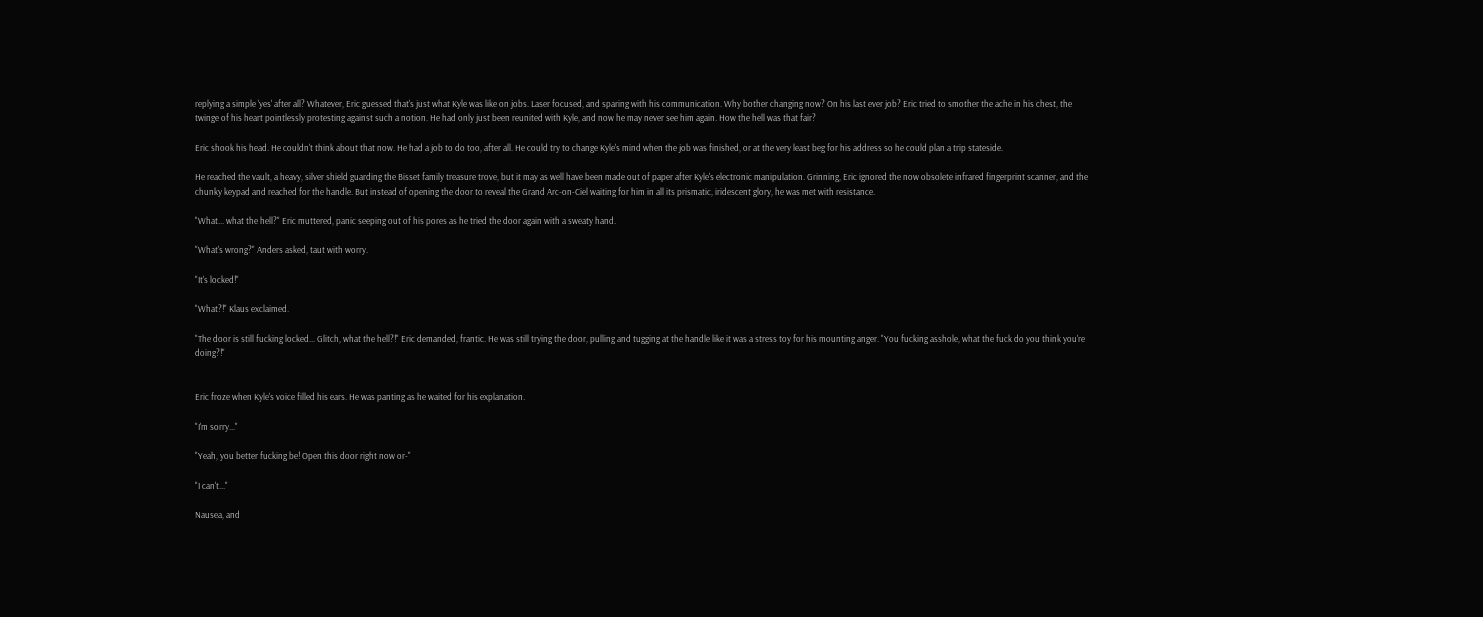replying a simple 'yes' after all? Whatever, Eric guessed that's just what Kyle was like on jobs. Laser focused, and sparing with his communication. Why bother changing now? On his last ever job? Eric tried to smother the ache in his chest, the twinge of his heart pointlessly protesting against such a notion. He had only just been reunited with Kyle, and now he may never see him again. How the hell was that fair?

Eric shook his head. He couldn't think about that now. He had a job to do too, after all. He could try to change Kyle's mind when the job was finished, or at the very least beg for his address so he could plan a trip stateside.

He reached the vault, a heavy, silver shield guarding the Bisset family treasure trove, but it may as well have been made out of paper after Kyle's electronic manipulation. Grinning, Eric ignored the now obsolete infrared fingerprint scanner, and the chunky keypad and reached for the handle. But instead of opening the door to reveal the Grand Arc-on-Ciel waiting for him in all its prismatic, iridescent glory, he was met with resistance.

"What... what the hell?" Eric muttered, panic seeping out of his pores as he tried the door again with a sweaty hand.

"What's wrong?" Anders asked, taut with worry.

"It's locked!"

"What?!" Klaus exclaimed.

"The door is still fucking locked... Glitch, what the hell?!" Eric demanded, frantic. He was still trying the door, pulling and tugging at the handle like it was a stress toy for his mounting anger. "You fucking asshole, what the fuck do you think you're doing?!"


Eric froze when Kyle's voice filled his ears. He was panting as he waited for his explanation.

"I'm sorry..."

"Yeah, you better fucking be! Open this door right now or-"

"I can't..."

Nausea, and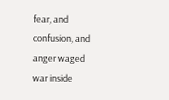fear, and confusion, and anger waged war inside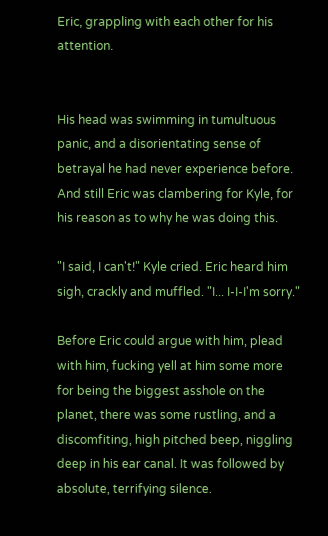Eric, grappling with each other for his attention.


His head was swimming in tumultuous panic, and a disorientating sense of betrayal he had never experience before. And still Eric was clambering for Kyle, for his reason as to why he was doing this.

"I said, I can't!" Kyle cried. Eric heard him sigh, crackly and muffled. "I... I-I-I'm sorry."

Before Eric could argue with him, plead with him, fucking yell at him some more for being the biggest asshole on the planet, there was some rustling, and a discomfiting, high pitched beep, niggling deep in his ear canal. It was followed by absolute, terrifying silence.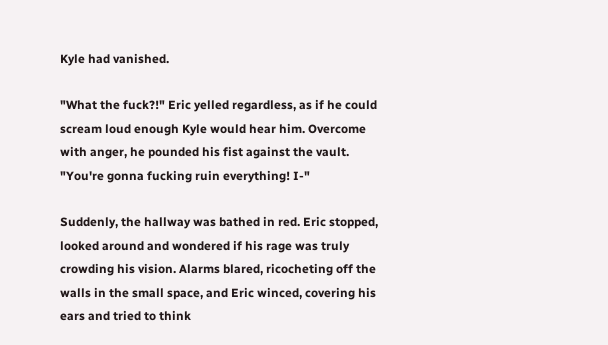Kyle had vanished.

"What the fuck?!" Eric yelled regardless, as if he could scream loud enough Kyle would hear him. Overcome with anger, he pounded his fist against the vault. "You're gonna fucking ruin everything! I-"

Suddenly, the hallway was bathed in red. Eric stopped, looked around and wondered if his rage was truly crowding his vision. Alarms blared, ricocheting off the walls in the small space, and Eric winced, covering his ears and tried to think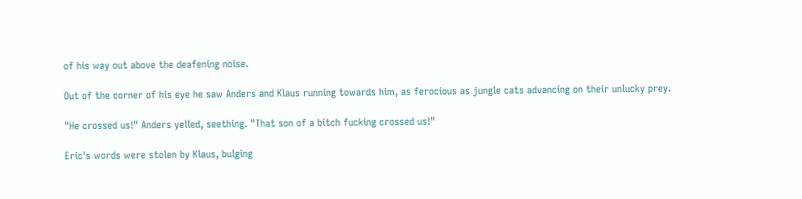of his way out above the deafening noise.

Out of the corner of his eye he saw Anders and Klaus running towards him, as ferocious as jungle cats advancing on their unlucky prey.

"He crossed us!" Anders yelled, seething. "That son of a bitch fucking crossed us!"

Eric's words were stolen by Klaus, bulging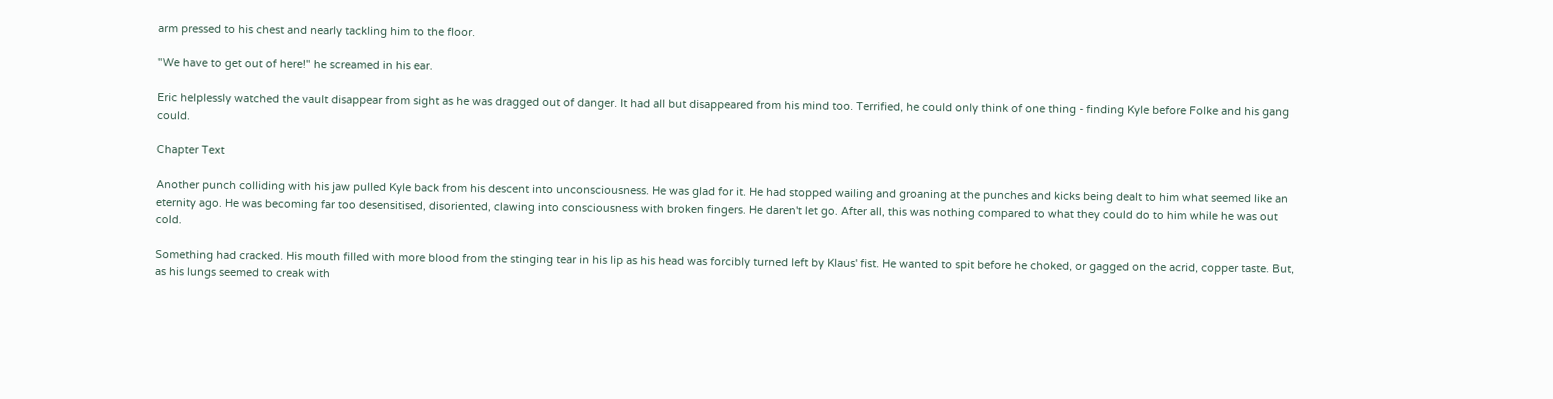arm pressed to his chest and nearly tackling him to the floor.

"We have to get out of here!" he screamed in his ear.

Eric helplessly watched the vault disappear from sight as he was dragged out of danger. It had all but disappeared from his mind too. Terrified, he could only think of one thing - finding Kyle before Folke and his gang could.

Chapter Text

Another punch colliding with his jaw pulled Kyle back from his descent into unconsciousness. He was glad for it. He had stopped wailing and groaning at the punches and kicks being dealt to him what seemed like an eternity ago. He was becoming far too desensitised, disoriented, clawing into consciousness with broken fingers. He daren't let go. After all, this was nothing compared to what they could do to him while he was out cold.

Something had cracked. His mouth filled with more blood from the stinging tear in his lip as his head was forcibly turned left by Klaus' fist. He wanted to spit before he choked, or gagged on the acrid, copper taste. But, as his lungs seemed to creak with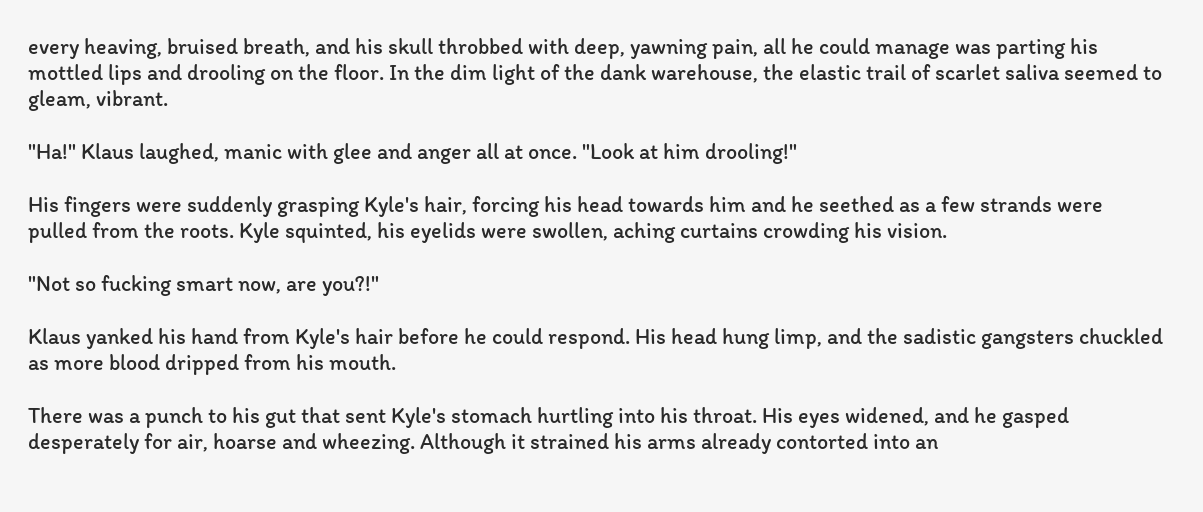every heaving, bruised breath, and his skull throbbed with deep, yawning pain, all he could manage was parting his mottled lips and drooling on the floor. In the dim light of the dank warehouse, the elastic trail of scarlet saliva seemed to gleam, vibrant.

"Ha!" Klaus laughed, manic with glee and anger all at once. "Look at him drooling!"

His fingers were suddenly grasping Kyle's hair, forcing his head towards him and he seethed as a few strands were pulled from the roots. Kyle squinted, his eyelids were swollen, aching curtains crowding his vision.

"Not so fucking smart now, are you?!"

Klaus yanked his hand from Kyle's hair before he could respond. His head hung limp, and the sadistic gangsters chuckled as more blood dripped from his mouth.

There was a punch to his gut that sent Kyle's stomach hurtling into his throat. His eyes widened, and he gasped desperately for air, hoarse and wheezing. Although it strained his arms already contorted into an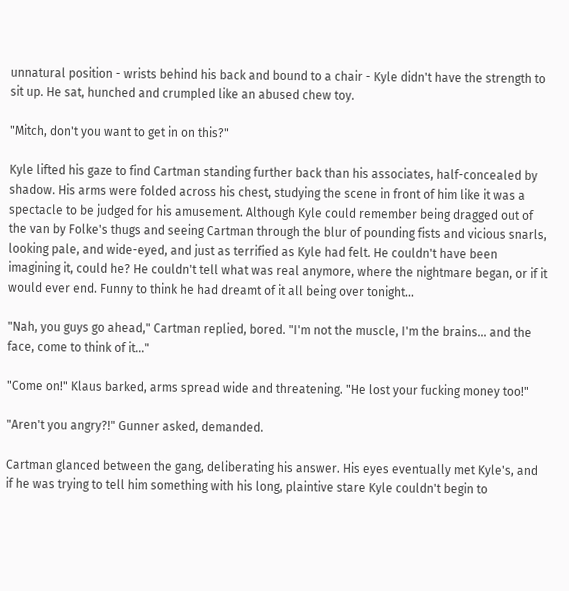unnatural position - wrists behind his back and bound to a chair - Kyle didn't have the strength to sit up. He sat, hunched and crumpled like an abused chew toy.

"Mitch, don't you want to get in on this?"

Kyle lifted his gaze to find Cartman standing further back than his associates, half-concealed by shadow. His arms were folded across his chest, studying the scene in front of him like it was a spectacle to be judged for his amusement. Although Kyle could remember being dragged out of the van by Folke's thugs and seeing Cartman through the blur of pounding fists and vicious snarls, looking pale, and wide-eyed, and just as terrified as Kyle had felt. He couldn't have been imagining it, could he? He couldn't tell what was real anymore, where the nightmare began, or if it would ever end. Funny to think he had dreamt of it all being over tonight...

"Nah, you guys go ahead," Cartman replied, bored. "I'm not the muscle, I'm the brains... and the face, come to think of it..."

"Come on!" Klaus barked, arms spread wide and threatening. "He lost your fucking money too!"

"Aren't you angry?!" Gunner asked, demanded.

Cartman glanced between the gang, deliberating his answer. His eyes eventually met Kyle's, and if he was trying to tell him something with his long, plaintive stare Kyle couldn't begin to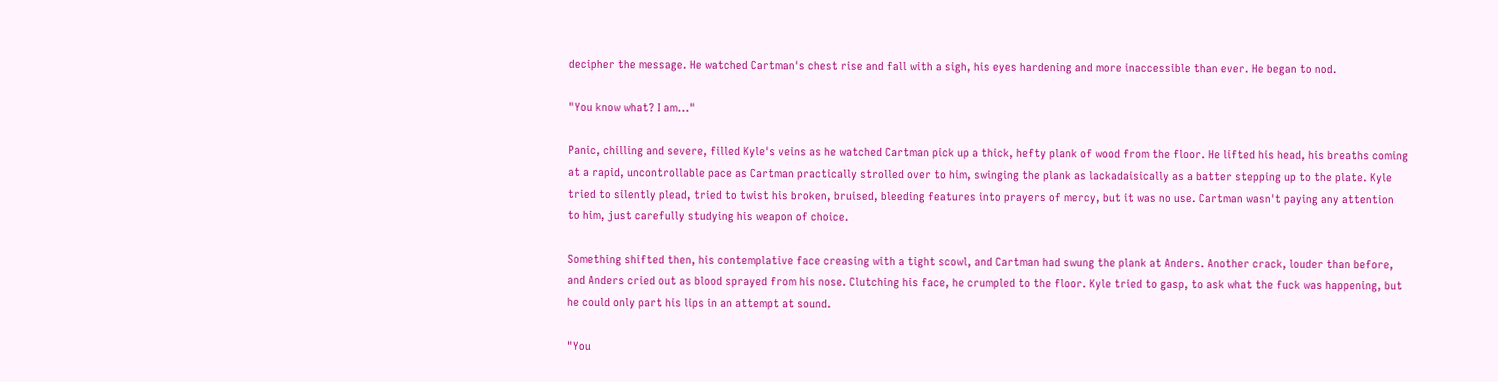decipher the message. He watched Cartman's chest rise and fall with a sigh, his eyes hardening and more inaccessible than ever. He began to nod.

"You know what? I am..."

Panic, chilling and severe, filled Kyle's veins as he watched Cartman pick up a thick, hefty plank of wood from the floor. He lifted his head, his breaths coming at a rapid, uncontrollable pace as Cartman practically strolled over to him, swinging the plank as lackadaisically as a batter stepping up to the plate. Kyle tried to silently plead, tried to twist his broken, bruised, bleeding features into prayers of mercy, but it was no use. Cartman wasn't paying any attention to him, just carefully studying his weapon of choice.

Something shifted then, his contemplative face creasing with a tight scowl, and Cartman had swung the plank at Anders. Another crack, louder than before, and Anders cried out as blood sprayed from his nose. Clutching his face, he crumpled to the floor. Kyle tried to gasp, to ask what the fuck was happening, but he could only part his lips in an attempt at sound.

"You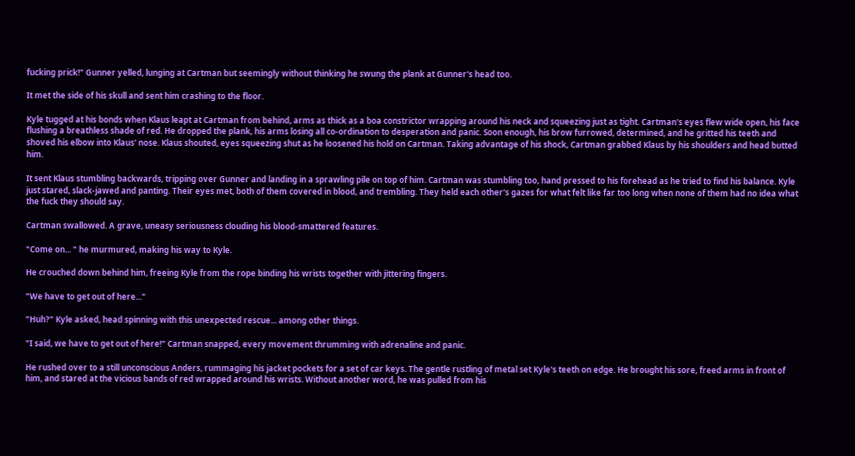fucking prick!" Gunner yelled, lunging at Cartman but seemingly without thinking he swung the plank at Gunner's head too.

It met the side of his skull and sent him crashing to the floor.

Kyle tugged at his bonds when Klaus leapt at Cartman from behind, arms as thick as a boa constrictor wrapping around his neck and squeezing just as tight. Cartman's eyes flew wide open, his face flushing a breathless shade of red. He dropped the plank, his arms losing all co-ordination to desperation and panic. Soon enough, his brow furrowed, determined, and he gritted his teeth and shoved his elbow into Klaus' nose. Klaus shouted, eyes squeezing shut as he loosened his hold on Cartman. Taking advantage of his shock, Cartman grabbed Klaus by his shoulders and head butted him.

It sent Klaus stumbling backwards, tripping over Gunner and landing in a sprawling pile on top of him. Cartman was stumbling too, hand pressed to his forehead as he tried to find his balance. Kyle just stared, slack-jawed and panting. Their eyes met, both of them covered in blood, and trembling. They held each other's gazes for what felt like far too long when none of them had no idea what the fuck they should say.

Cartman swallowed. A grave, uneasy seriousness clouding his blood-smattered features.

"Come on... " he murmured, making his way to Kyle.

He crouched down behind him, freeing Kyle from the rope binding his wrists together with jittering fingers.

"We have to get out of here..."

"Huh?" Kyle asked, head spinning with this unexpected rescue... among other things.

"I said, we have to get out of here!" Cartman snapped, every movement thrumming with adrenaline and panic.

He rushed over to a still unconscious Anders, rummaging his jacket pockets for a set of car keys. The gentle rustling of metal set Kyle's teeth on edge. He brought his sore, freed arms in front of him, and stared at the vicious bands of red wrapped around his wrists. Without another word, he was pulled from his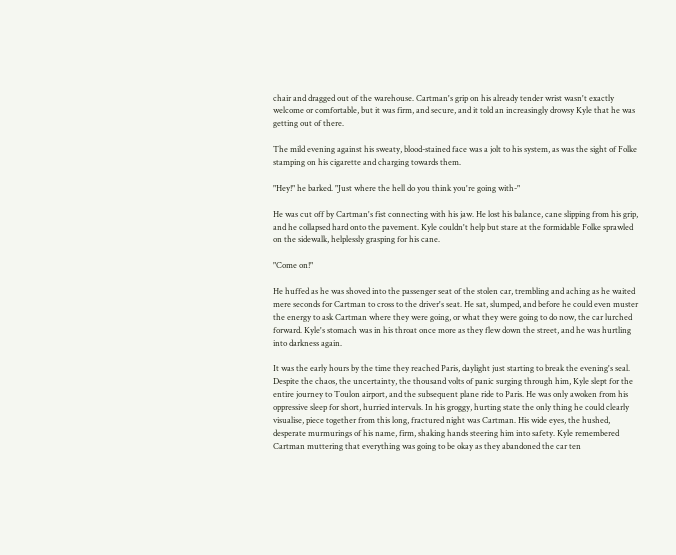chair and dragged out of the warehouse. Cartman's grip on his already tender wrist wasn't exactly welcome or comfortable, but it was firm, and secure, and it told an increasingly drowsy Kyle that he was getting out of there.

The mild evening against his sweaty, blood-stained face was a jolt to his system, as was the sight of Folke stamping on his cigarette and charging towards them.

"Hey!" he barked. "Just where the hell do you think you're going with-"

He was cut off by Cartman's fist connecting with his jaw. He lost his balance, cane slipping from his grip, and he collapsed hard onto the pavement. Kyle couldn't help but stare at the formidable Folke sprawled on the sidewalk, helplessly grasping for his cane.

"Come on!"

He huffed as he was shoved into the passenger seat of the stolen car, trembling and aching as he waited mere seconds for Cartman to cross to the driver's seat. He sat, slumped, and before he could even muster the energy to ask Cartman where they were going, or what they were going to do now, the car lurched forward. Kyle's stomach was in his throat once more as they flew down the street, and he was hurtling into darkness again.

It was the early hours by the time they reached Paris, daylight just starting to break the evening's seal. Despite the chaos, the uncertainty, the thousand volts of panic surging through him, Kyle slept for the entire journey to Toulon airport, and the subsequent plane ride to Paris. He was only awoken from his oppressive sleep for short, hurried intervals. In his groggy, hurting state the only thing he could clearly visualise, piece together from this long, fractured night was Cartman. His wide eyes, the hushed, desperate murmurings of his name, firm, shaking hands steering him into safety. Kyle remembered Cartman muttering that everything was going to be okay as they abandoned the car ten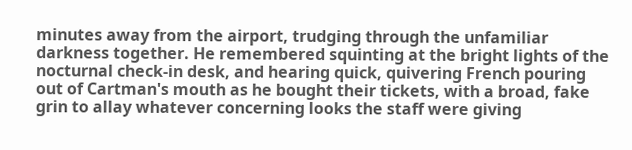minutes away from the airport, trudging through the unfamiliar darkness together. He remembered squinting at the bright lights of the nocturnal check-in desk, and hearing quick, quivering French pouring out of Cartman's mouth as he bought their tickets, with a broad, fake grin to allay whatever concerning looks the staff were giving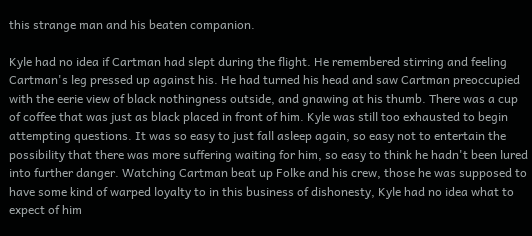this strange man and his beaten companion.

Kyle had no idea if Cartman had slept during the flight. He remembered stirring and feeling Cartman's leg pressed up against his. He had turned his head and saw Cartman preoccupied with the eerie view of black nothingness outside, and gnawing at his thumb. There was a cup of coffee that was just as black placed in front of him. Kyle was still too exhausted to begin attempting questions. It was so easy to just fall asleep again, so easy not to entertain the possibility that there was more suffering waiting for him, so easy to think he hadn't been lured into further danger. Watching Cartman beat up Folke and his crew, those he was supposed to have some kind of warped loyalty to in this business of dishonesty, Kyle had no idea what to expect of him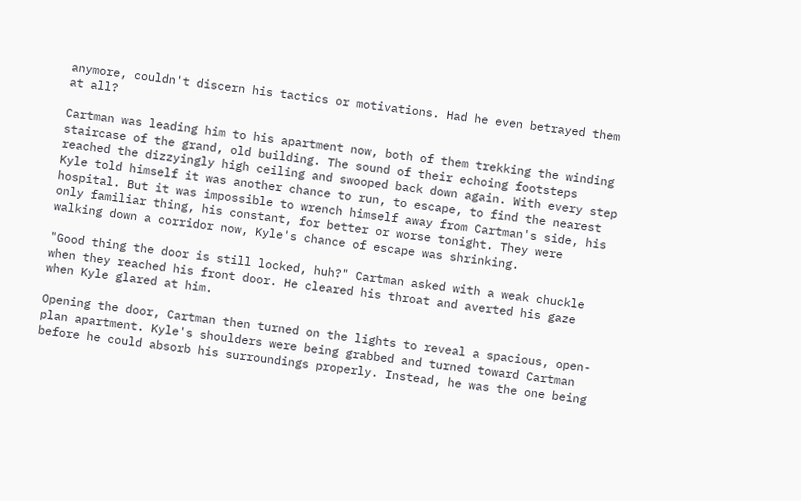anymore, couldn't discern his tactics or motivations. Had he even betrayed them at all?

Cartman was leading him to his apartment now, both of them trekking the winding staircase of the grand, old building. The sound of their echoing footsteps reached the dizzyingly high ceiling and swooped back down again. With every step Kyle told himself it was another chance to run, to escape, to find the nearest hospital. But it was impossible to wrench himself away from Cartman's side, his only familiar thing, his constant, for better or worse tonight. They were walking down a corridor now, Kyle's chance of escape was shrinking.

"Good thing the door is still locked, huh?" Cartman asked with a weak chuckle when they reached his front door. He cleared his throat and averted his gaze when Kyle glared at him.

Opening the door, Cartman then turned on the lights to reveal a spacious, open-plan apartment. Kyle's shoulders were being grabbed and turned toward Cartman before he could absorb his surroundings properly. Instead, he was the one being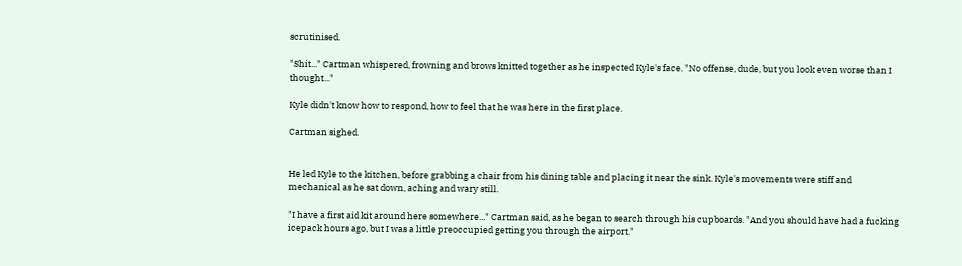scrutinised.

"Shit..." Cartman whispered, frowning and brows knitted together as he inspected Kyle's face. "No offense, dude, but you look even worse than I thought..."

Kyle didn't know how to respond, how to feel that he was here in the first place.

Cartman sighed.


He led Kyle to the kitchen, before grabbing a chair from his dining table and placing it near the sink. Kyle's movements were stiff and mechanical as he sat down, aching and wary still.

"I have a first aid kit around here somewhere..." Cartman said, as he began to search through his cupboards. "And you should have had a fucking icepack hours ago, but I was a little preoccupied getting you through the airport."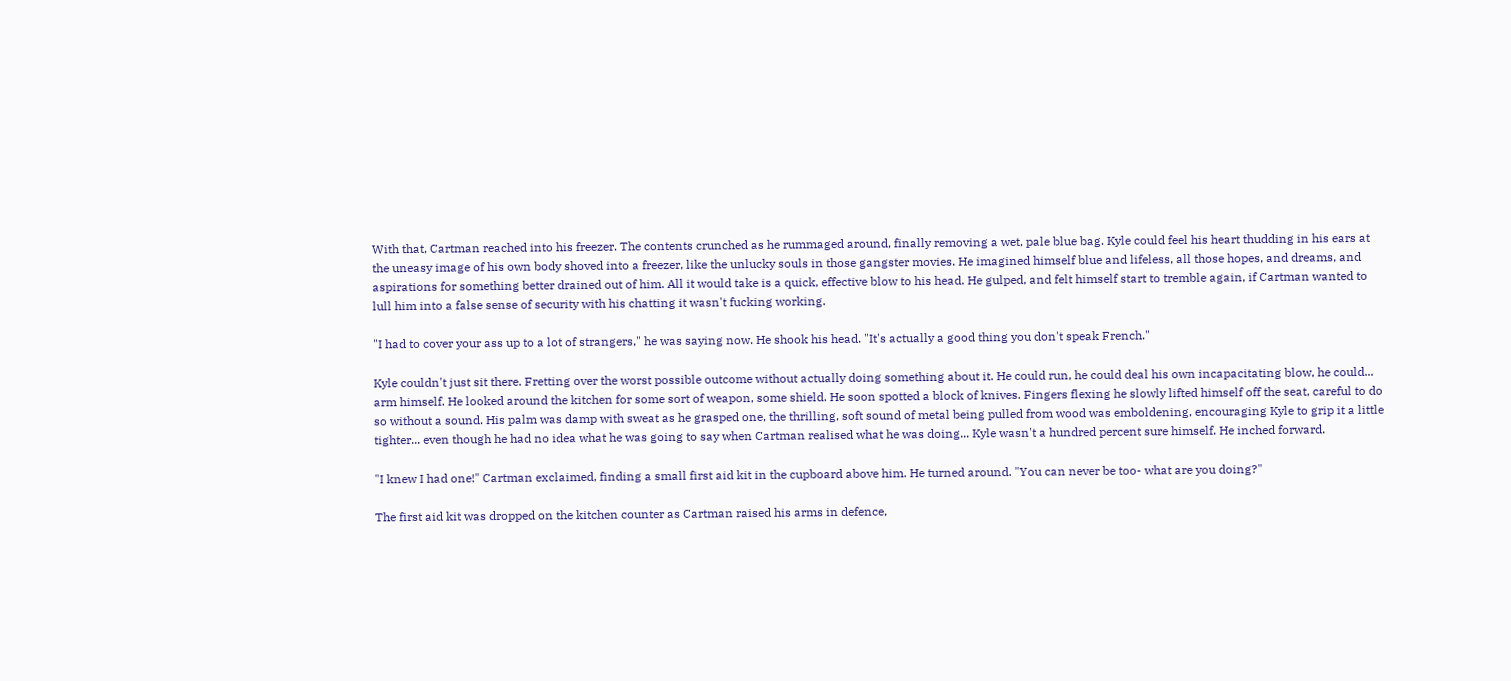With that, Cartman reached into his freezer. The contents crunched as he rummaged around, finally removing a wet, pale blue bag. Kyle could feel his heart thudding in his ears at the uneasy image of his own body shoved into a freezer, like the unlucky souls in those gangster movies. He imagined himself blue and lifeless, all those hopes, and dreams, and aspirations for something better drained out of him. All it would take is a quick, effective blow to his head. He gulped, and felt himself start to tremble again, if Cartman wanted to lull him into a false sense of security with his chatting it wasn't fucking working.

"I had to cover your ass up to a lot of strangers," he was saying now. He shook his head. "It's actually a good thing you don't speak French."

Kyle couldn't just sit there. Fretting over the worst possible outcome without actually doing something about it. He could run, he could deal his own incapacitating blow, he could... arm himself. He looked around the kitchen for some sort of weapon, some shield. He soon spotted a block of knives. Fingers flexing he slowly lifted himself off the seat, careful to do so without a sound. His palm was damp with sweat as he grasped one, the thrilling, soft sound of metal being pulled from wood was emboldening, encouraging Kyle to grip it a little tighter... even though he had no idea what he was going to say when Cartman realised what he was doing... Kyle wasn't a hundred percent sure himself. He inched forward.

"I knew I had one!" Cartman exclaimed, finding a small first aid kit in the cupboard above him. He turned around. "You can never be too- what are you doing?"

The first aid kit was dropped on the kitchen counter as Cartman raised his arms in defence,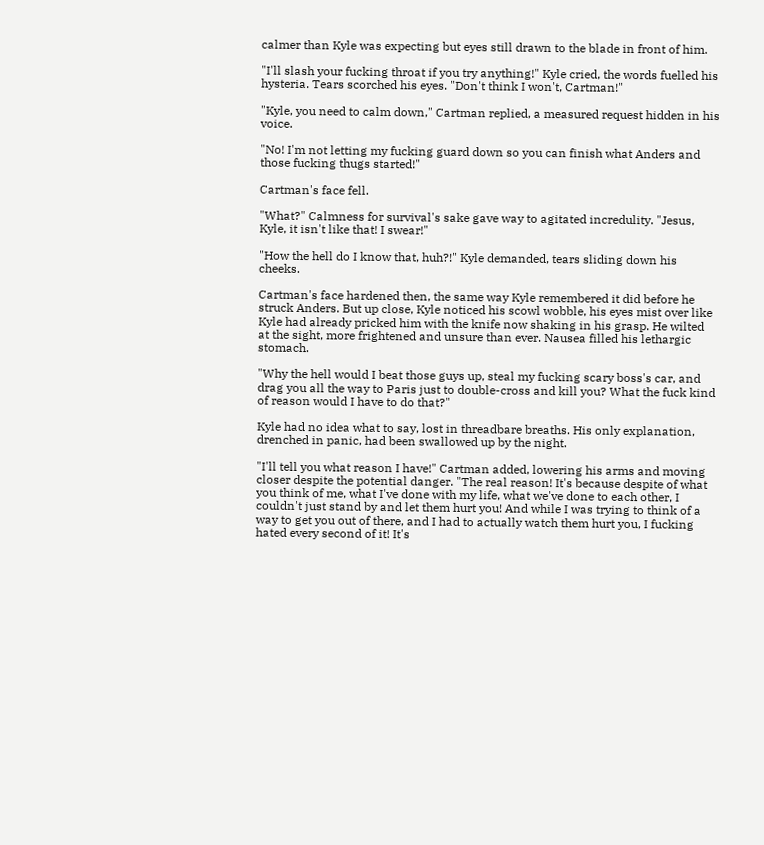calmer than Kyle was expecting but eyes still drawn to the blade in front of him.

"I'll slash your fucking throat if you try anything!" Kyle cried, the words fuelled his hysteria. Tears scorched his eyes. "Don't think I won't, Cartman!"

"Kyle, you need to calm down," Cartman replied, a measured request hidden in his voice.

"No! I'm not letting my fucking guard down so you can finish what Anders and those fucking thugs started!"

Cartman's face fell.

"What?" Calmness for survival's sake gave way to agitated incredulity. "Jesus, Kyle, it isn't like that! I swear!"

"How the hell do I know that, huh?!" Kyle demanded, tears sliding down his cheeks.

Cartman's face hardened then, the same way Kyle remembered it did before he struck Anders. But up close, Kyle noticed his scowl wobble, his eyes mist over like Kyle had already pricked him with the knife now shaking in his grasp. He wilted at the sight, more frightened and unsure than ever. Nausea filled his lethargic stomach.

"Why the hell would I beat those guys up, steal my fucking scary boss's car, and drag you all the way to Paris just to double-cross and kill you? What the fuck kind of reason would I have to do that?"

Kyle had no idea what to say, lost in threadbare breaths. His only explanation, drenched in panic, had been swallowed up by the night.

"I'll tell you what reason I have!" Cartman added, lowering his arms and moving closer despite the potential danger. "The real reason! It's because despite of what you think of me, what I've done with my life, what we've done to each other, I couldn't just stand by and let them hurt you! And while I was trying to think of a way to get you out of there, and I had to actually watch them hurt you, I fucking hated every second of it! It's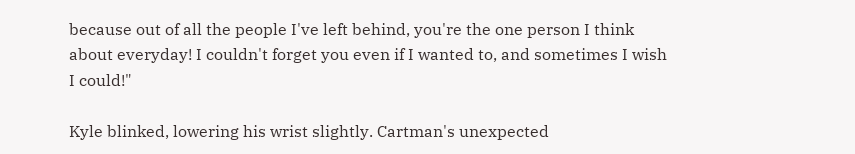because out of all the people I've left behind, you're the one person I think about everyday! I couldn't forget you even if I wanted to, and sometimes I wish I could!"

Kyle blinked, lowering his wrist slightly. Cartman's unexpected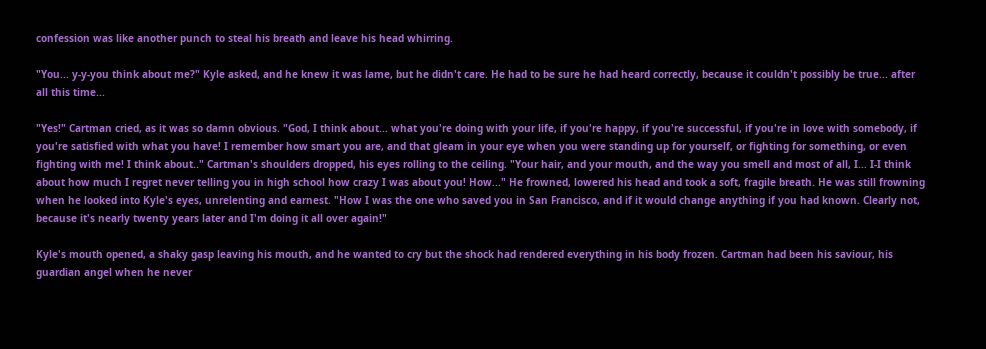confession was like another punch to steal his breath and leave his head whirring.

"You... y-y-you think about me?" Kyle asked, and he knew it was lame, but he didn't care. He had to be sure he had heard correctly, because it couldn't possibly be true... after all this time...

"Yes!" Cartman cried, as it was so damn obvious. "God, I think about... what you're doing with your life, if you're happy, if you're successful, if you're in love with somebody, if you're satisfied with what you have! I remember how smart you are, and that gleam in your eye when you were standing up for yourself, or fighting for something, or even fighting with me! I think about.." Cartman's shoulders dropped, his eyes rolling to the ceiling. "Your hair, and your mouth, and the way you smell and most of all, I... I-I think about how much I regret never telling you in high school how crazy I was about you! How..." He frowned, lowered his head and took a soft, fragile breath. He was still frowning when he looked into Kyle's eyes, unrelenting and earnest. "How I was the one who saved you in San Francisco, and if it would change anything if you had known. Clearly not, because it's nearly twenty years later and I'm doing it all over again!"

Kyle's mouth opened, a shaky gasp leaving his mouth, and he wanted to cry but the shock had rendered everything in his body frozen. Cartman had been his saviour, his guardian angel when he never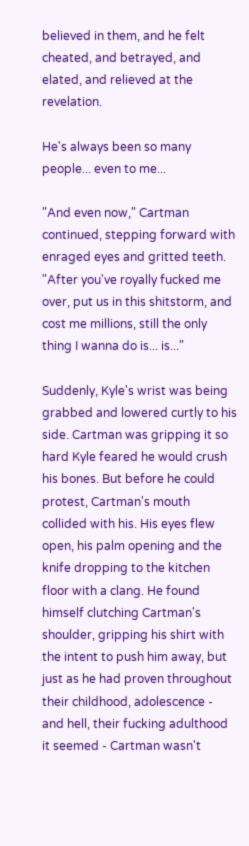believed in them, and he felt cheated, and betrayed, and elated, and relieved at the revelation.

He's always been so many people... even to me...

"And even now," Cartman continued, stepping forward with enraged eyes and gritted teeth. "After you've royally fucked me over, put us in this shitstorm, and cost me millions, still the only thing I wanna do is... is..."

Suddenly, Kyle's wrist was being grabbed and lowered curtly to his side. Cartman was gripping it so hard Kyle feared he would crush his bones. But before he could protest, Cartman's mouth collided with his. His eyes flew open, his palm opening and the knife dropping to the kitchen floor with a clang. He found himself clutching Cartman's shoulder, gripping his shirt with the intent to push him away, but just as he had proven throughout their childhood, adolescence - and hell, their fucking adulthood it seemed - Cartman wasn't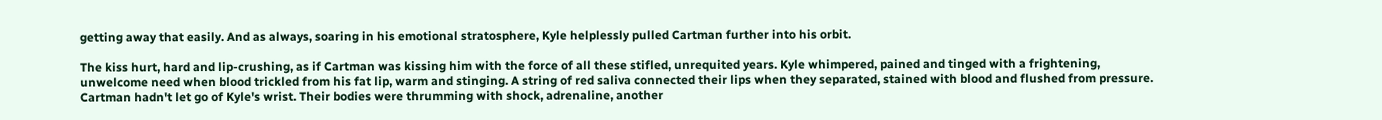getting away that easily. And as always, soaring in his emotional stratosphere, Kyle helplessly pulled Cartman further into his orbit.

The kiss hurt, hard and lip-crushing, as if Cartman was kissing him with the force of all these stifled, unrequited years. Kyle whimpered, pained and tinged with a frightening, unwelcome need when blood trickled from his fat lip, warm and stinging. A string of red saliva connected their lips when they separated, stained with blood and flushed from pressure. Cartman hadn't let go of Kyle's wrist. Their bodies were thrumming with shock, adrenaline, another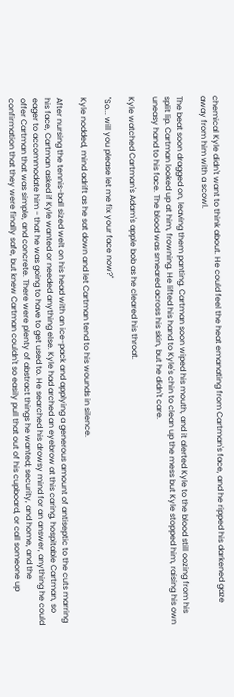chemical Kyle didn't want to think about. He could feel the heat emanating from Cartman's face, and he ripped his darkened gaze away from him with a scowl.

The beat soon dragged on, leaving them panting. Cartman soon wiped his mouth, and it alerted Kyle to the blood still oozing from his split lip. Cartman looked up at him, frowning. He lifted his hand to Kyle's chin to clean up the mess but Kyle stopped him, raising his own uneasy hand to his face. The blood was smeared across his skin, but he didn't care.

Kyle watched Cartman's Adam's apple bob as he cleared his throat.

"So... will you please let me fix your face now?"

Kyle nodded, mind adrift as he sat down and let Cartman tend to his wounds in silence.

After nursing the tennis-ball sized welt on his head with an ice-pack and applying a generous amount of antiseptic to the cuts marring his face, Cartman asked if Kyle wanted or needed anything else. Kyle had arched an eyebrow at this caring, hospitable Cartman, so eager to accommodate him - that he was going to have to get used to. He searched his drowsy mind for an answer, anything he could offer Cartman that was simple, and concrete. There were plenty of abstract things he wanted; security, and home, and the confirmation that they were finally safe, but knew Cartman couldn't so easily pull that out of his cupboard, or call someone up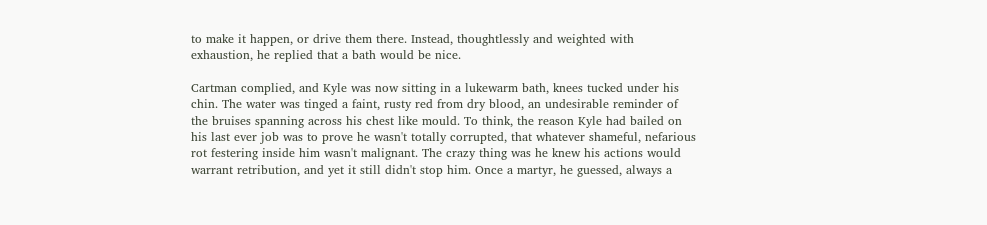to make it happen, or drive them there. Instead, thoughtlessly and weighted with exhaustion, he replied that a bath would be nice.

Cartman complied, and Kyle was now sitting in a lukewarm bath, knees tucked under his chin. The water was tinged a faint, rusty red from dry blood, an undesirable reminder of the bruises spanning across his chest like mould. To think, the reason Kyle had bailed on his last ever job was to prove he wasn't totally corrupted, that whatever shameful, nefarious rot festering inside him wasn't malignant. The crazy thing was he knew his actions would warrant retribution, and yet it still didn't stop him. Once a martyr, he guessed, always a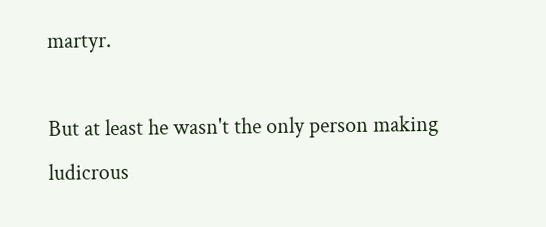martyr.

But at least he wasn't the only person making ludicrous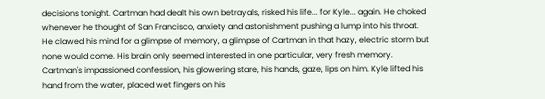decisions tonight. Cartman had dealt his own betrayals, risked his life... for Kyle... again. He choked whenever he thought of San Francisco, anxiety and astonishment pushing a lump into his throat. He clawed his mind for a glimpse of memory, a glimpse of Cartman in that hazy, electric storm but none would come. His brain only seemed interested in one particular, very fresh memory. Cartman's impassioned confession, his glowering stare, his hands, gaze, lips on him. Kyle lifted his hand from the water, placed wet fingers on his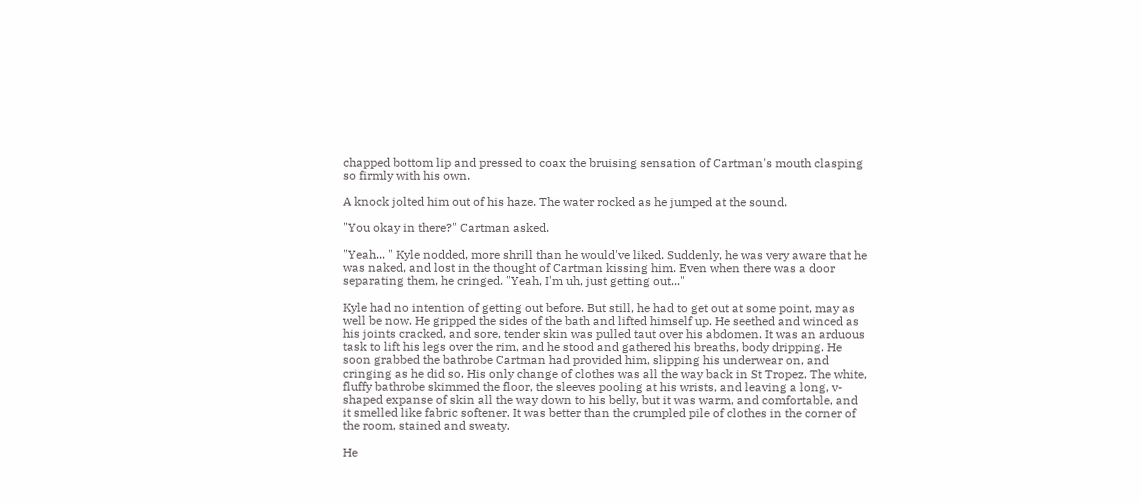chapped bottom lip and pressed to coax the bruising sensation of Cartman's mouth clasping so firmly with his own.

A knock jolted him out of his haze. The water rocked as he jumped at the sound.

"You okay in there?" Cartman asked.

"Yeah... " Kyle nodded, more shrill than he would've liked. Suddenly, he was very aware that he was naked, and lost in the thought of Cartman kissing him. Even when there was a door separating them, he cringed. "Yeah, I'm uh, just getting out..."

Kyle had no intention of getting out before. But still, he had to get out at some point, may as well be now. He gripped the sides of the bath and lifted himself up. He seethed and winced as his joints cracked, and sore, tender skin was pulled taut over his abdomen. It was an arduous task to lift his legs over the rim, and he stood and gathered his breaths, body dripping. He soon grabbed the bathrobe Cartman had provided him, slipping his underwear on, and cringing as he did so. His only change of clothes was all the way back in St Tropez. The white, fluffy bathrobe skimmed the floor, the sleeves pooling at his wrists, and leaving a long, v-shaped expanse of skin all the way down to his belly, but it was warm, and comfortable, and it smelled like fabric softener. It was better than the crumpled pile of clothes in the corner of the room, stained and sweaty.

He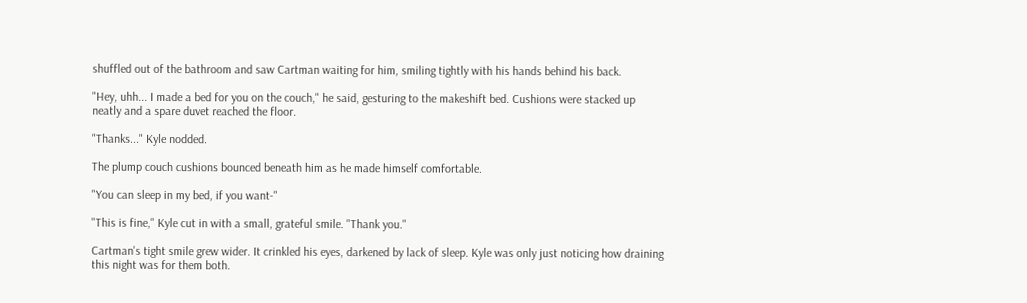shuffled out of the bathroom and saw Cartman waiting for him, smiling tightly with his hands behind his back.

"Hey, uhh... I made a bed for you on the couch," he said, gesturing to the makeshift bed. Cushions were stacked up neatly and a spare duvet reached the floor.

"Thanks..." Kyle nodded.

The plump couch cushions bounced beneath him as he made himself comfortable.

"You can sleep in my bed, if you want-"

"This is fine," Kyle cut in with a small, grateful smile. "Thank you."

Cartman's tight smile grew wider. It crinkled his eyes, darkened by lack of sleep. Kyle was only just noticing how draining this night was for them both.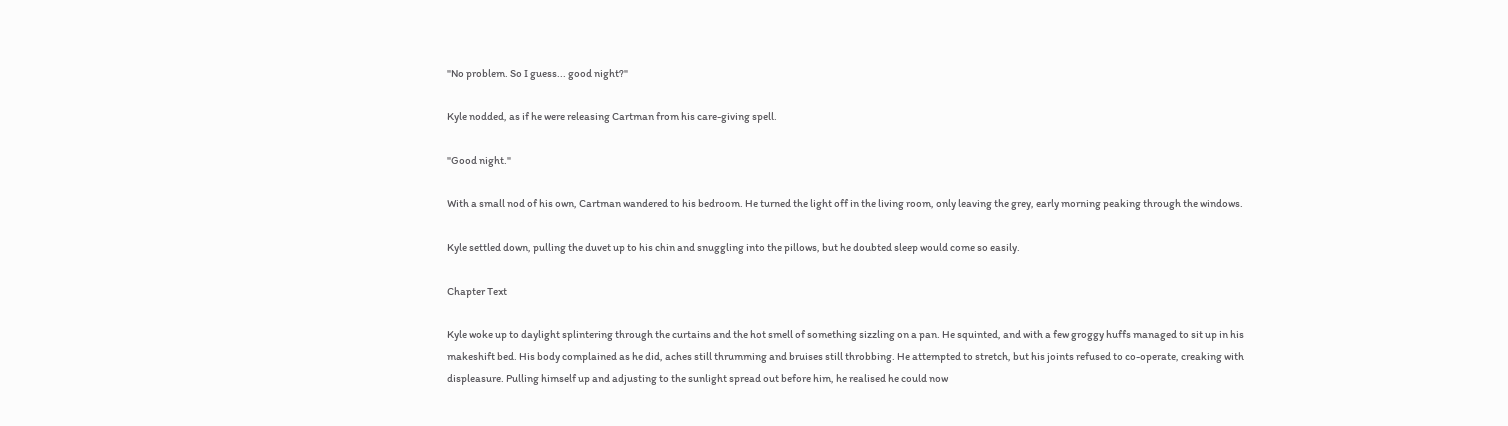"No problem. So I guess... good night?"

Kyle nodded, as if he were releasing Cartman from his care-giving spell.

"Good night."

With a small nod of his own, Cartman wandered to his bedroom. He turned the light off in the living room, only leaving the grey, early morning peaking through the windows.

Kyle settled down, pulling the duvet up to his chin and snuggling into the pillows, but he doubted sleep would come so easily.

Chapter Text

Kyle woke up to daylight splintering through the curtains and the hot smell of something sizzling on a pan. He squinted, and with a few groggy huffs managed to sit up in his makeshift bed. His body complained as he did, aches still thrumming and bruises still throbbing. He attempted to stretch, but his joints refused to co-operate, creaking with displeasure. Pulling himself up and adjusting to the sunlight spread out before him, he realised he could now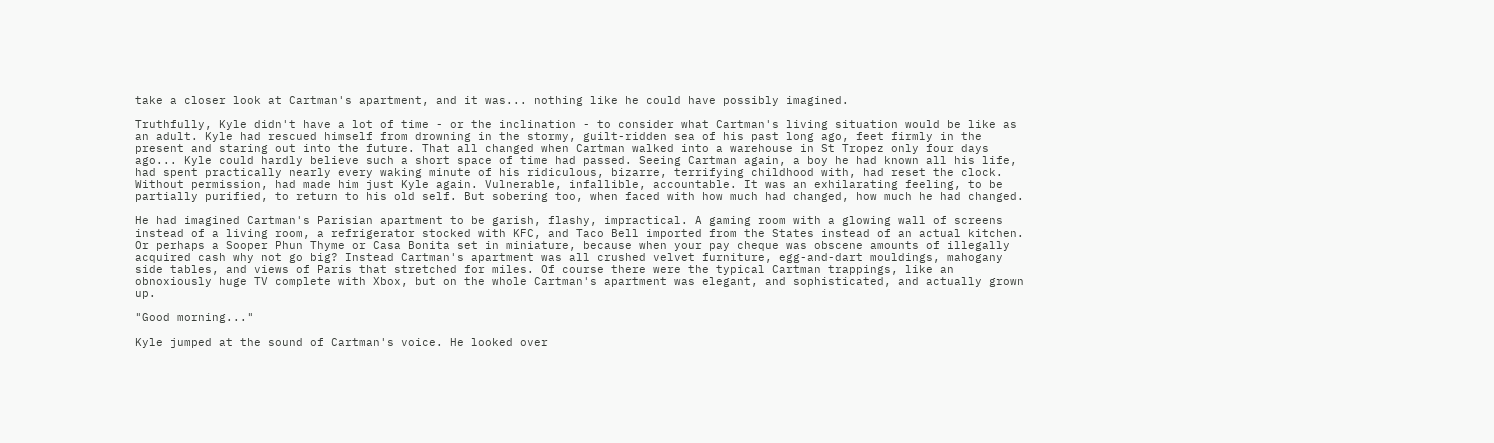take a closer look at Cartman's apartment, and it was... nothing like he could have possibly imagined.

Truthfully, Kyle didn't have a lot of time - or the inclination - to consider what Cartman's living situation would be like as an adult. Kyle had rescued himself from drowning in the stormy, guilt-ridden sea of his past long ago, feet firmly in the present and staring out into the future. That all changed when Cartman walked into a warehouse in St Tropez only four days ago... Kyle could hardly believe such a short space of time had passed. Seeing Cartman again, a boy he had known all his life, had spent practically nearly every waking minute of his ridiculous, bizarre, terrifying childhood with, had reset the clock. Without permission, had made him just Kyle again. Vulnerable, infallible, accountable. It was an exhilarating feeling, to be partially purified, to return to his old self. But sobering too, when faced with how much had changed, how much he had changed.

He had imagined Cartman's Parisian apartment to be garish, flashy, impractical. A gaming room with a glowing wall of screens instead of a living room, a refrigerator stocked with KFC, and Taco Bell imported from the States instead of an actual kitchen. Or perhaps a Sooper Phun Thyme or Casa Bonita set in miniature, because when your pay cheque was obscene amounts of illegally acquired cash why not go big? Instead Cartman's apartment was all crushed velvet furniture, egg-and-dart mouldings, mahogany side tables, and views of Paris that stretched for miles. Of course there were the typical Cartman trappings, like an obnoxiously huge TV complete with Xbox, but on the whole Cartman's apartment was elegant, and sophisticated, and actually grown up.

"Good morning..."

Kyle jumped at the sound of Cartman's voice. He looked over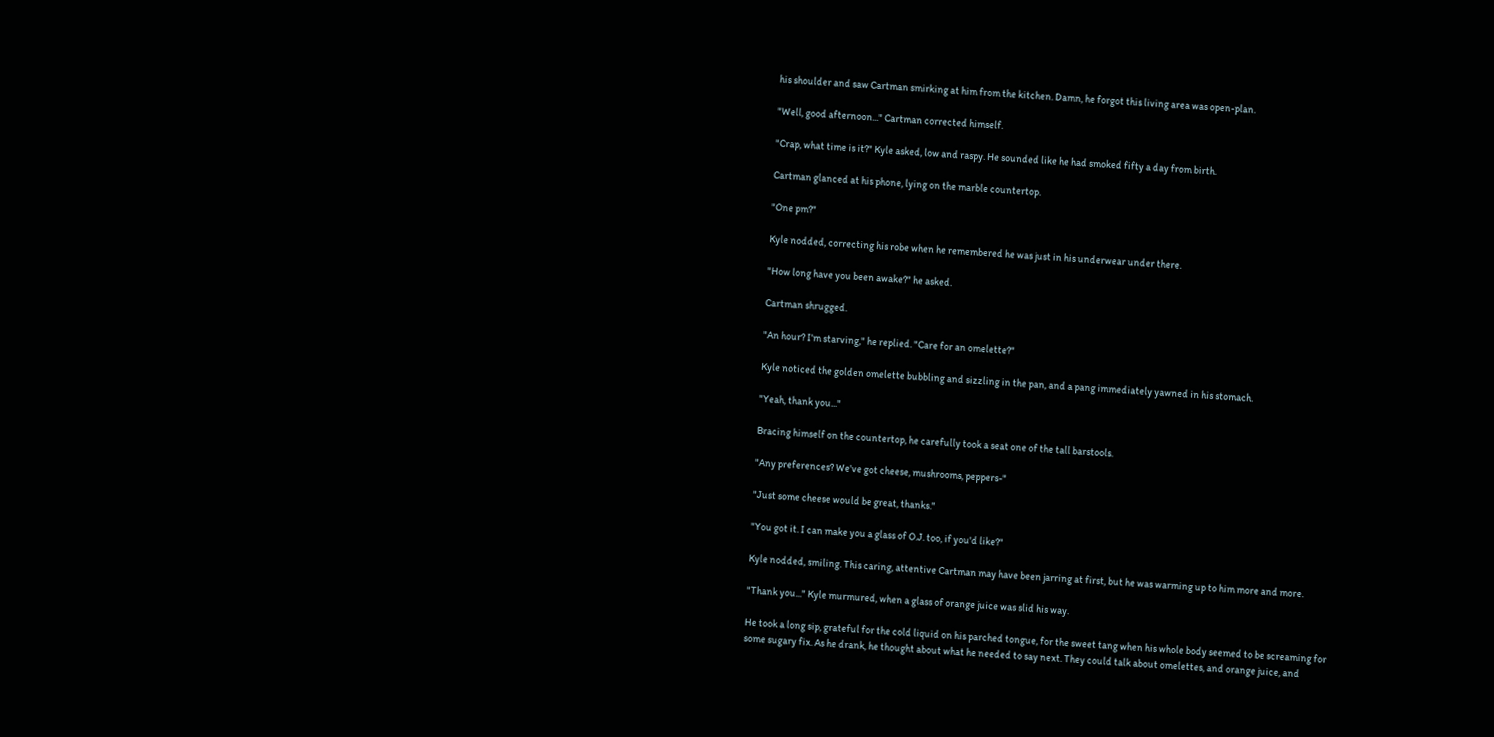his shoulder and saw Cartman smirking at him from the kitchen. Damn, he forgot this living area was open-plan.

"Well, good afternoon..." Cartman corrected himself.

"Crap, what time is it?" Kyle asked, low and raspy. He sounded like he had smoked fifty a day from birth.

Cartman glanced at his phone, lying on the marble countertop.

"One pm?"

Kyle nodded, correcting his robe when he remembered he was just in his underwear under there.

"How long have you been awake?" he asked.

Cartman shrugged.

"An hour? I'm starving," he replied. "Care for an omelette?"

Kyle noticed the golden omelette bubbling and sizzling in the pan, and a pang immediately yawned in his stomach.

"Yeah, thank you..."

Bracing himself on the countertop, he carefully took a seat one of the tall barstools.

"Any preferences? We've got cheese, mushrooms, peppers-"

"Just some cheese would be great, thanks."

"You got it. I can make you a glass of O.J. too, if you'd like?"

Kyle nodded, smiling. This caring, attentive Cartman may have been jarring at first, but he was warming up to him more and more.

"Thank you..." Kyle murmured, when a glass of orange juice was slid his way.

He took a long sip, grateful for the cold liquid on his parched tongue, for the sweet tang when his whole body seemed to be screaming for some sugary fix. As he drank, he thought about what he needed to say next. They could talk about omelettes, and orange juice, and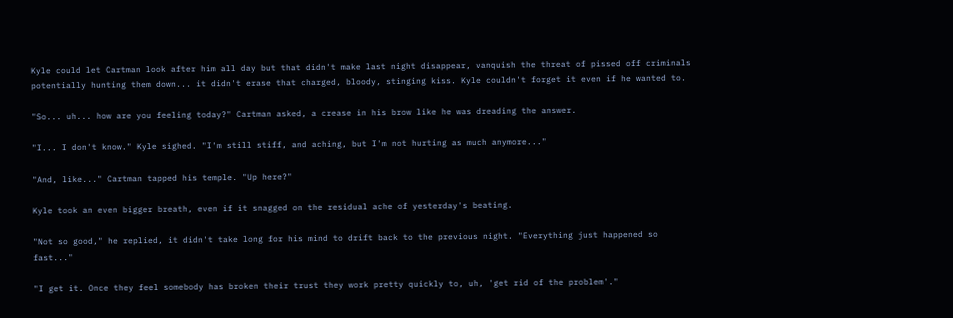Kyle could let Cartman look after him all day but that didn't make last night disappear, vanquish the threat of pissed off criminals potentially hunting them down... it didn't erase that charged, bloody, stinging kiss. Kyle couldn't forget it even if he wanted to.

"So... uh... how are you feeling today?" Cartman asked, a crease in his brow like he was dreading the answer.

"I... I don't know." Kyle sighed. "I'm still stiff, and aching, but I'm not hurting as much anymore..."

"And, like..." Cartman tapped his temple. "Up here?"

Kyle took an even bigger breath, even if it snagged on the residual ache of yesterday's beating.

"Not so good," he replied, it didn't take long for his mind to drift back to the previous night. "Everything just happened so fast..."

"I get it. Once they feel somebody has broken their trust they work pretty quickly to, uh, 'get rid of the problem'."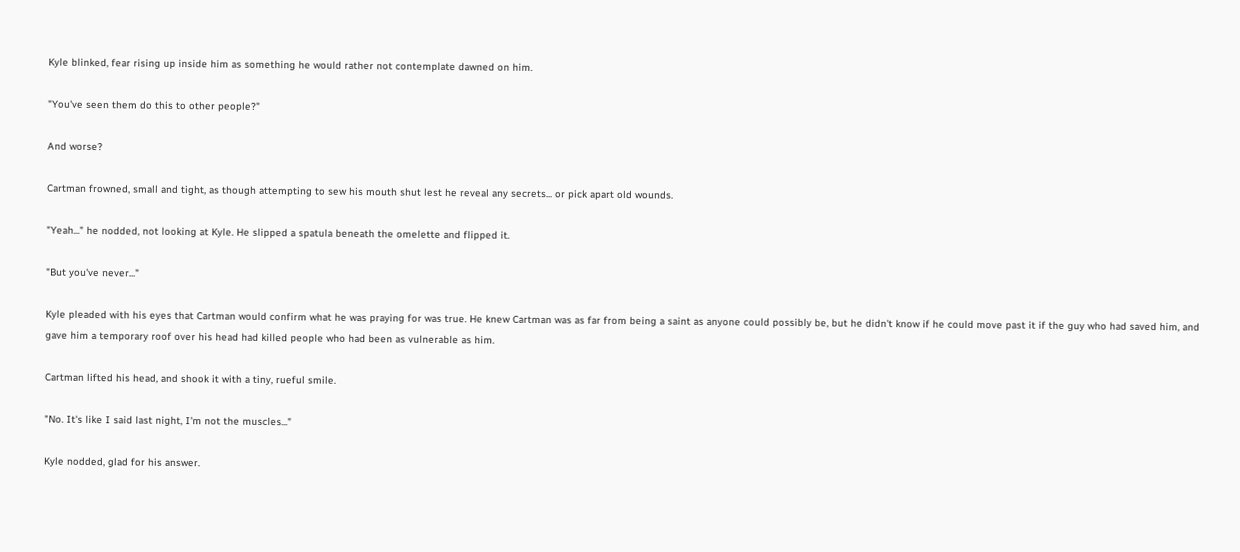Kyle blinked, fear rising up inside him as something he would rather not contemplate dawned on him.

"You've seen them do this to other people?"

And worse?

Cartman frowned, small and tight, as though attempting to sew his mouth shut lest he reveal any secrets... or pick apart old wounds.

"Yeah..." he nodded, not looking at Kyle. He slipped a spatula beneath the omelette and flipped it.

"But you've never..."

Kyle pleaded with his eyes that Cartman would confirm what he was praying for was true. He knew Cartman was as far from being a saint as anyone could possibly be, but he didn't know if he could move past it if the guy who had saved him, and gave him a temporary roof over his head had killed people who had been as vulnerable as him.

Cartman lifted his head, and shook it with a tiny, rueful smile.

"No. It's like I said last night, I'm not the muscles..."

Kyle nodded, glad for his answer.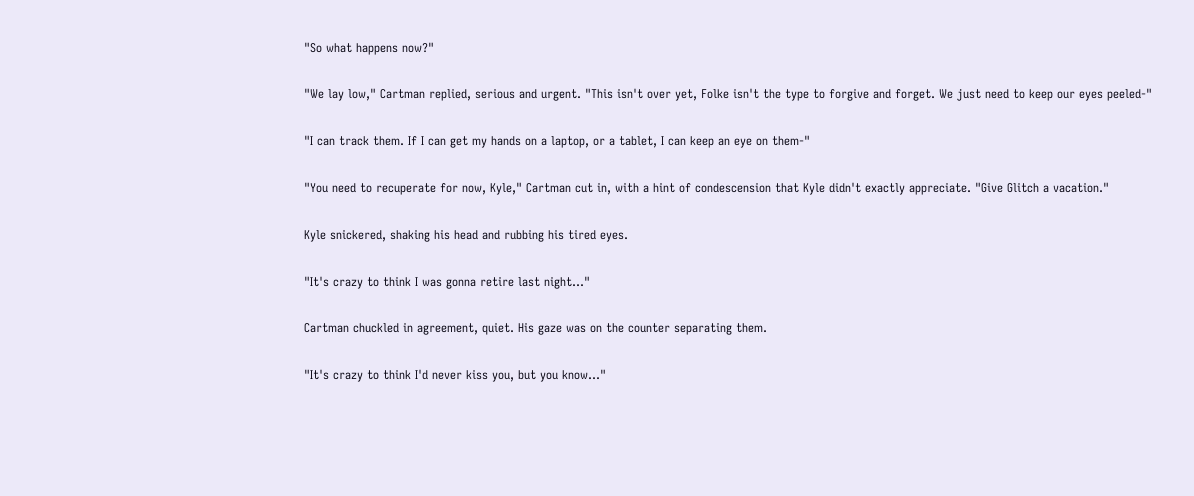"So what happens now?"

"We lay low," Cartman replied, serious and urgent. "This isn't over yet, Folke isn't the type to forgive and forget. We just need to keep our eyes peeled-"

"I can track them. If I can get my hands on a laptop, or a tablet, I can keep an eye on them-"

"You need to recuperate for now, Kyle," Cartman cut in, with a hint of condescension that Kyle didn't exactly appreciate. "Give Glitch a vacation."

Kyle snickered, shaking his head and rubbing his tired eyes.

"It's crazy to think I was gonna retire last night..."

Cartman chuckled in agreement, quiet. His gaze was on the counter separating them.

"It's crazy to think I'd never kiss you, but you know..."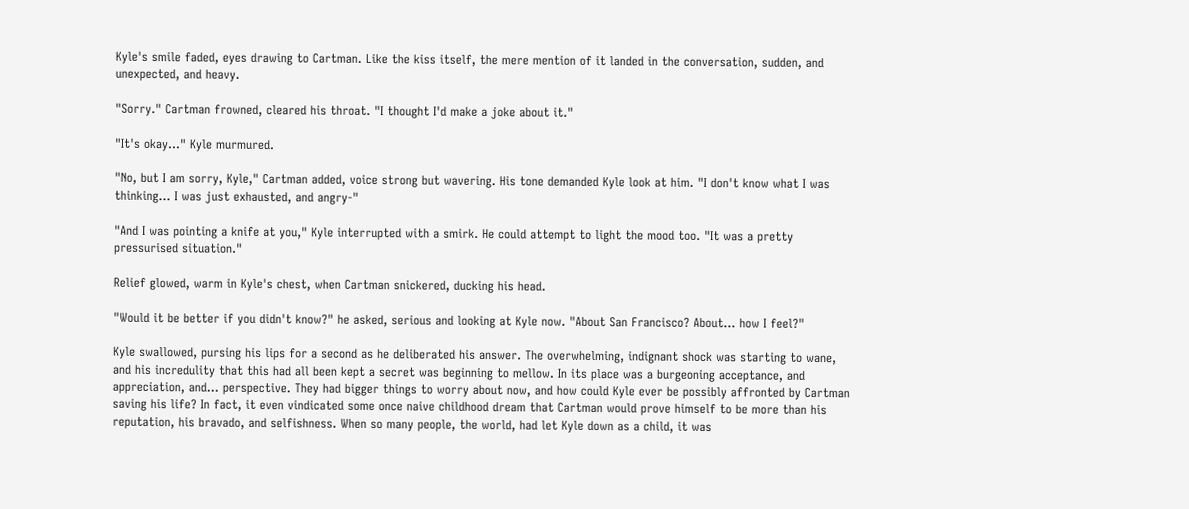Kyle's smile faded, eyes drawing to Cartman. Like the kiss itself, the mere mention of it landed in the conversation, sudden, and unexpected, and heavy.

"Sorry." Cartman frowned, cleared his throat. "I thought I'd make a joke about it."

"It's okay..." Kyle murmured.

"No, but I am sorry, Kyle," Cartman added, voice strong but wavering. His tone demanded Kyle look at him. "I don't know what I was thinking... I was just exhausted, and angry-"

"And I was pointing a knife at you," Kyle interrupted with a smirk. He could attempt to light the mood too. "It was a pretty pressurised situation."

Relief glowed, warm in Kyle's chest, when Cartman snickered, ducking his head.

"Would it be better if you didn't know?" he asked, serious and looking at Kyle now. "About San Francisco? About... how I feel?"

Kyle swallowed, pursing his lips for a second as he deliberated his answer. The overwhelming, indignant shock was starting to wane, and his incredulity that this had all been kept a secret was beginning to mellow. In its place was a burgeoning acceptance, and appreciation, and... perspective. They had bigger things to worry about now, and how could Kyle ever be possibly affronted by Cartman saving his life? In fact, it even vindicated some once naive childhood dream that Cartman would prove himself to be more than his reputation, his bravado, and selfishness. When so many people, the world, had let Kyle down as a child, it was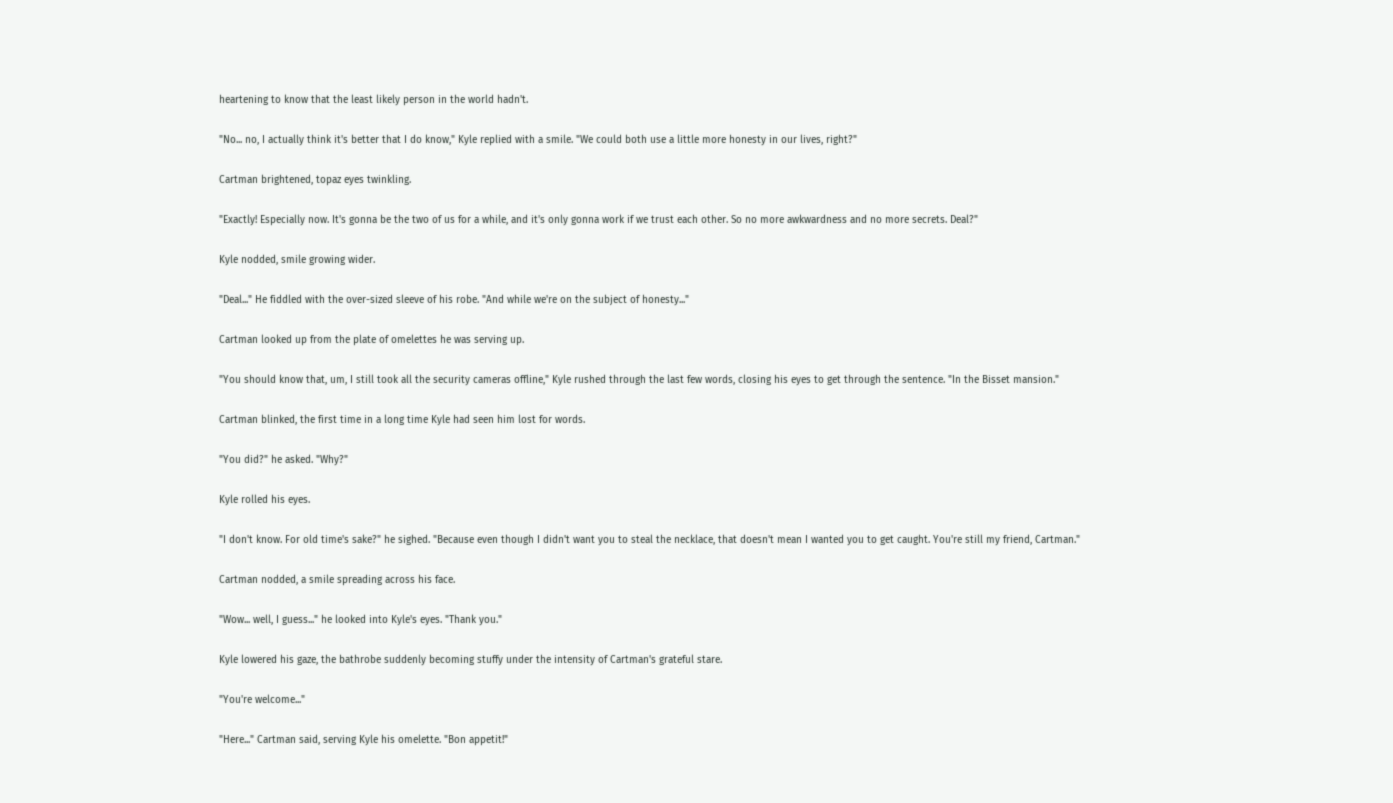heartening to know that the least likely person in the world hadn't.

"No... no, I actually think it's better that I do know," Kyle replied with a smile. "We could both use a little more honesty in our lives, right?"

Cartman brightened, topaz eyes twinkling.

"Exactly! Especially now. It's gonna be the two of us for a while, and it's only gonna work if we trust each other. So no more awkwardness and no more secrets. Deal?"

Kyle nodded, smile growing wider.

"Deal..." He fiddled with the over-sized sleeve of his robe. "And while we're on the subject of honesty..."

Cartman looked up from the plate of omelettes he was serving up.

"You should know that, um, I still took all the security cameras offline," Kyle rushed through the last few words, closing his eyes to get through the sentence. "In the Bisset mansion."

Cartman blinked, the first time in a long time Kyle had seen him lost for words.

"You did?" he asked. "Why?"

Kyle rolled his eyes.

"I don't know. For old time's sake?" he sighed. "Because even though I didn't want you to steal the necklace, that doesn't mean I wanted you to get caught. You're still my friend, Cartman."

Cartman nodded, a smile spreading across his face.

"Wow... well, I guess..." he looked into Kyle's eyes. "Thank you."

Kyle lowered his gaze, the bathrobe suddenly becoming stuffy under the intensity of Cartman's grateful stare.

"You're welcome..."

"Here..." Cartman said, serving Kyle his omelette. "Bon appetit!"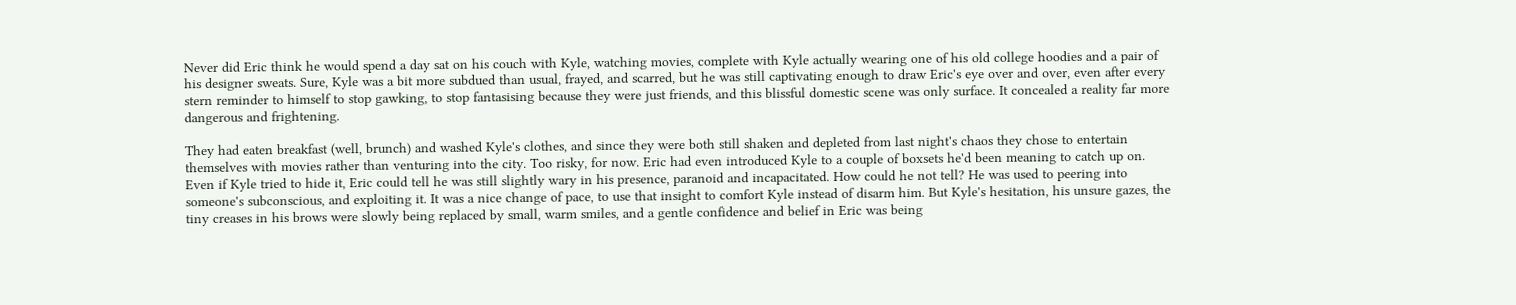Never did Eric think he would spend a day sat on his couch with Kyle, watching movies, complete with Kyle actually wearing one of his old college hoodies and a pair of his designer sweats. Sure, Kyle was a bit more subdued than usual, frayed, and scarred, but he was still captivating enough to draw Eric's eye over and over, even after every stern reminder to himself to stop gawking, to stop fantasising because they were just friends, and this blissful domestic scene was only surface. It concealed a reality far more dangerous and frightening.

They had eaten breakfast (well, brunch) and washed Kyle's clothes, and since they were both still shaken and depleted from last night's chaos they chose to entertain themselves with movies rather than venturing into the city. Too risky, for now. Eric had even introduced Kyle to a couple of boxsets he'd been meaning to catch up on. Even if Kyle tried to hide it, Eric could tell he was still slightly wary in his presence, paranoid and incapacitated. How could he not tell? He was used to peering into someone's subconscious, and exploiting it. It was a nice change of pace, to use that insight to comfort Kyle instead of disarm him. But Kyle's hesitation, his unsure gazes, the tiny creases in his brows were slowly being replaced by small, warm smiles, and a gentle confidence and belief in Eric was being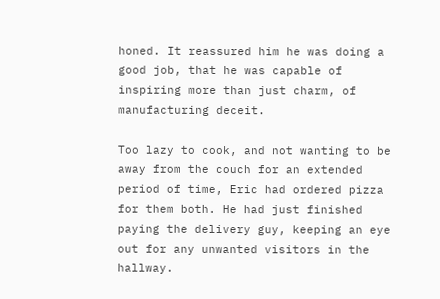honed. It reassured him he was doing a good job, that he was capable of inspiring more than just charm, of manufacturing deceit.

Too lazy to cook, and not wanting to be away from the couch for an extended period of time, Eric had ordered pizza for them both. He had just finished paying the delivery guy, keeping an eye out for any unwanted visitors in the hallway.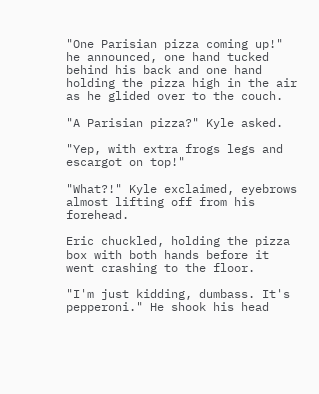"One Parisian pizza coming up!" he announced, one hand tucked behind his back and one hand holding the pizza high in the air as he glided over to the couch.

"A Parisian pizza?" Kyle asked.

"Yep, with extra frogs legs and escargot on top!"

"What?!" Kyle exclaimed, eyebrows almost lifting off from his forehead.

Eric chuckled, holding the pizza box with both hands before it went crashing to the floor.

"I'm just kidding, dumbass. It's pepperoni." He shook his head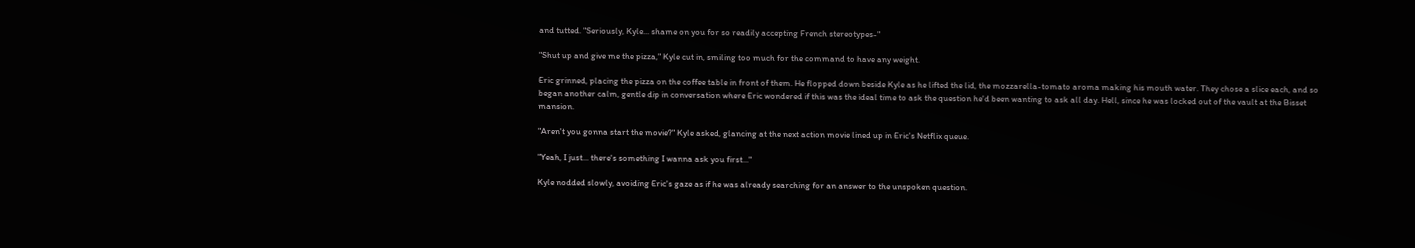and tutted. "Seriously, Kyle... shame on you for so readily accepting French stereotypes-"

"Shut up and give me the pizza," Kyle cut in, smiling too much for the command to have any weight.

Eric grinned, placing the pizza on the coffee table in front of them. He flopped down beside Kyle as he lifted the lid, the mozzarella-tomato aroma making his mouth water. They chose a slice each, and so began another calm, gentle dip in conversation where Eric wondered if this was the ideal time to ask the question he'd been wanting to ask all day. Hell, since he was locked out of the vault at the Bisset mansion.

"Aren't you gonna start the movie?" Kyle asked, glancing at the next action movie lined up in Eric's Netflix queue.

"Yeah, I just... there's something I wanna ask you first..."

Kyle nodded slowly, avoiding Eric's gaze as if he was already searching for an answer to the unspoken question.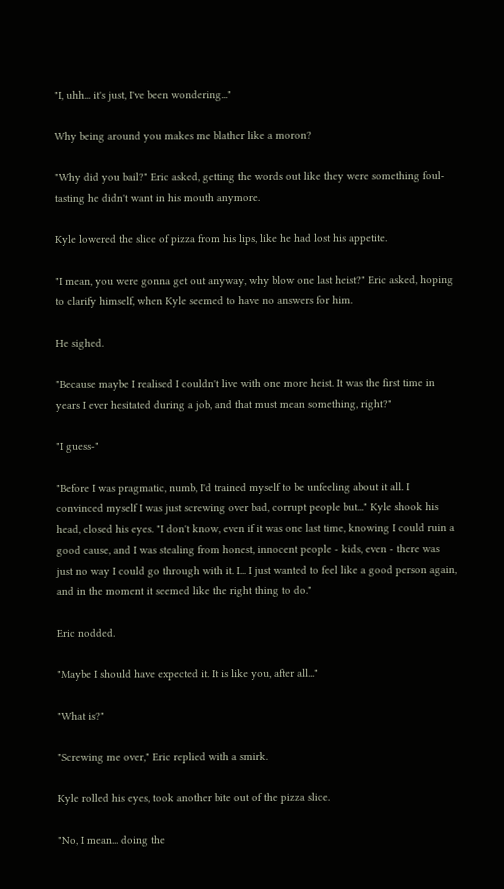"I, uhh... it's just, I've been wondering..."

Why being around you makes me blather like a moron?

"Why did you bail?" Eric asked, getting the words out like they were something foul-tasting he didn't want in his mouth anymore.

Kyle lowered the slice of pizza from his lips, like he had lost his appetite.

"I mean, you were gonna get out anyway, why blow one last heist?" Eric asked, hoping to clarify himself, when Kyle seemed to have no answers for him.

He sighed.

"Because maybe I realised I couldn't live with one more heist. It was the first time in years I ever hesitated during a job, and that must mean something, right?"

"I guess-"

"Before I was pragmatic, numb, I'd trained myself to be unfeeling about it all. I convinced myself I was just screwing over bad, corrupt people but..." Kyle shook his head, closed his eyes. "I don't know, even if it was one last time, knowing I could ruin a good cause, and I was stealing from honest, innocent people - kids, even - there was just no way I could go through with it. I... I just wanted to feel like a good person again, and in the moment it seemed like the right thing to do."

Eric nodded.

"Maybe I should have expected it. It is like you, after all..."

"What is?"

"Screwing me over," Eric replied with a smirk.

Kyle rolled his eyes, took another bite out of the pizza slice.

"No, I mean... doing the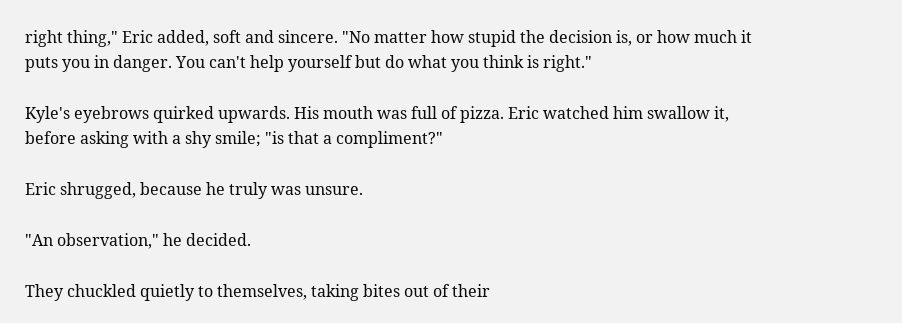right thing," Eric added, soft and sincere. "No matter how stupid the decision is, or how much it puts you in danger. You can't help yourself but do what you think is right."

Kyle's eyebrows quirked upwards. His mouth was full of pizza. Eric watched him swallow it, before asking with a shy smile; "is that a compliment?"

Eric shrugged, because he truly was unsure.

"An observation," he decided.

They chuckled quietly to themselves, taking bites out of their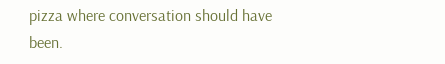pizza where conversation should have been.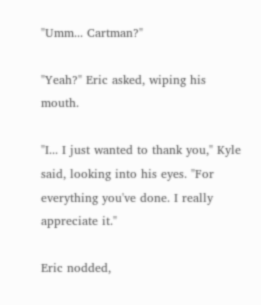"Umm... Cartman?"

"Yeah?" Eric asked, wiping his mouth.

"I... I just wanted to thank you," Kyle said, looking into his eyes. "For everything you've done. I really appreciate it."

Eric nodded,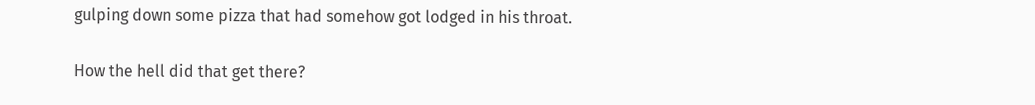gulping down some pizza that had somehow got lodged in his throat.

How the hell did that get there?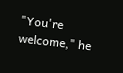"You're welcome," he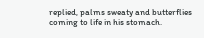replied, palms sweaty and butterflies coming to life in his stomach.